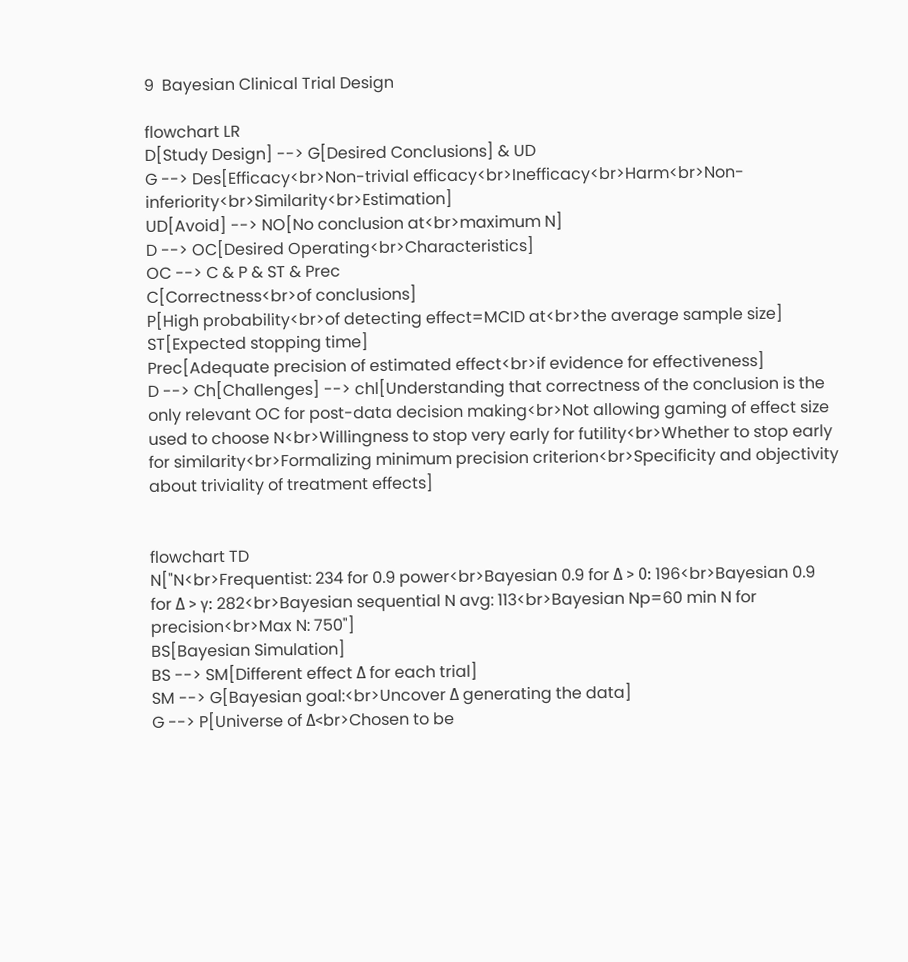9  Bayesian Clinical Trial Design

flowchart LR
D[Study Design] --> G[Desired Conclusions] & UD
G --> Des[Efficacy<br>Non-trivial efficacy<br>Inefficacy<br>Harm<br>Non-inferiority<br>Similarity<br>Estimation]
UD[Avoid] --> NO[No conclusion at<br>maximum N]
D --> OC[Desired Operating<br>Characteristics]
OC --> C & P & ST & Prec
C[Correctness<br>of conclusions]
P[High probability<br>of detecting effect=MCID at<br>the average sample size]
ST[Expected stopping time]
Prec[Adequate precision of estimated effect<br>if evidence for effectiveness]
D --> Ch[Challenges] --> chl[Understanding that correctness of the conclusion is the only relevant OC for post-data decision making<br>Not allowing gaming of effect size used to choose N<br>Willingness to stop very early for futility<br>Whether to stop early for similarity<br>Formalizing minimum precision criterion<br>Specificity and objectivity about triviality of treatment effects]


flowchart TD
N["N<br>Frequentist: 234 for 0.9 power<br>Bayesian 0.9 for Δ > 0: 196<br>Bayesian 0.9 for Δ > γ: 282<br>Bayesian sequential N avg: 113<br>Bayesian Np=60 min N for precision<br>Max N: 750"]
BS[Bayesian Simulation]
BS --> SM[Different effect Δ for each trial]
SM --> G[Bayesian goal:<br>Uncover Δ generating the data]
G --> P[Universe of Δ<br>Chosen to be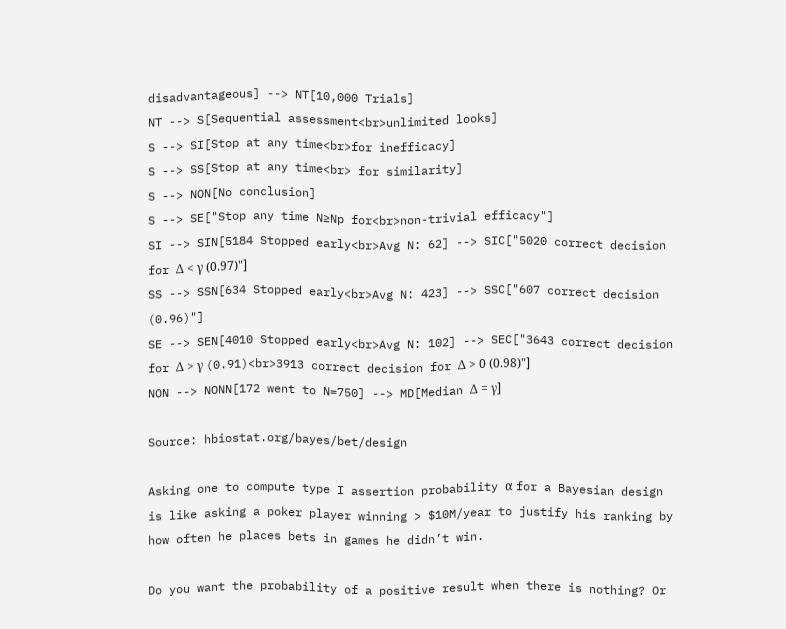disadvantageous] --> NT[10,000 Trials]
NT --> S[Sequential assessment<br>unlimited looks]
S --> SI[Stop at any time<br>for inefficacy]
S --> SS[Stop at any time<br> for similarity]
S --> NON[No conclusion]
S --> SE["Stop any time N≥Np for<br>non-trivial efficacy"]
SI --> SIN[5184 Stopped early<br>Avg N: 62] --> SIC["5020 correct decision for Δ < γ (0.97)"]
SS --> SSN[634 Stopped early<br>Avg N: 423] --> SSC["607 correct decision (0.96)"]
SE --> SEN[4010 Stopped early<br>Avg N: 102] --> SEC["3643 correct decision for Δ > γ (0.91)<br>3913 correct decision for Δ > 0 (0.98)"]
NON --> NONN[172 went to N=750] --> MD[Median Δ = γ]

Source: hbiostat.org/bayes/bet/design

Asking one to compute type I assertion probability α for a Bayesian design is like asking a poker player winning > $10M/year to justify his ranking by how often he places bets in games he didn’t win.

Do you want the probability of a positive result when there is nothing? Or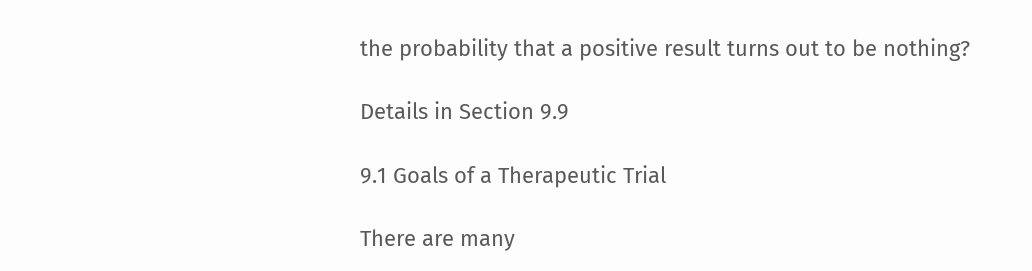the probability that a positive result turns out to be nothing?

Details in Section 9.9

9.1 Goals of a Therapeutic Trial

There are many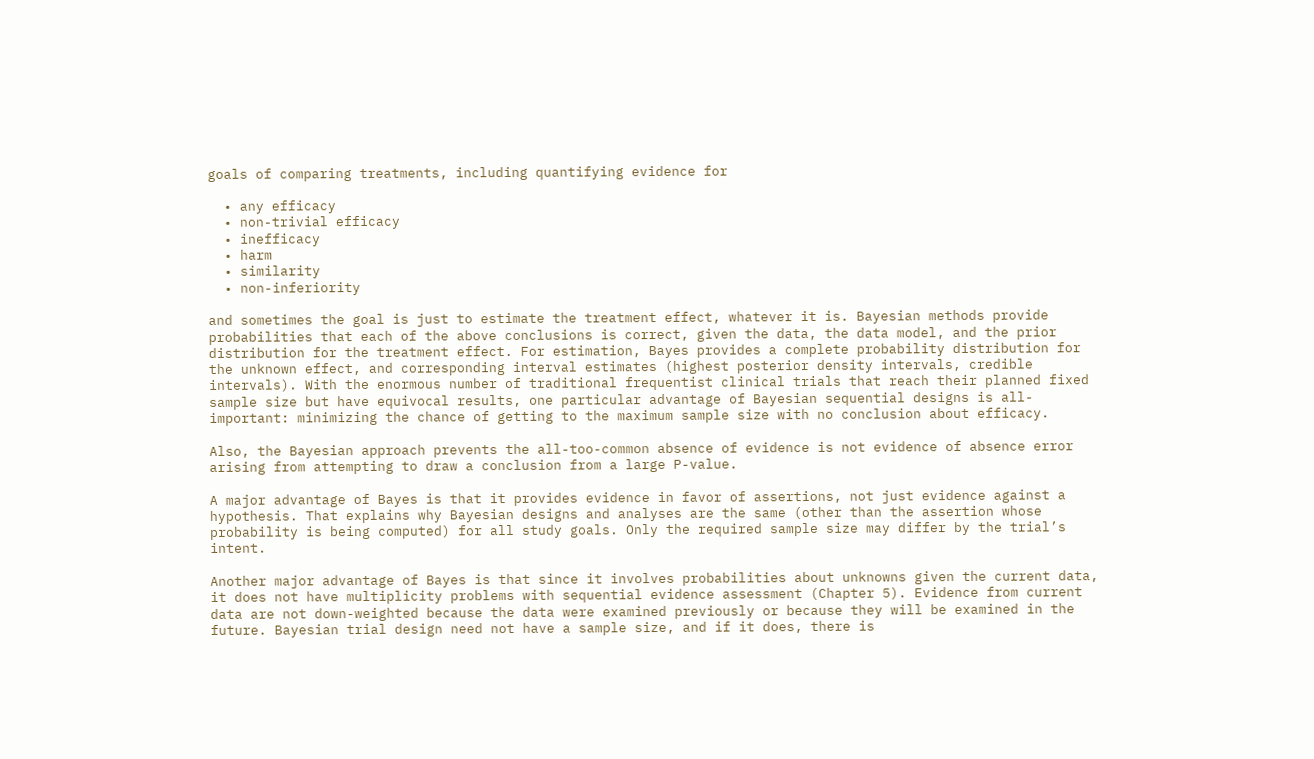goals of comparing treatments, including quantifying evidence for

  • any efficacy
  • non-trivial efficacy
  • inefficacy
  • harm
  • similarity
  • non-inferiority

and sometimes the goal is just to estimate the treatment effect, whatever it is. Bayesian methods provide probabilities that each of the above conclusions is correct, given the data, the data model, and the prior distribution for the treatment effect. For estimation, Bayes provides a complete probability distribution for the unknown effect, and corresponding interval estimates (highest posterior density intervals, credible intervals). With the enormous number of traditional frequentist clinical trials that reach their planned fixed sample size but have equivocal results, one particular advantage of Bayesian sequential designs is all-important: minimizing the chance of getting to the maximum sample size with no conclusion about efficacy.

Also, the Bayesian approach prevents the all-too-common absence of evidence is not evidence of absence error arising from attempting to draw a conclusion from a large P-value.

A major advantage of Bayes is that it provides evidence in favor of assertions, not just evidence against a hypothesis. That explains why Bayesian designs and analyses are the same (other than the assertion whose probability is being computed) for all study goals. Only the required sample size may differ by the trial’s intent.

Another major advantage of Bayes is that since it involves probabilities about unknowns given the current data, it does not have multiplicity problems with sequential evidence assessment (Chapter 5). Evidence from current data are not down-weighted because the data were examined previously or because they will be examined in the future. Bayesian trial design need not have a sample size, and if it does, there is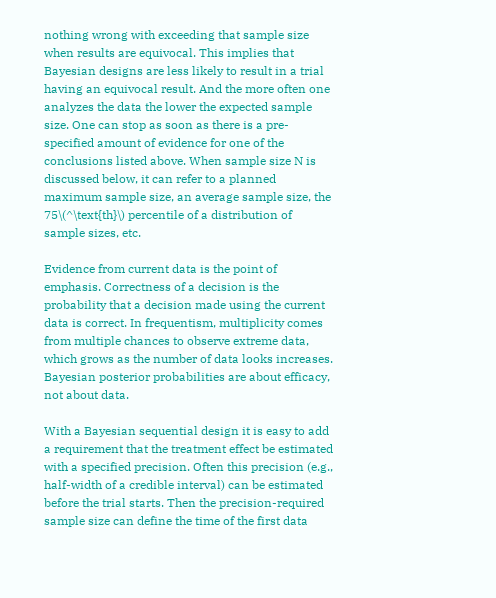nothing wrong with exceeding that sample size when results are equivocal. This implies that Bayesian designs are less likely to result in a trial having an equivocal result. And the more often one analyzes the data the lower the expected sample size. One can stop as soon as there is a pre-specified amount of evidence for one of the conclusions listed above. When sample size N is discussed below, it can refer to a planned maximum sample size, an average sample size, the 75\(^\text{th}\) percentile of a distribution of sample sizes, etc.

Evidence from current data is the point of emphasis. Correctness of a decision is the probability that a decision made using the current data is correct. In frequentism, multiplicity comes from multiple chances to observe extreme data, which grows as the number of data looks increases. Bayesian posterior probabilities are about efficacy, not about data.

With a Bayesian sequential design it is easy to add a requirement that the treatment effect be estimated with a specified precision. Often this precision (e.g., half-width of a credible interval) can be estimated before the trial starts. Then the precision-required sample size can define the time of the first data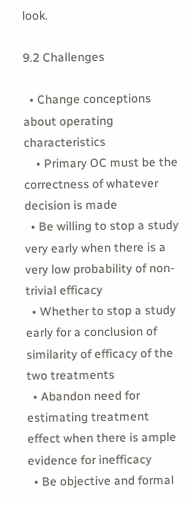look.

9.2 Challenges

  • Change conceptions about operating characteristics
    • Primary OC must be the correctness of whatever decision is made
  • Be willing to stop a study very early when there is a very low probability of non-trivial efficacy
  • Whether to stop a study early for a conclusion of similarity of efficacy of the two treatments
  • Abandon need for estimating treatment effect when there is ample evidence for inefficacy
  • Be objective and formal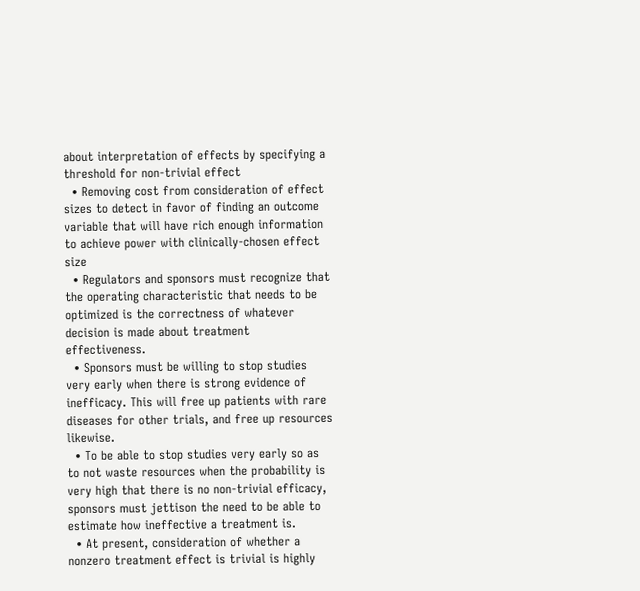about interpretation of effects by specifying a threshold for non-trivial effect
  • Removing cost from consideration of effect sizes to detect in favor of finding an outcome variable that will have rich enough information to achieve power with clinically-chosen effect size
  • Regulators and sponsors must recognize that the operating characteristic that needs to be optimized is the correctness of whatever decision is made about treatment effectiveness.
  • Sponsors must be willing to stop studies very early when there is strong evidence of inefficacy. This will free up patients with rare diseases for other trials, and free up resources likewise.
  • To be able to stop studies very early so as to not waste resources when the probability is very high that there is no non-trivial efficacy, sponsors must jettison the need to be able to estimate how ineffective a treatment is.
  • At present, consideration of whether a nonzero treatment effect is trivial is highly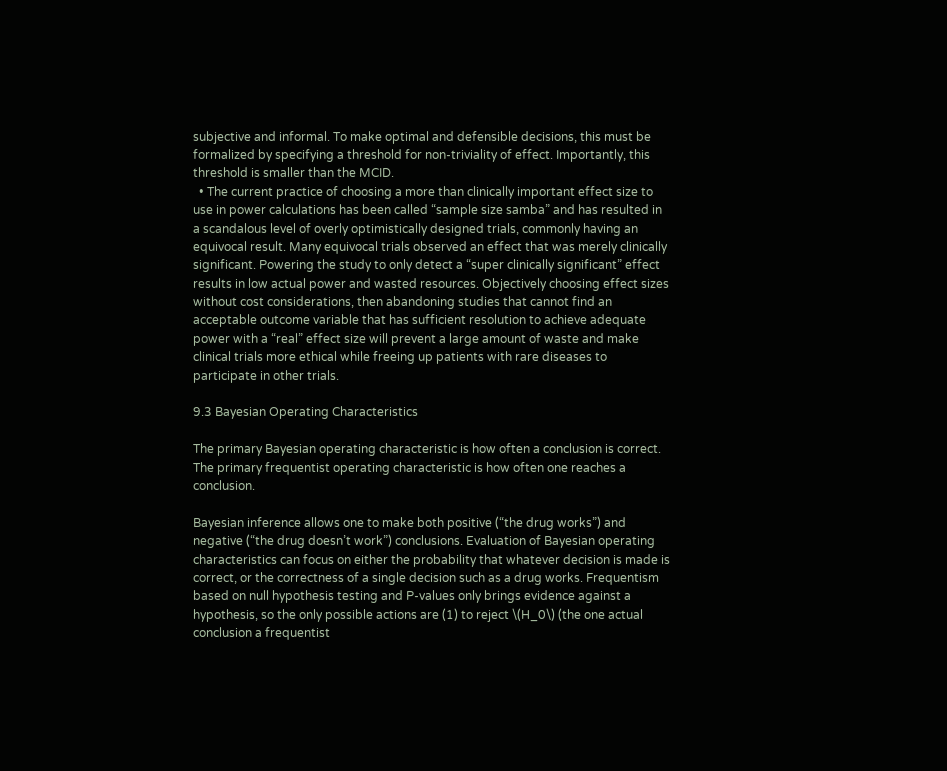subjective and informal. To make optimal and defensible decisions, this must be formalized by specifying a threshold for non-triviality of effect. Importantly, this threshold is smaller than the MCID.
  • The current practice of choosing a more than clinically important effect size to use in power calculations has been called “sample size samba” and has resulted in a scandalous level of overly optimistically designed trials, commonly having an equivocal result. Many equivocal trials observed an effect that was merely clinically significant. Powering the study to only detect a “super clinically significant” effect results in low actual power and wasted resources. Objectively choosing effect sizes without cost considerations, then abandoning studies that cannot find an acceptable outcome variable that has sufficient resolution to achieve adequate power with a “real” effect size will prevent a large amount of waste and make clinical trials more ethical while freeing up patients with rare diseases to participate in other trials.

9.3 Bayesian Operating Characteristics

The primary Bayesian operating characteristic is how often a conclusion is correct. The primary frequentist operating characteristic is how often one reaches a conclusion.

Bayesian inference allows one to make both positive (“the drug works”) and negative (“the drug doesn’t work”) conclusions. Evaluation of Bayesian operating characteristics can focus on either the probability that whatever decision is made is correct, or the correctness of a single decision such as a drug works. Frequentism based on null hypothesis testing and P-values only brings evidence against a hypothesis, so the only possible actions are (1) to reject \(H_0\) (the one actual conclusion a frequentist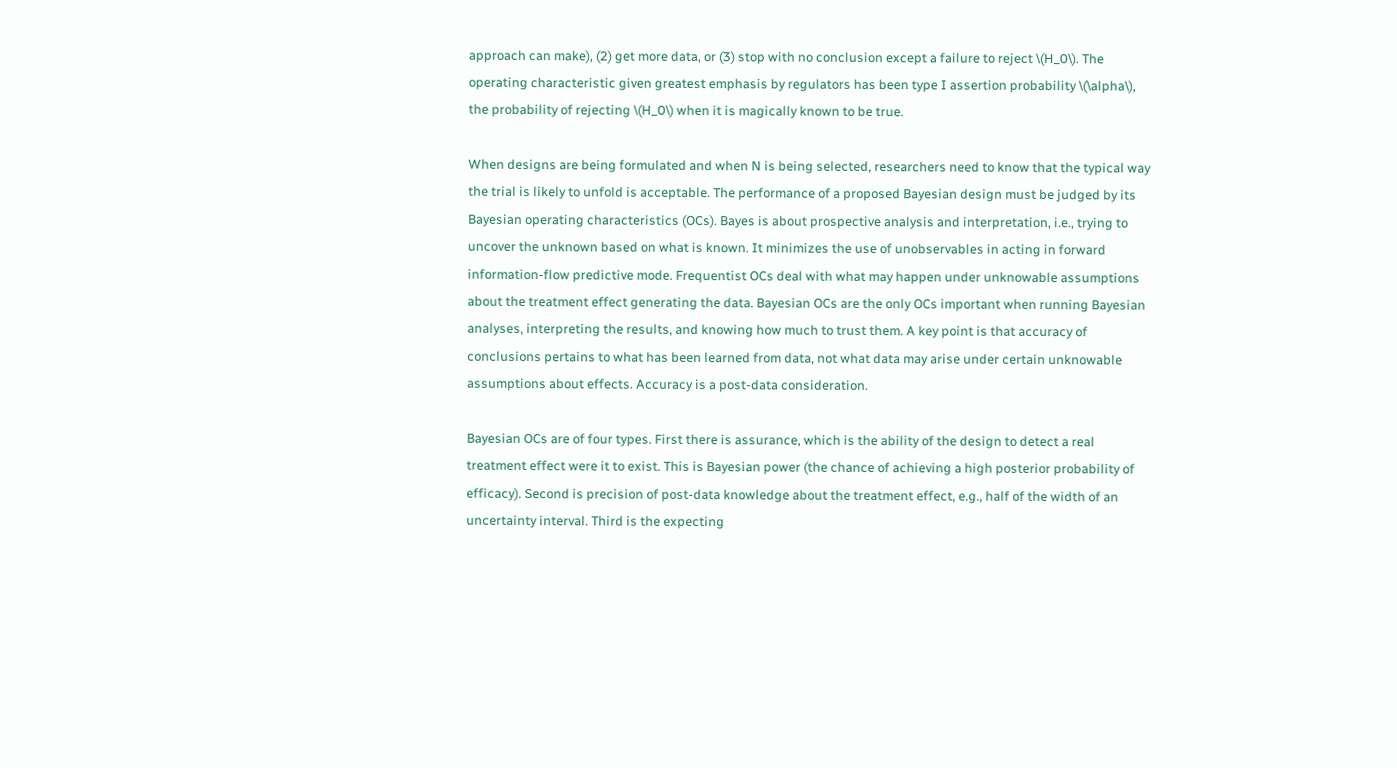approach can make), (2) get more data, or (3) stop with no conclusion except a failure to reject \(H_0\). The operating characteristic given greatest emphasis by regulators has been type I assertion probability \(\alpha\), the probability of rejecting \(H_0\) when it is magically known to be true.

When designs are being formulated and when N is being selected, researchers need to know that the typical way the trial is likely to unfold is acceptable. The performance of a proposed Bayesian design must be judged by its Bayesian operating characteristics (OCs). Bayes is about prospective analysis and interpretation, i.e., trying to uncover the unknown based on what is known. It minimizes the use of unobservables in acting in forward information-flow predictive mode. Frequentist OCs deal with what may happen under unknowable assumptions about the treatment effect generating the data. Bayesian OCs are the only OCs important when running Bayesian analyses, interpreting the results, and knowing how much to trust them. A key point is that accuracy of conclusions pertains to what has been learned from data, not what data may arise under certain unknowable assumptions about effects. Accuracy is a post-data consideration.

Bayesian OCs are of four types. First there is assurance, which is the ability of the design to detect a real treatment effect were it to exist. This is Bayesian power (the chance of achieving a high posterior probability of efficacy). Second is precision of post-data knowledge about the treatment effect, e.g., half of the width of an uncertainty interval. Third is the expecting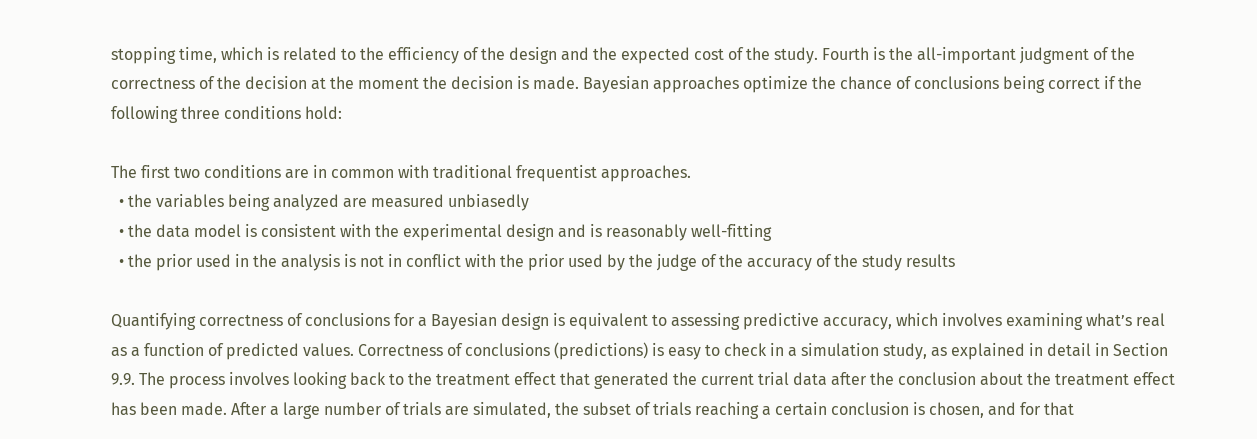stopping time, which is related to the efficiency of the design and the expected cost of the study. Fourth is the all-important judgment of the correctness of the decision at the moment the decision is made. Bayesian approaches optimize the chance of conclusions being correct if the following three conditions hold:

The first two conditions are in common with traditional frequentist approaches.
  • the variables being analyzed are measured unbiasedly
  • the data model is consistent with the experimental design and is reasonably well-fitting
  • the prior used in the analysis is not in conflict with the prior used by the judge of the accuracy of the study results

Quantifying correctness of conclusions for a Bayesian design is equivalent to assessing predictive accuracy, which involves examining what’s real as a function of predicted values. Correctness of conclusions (predictions) is easy to check in a simulation study, as explained in detail in Section 9.9. The process involves looking back to the treatment effect that generated the current trial data after the conclusion about the treatment effect has been made. After a large number of trials are simulated, the subset of trials reaching a certain conclusion is chosen, and for that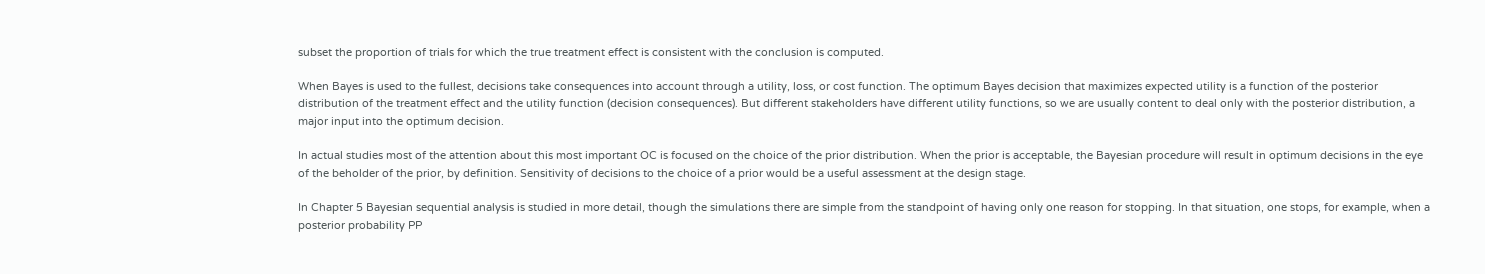subset the proportion of trials for which the true treatment effect is consistent with the conclusion is computed.

When Bayes is used to the fullest, decisions take consequences into account through a utility, loss, or cost function. The optimum Bayes decision that maximizes expected utility is a function of the posterior distribution of the treatment effect and the utility function (decision consequences). But different stakeholders have different utility functions, so we are usually content to deal only with the posterior distribution, a major input into the optimum decision.

In actual studies most of the attention about this most important OC is focused on the choice of the prior distribution. When the prior is acceptable, the Bayesian procedure will result in optimum decisions in the eye of the beholder of the prior, by definition. Sensitivity of decisions to the choice of a prior would be a useful assessment at the design stage.

In Chapter 5 Bayesian sequential analysis is studied in more detail, though the simulations there are simple from the standpoint of having only one reason for stopping. In that situation, one stops, for example, when a posterior probability PP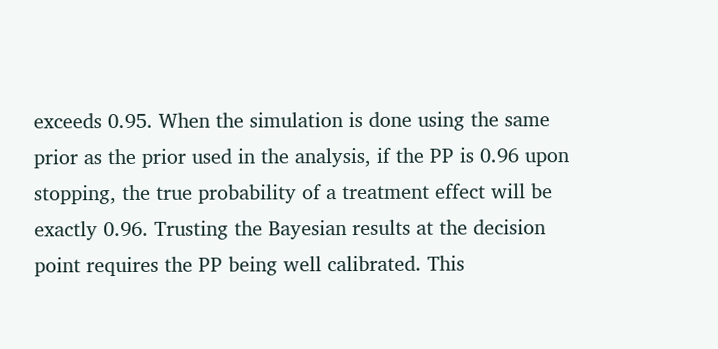exceeds 0.95. When the simulation is done using the same prior as the prior used in the analysis, if the PP is 0.96 upon stopping, the true probability of a treatment effect will be exactly 0.96. Trusting the Bayesian results at the decision point requires the PP being well calibrated. This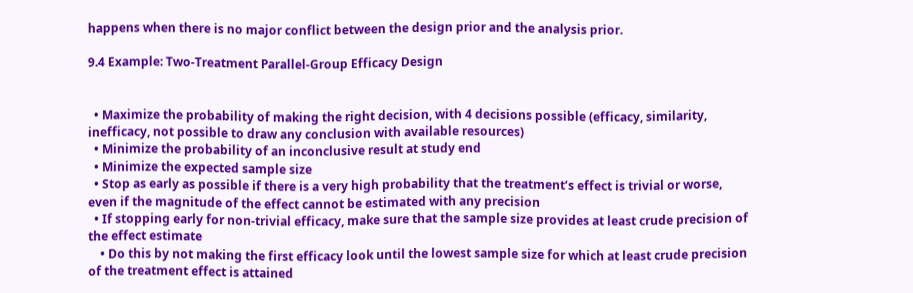happens when there is no major conflict between the design prior and the analysis prior.

9.4 Example: Two-Treatment Parallel-Group Efficacy Design


  • Maximize the probability of making the right decision, with 4 decisions possible (efficacy, similarity, inefficacy, not possible to draw any conclusion with available resources)
  • Minimize the probability of an inconclusive result at study end
  • Minimize the expected sample size
  • Stop as early as possible if there is a very high probability that the treatment’s effect is trivial or worse, even if the magnitude of the effect cannot be estimated with any precision
  • If stopping early for non-trivial efficacy, make sure that the sample size provides at least crude precision of the effect estimate
    • Do this by not making the first efficacy look until the lowest sample size for which at least crude precision of the treatment effect is attained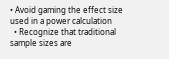• Avoid gaming the effect size used in a power calculation
  • Recognize that traditional sample sizes are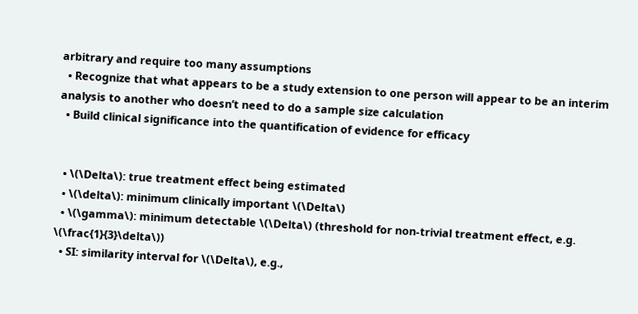arbitrary and require too many assumptions
  • Recognize that what appears to be a study extension to one person will appear to be an interim analysis to another who doesn’t need to do a sample size calculation
  • Build clinical significance into the quantification of evidence for efficacy


  • \(\Delta\): true treatment effect being estimated
  • \(\delta\): minimum clinically important \(\Delta\)
  • \(\gamma\): minimum detectable \(\Delta\) (threshold for non-trivial treatment effect, e.g. \(\frac{1}{3}\delta\))
  • SI: similarity interval for \(\Delta\), e.g.,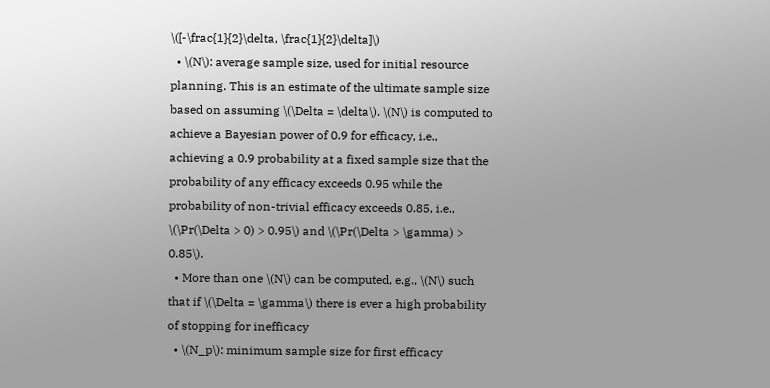\([-\frac{1}{2}\delta, \frac{1}{2}\delta]\)
  • \(N\): average sample size, used for initial resource planning. This is an estimate of the ultimate sample size based on assuming \(\Delta = \delta\). \(N\) is computed to achieve a Bayesian power of 0.9 for efficacy, i.e., achieving a 0.9 probability at a fixed sample size that the probability of any efficacy exceeds 0.95 while the probability of non-trivial efficacy exceeds 0.85, i.e., \(\Pr(\Delta > 0) > 0.95\) and \(\Pr(\Delta > \gamma) > 0.85\).
  • More than one \(N\) can be computed, e.g., \(N\) such that if \(\Delta = \gamma\) there is ever a high probability of stopping for inefficacy
  • \(N_p\): minimum sample size for first efficacy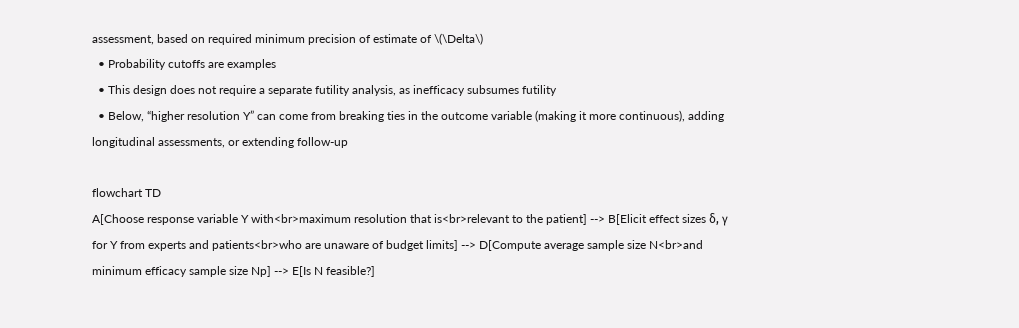assessment, based on required minimum precision of estimate of \(\Delta\)
  • Probability cutoffs are examples
  • This design does not require a separate futility analysis, as inefficacy subsumes futility
  • Below, “higher resolution Y” can come from breaking ties in the outcome variable (making it more continuous), adding longitudinal assessments, or extending follow-up

flowchart TD
A[Choose response variable Y with<br>maximum resolution that is<br>relevant to the patient] --> B[Elicit effect sizes δ, γ for Y from experts and patients<br>who are unaware of budget limits] --> D[Compute average sample size N<br>and minimum efficacy sample size Np] --> E[Is N feasible?]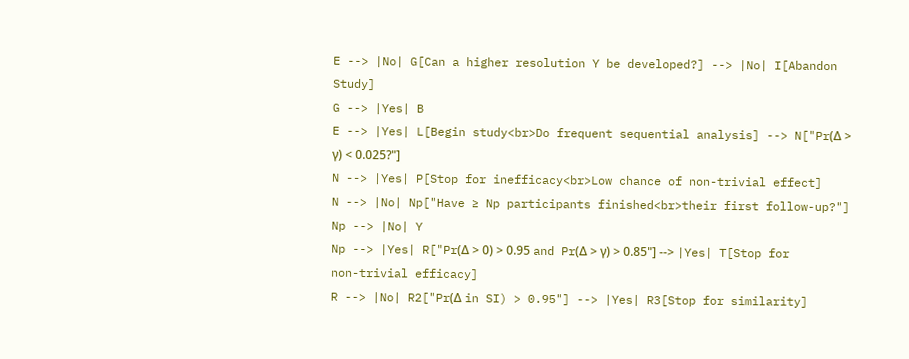E --> |No| G[Can a higher resolution Y be developed?] --> |No| I[Abandon Study]
G --> |Yes| B
E --> |Yes| L[Begin study<br>Do frequent sequential analysis] --> N["Pr(Δ > γ) < 0.025?"]
N --> |Yes| P[Stop for inefficacy<br>Low chance of non-trivial effect]
N --> |No| Np["Have ≥ Np participants finished<br>their first follow-up?"]
Np --> |No| Y
Np --> |Yes| R["Pr(Δ > 0) > 0.95 and Pr(Δ > γ) > 0.85"] --> |Yes| T[Stop for non-trivial efficacy]
R --> |No| R2["Pr(Δ in SI) > 0.95"] --> |Yes| R3[Stop for similarity]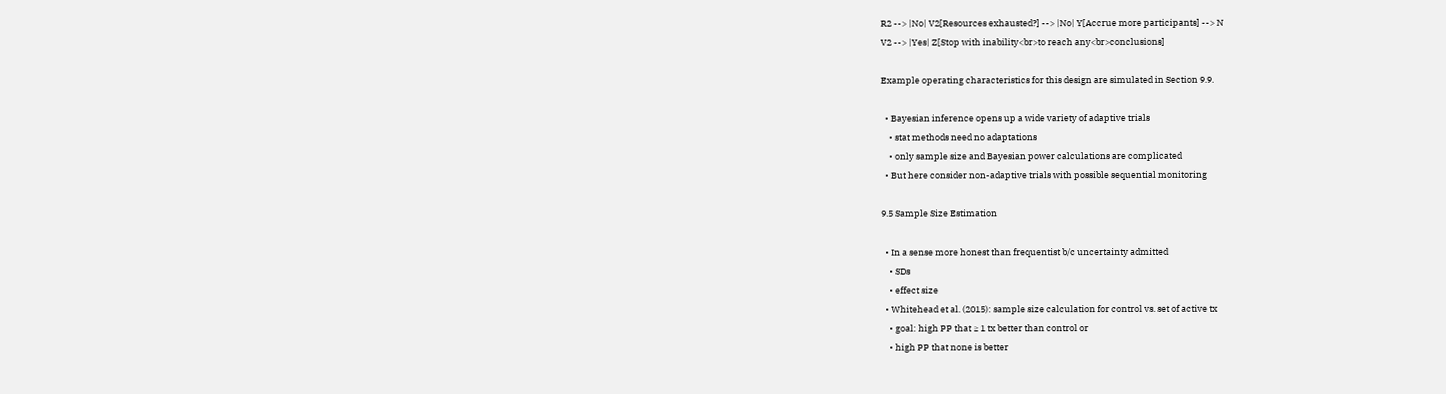R2 --> |No| V2[Resources exhausted?] --> |No| Y[Accrue more participants] --> N
V2 --> |Yes| Z[Stop with inability<br>to reach any<br>conclusions]

Example operating characteristics for this design are simulated in Section 9.9.

  • Bayesian inference opens up a wide variety of adaptive trials
    • stat methods need no adaptations
    • only sample size and Bayesian power calculations are complicated
  • But here consider non-adaptive trials with possible sequential monitoring

9.5 Sample Size Estimation

  • In a sense more honest than frequentist b/c uncertainty admitted
    • SDs
    • effect size
  • Whitehead et al. (2015): sample size calculation for control vs. set of active tx
    • goal: high PP that ≥ 1 tx better than control or
    • high PP that none is better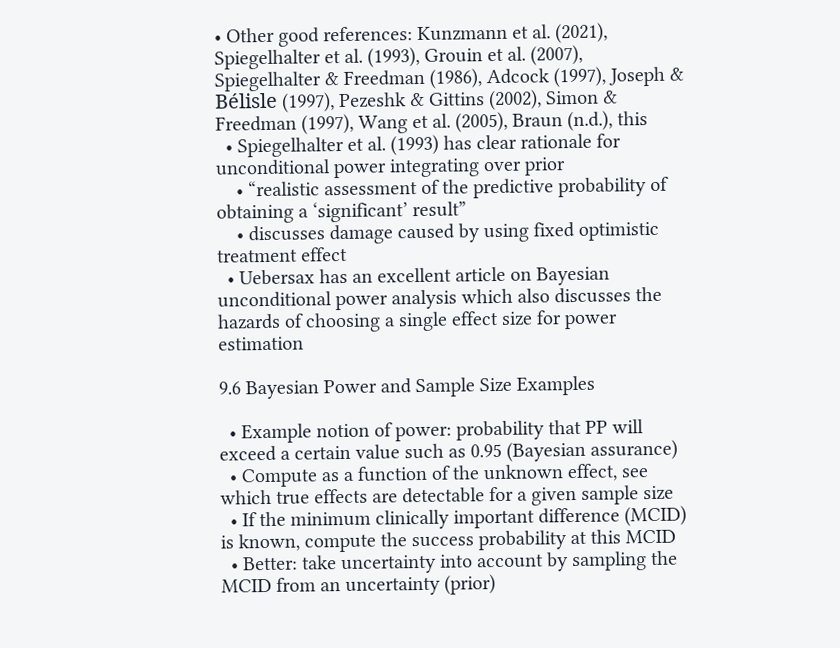• Other good references: Kunzmann et al. (2021), Spiegelhalter et al. (1993), Grouin et al. (2007), Spiegelhalter & Freedman (1986), Adcock (1997), Joseph & Bélisle (1997), Pezeshk & Gittins (2002), Simon & Freedman (1997), Wang et al. (2005), Braun (n.d.), this
  • Spiegelhalter et al. (1993) has clear rationale for unconditional power integrating over prior
    • “realistic assessment of the predictive probability of obtaining a ‘significant’ result”
    • discusses damage caused by using fixed optimistic treatment effect
  • Uebersax has an excellent article on Bayesian unconditional power analysis which also discusses the hazards of choosing a single effect size for power estimation

9.6 Bayesian Power and Sample Size Examples

  • Example notion of power: probability that PP will exceed a certain value such as 0.95 (Bayesian assurance)
  • Compute as a function of the unknown effect, see which true effects are detectable for a given sample size
  • If the minimum clinically important difference (MCID) is known, compute the success probability at this MCID
  • Better: take uncertainty into account by sampling the MCID from an uncertainty (prior)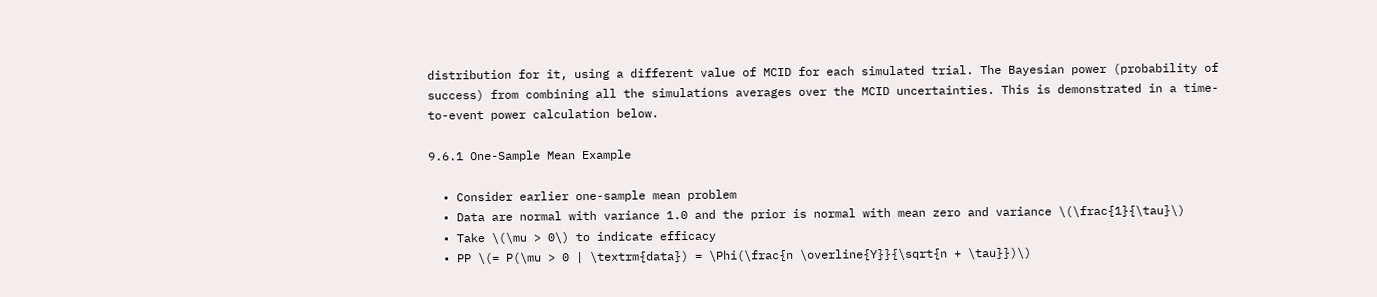distribution for it, using a different value of MCID for each simulated trial. The Bayesian power (probability of success) from combining all the simulations averages over the MCID uncertainties. This is demonstrated in a time-to-event power calculation below.

9.6.1 One-Sample Mean Example

  • Consider earlier one-sample mean problem
  • Data are normal with variance 1.0 and the prior is normal with mean zero and variance \(\frac{1}{\tau}\)
  • Take \(\mu > 0\) to indicate efficacy
  • PP \(= P(\mu > 0 | \textrm{data}) = \Phi(\frac{n \overline{Y}}{\sqrt{n + \tau}})\)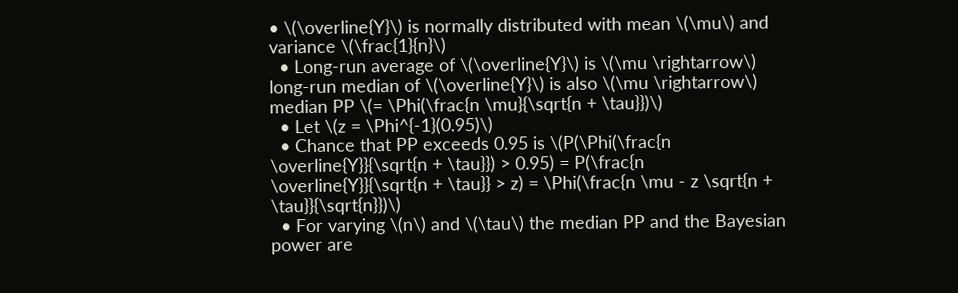• \(\overline{Y}\) is normally distributed with mean \(\mu\) and variance \(\frac{1}{n}\)
  • Long-run average of \(\overline{Y}\) is \(\mu \rightarrow\) long-run median of \(\overline{Y}\) is also \(\mu \rightarrow\) median PP \(= \Phi(\frac{n \mu}{\sqrt{n + \tau}})\)
  • Let \(z = \Phi^{-1}(0.95)\)
  • Chance that PP exceeds 0.95 is \(P(\Phi(\frac{n \overline{Y}}{\sqrt{n + \tau}}) > 0.95) = P(\frac{n \overline{Y}}{\sqrt{n + \tau}} > z) = \Phi(\frac{n \mu - z \sqrt{n + \tau}}{\sqrt{n}})\)
  • For varying \(n\) and \(\tau\) the median PP and the Bayesian power are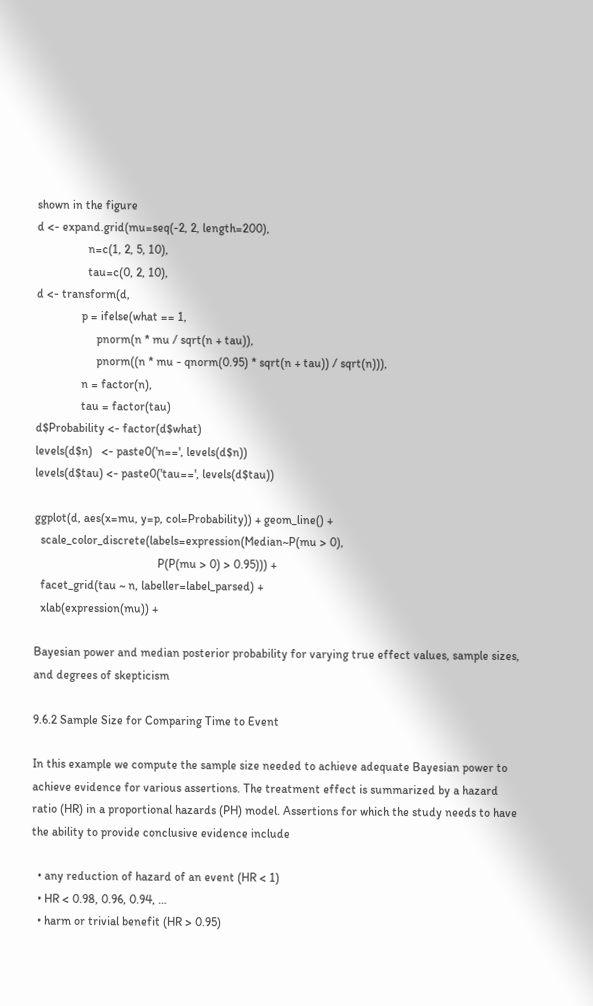shown in the figure
d <- expand.grid(mu=seq(-2, 2, length=200),
                 n=c(1, 2, 5, 10),
                 tau=c(0, 2, 10),
d <- transform(d,
               p = ifelse(what == 1,
                    pnorm(n * mu / sqrt(n + tau)),
                    pnorm((n * mu - qnorm(0.95) * sqrt(n + tau)) / sqrt(n))),
               n = factor(n),
               tau = factor(tau)
d$Probability <- factor(d$what)
levels(d$n)   <- paste0('n==', levels(d$n))
levels(d$tau) <- paste0('tau==', levels(d$tau))

ggplot(d, aes(x=mu, y=p, col=Probability)) + geom_line() +
  scale_color_discrete(labels=expression(Median~P(mu > 0),
                                         P(P(mu > 0) > 0.95))) +
  facet_grid(tau ~ n, labeller=label_parsed) +
  xlab(expression(mu)) +

Bayesian power and median posterior probability for varying true effect values, sample sizes, and degrees of skepticism

9.6.2 Sample Size for Comparing Time to Event

In this example we compute the sample size needed to achieve adequate Bayesian power to achieve evidence for various assertions. The treatment effect is summarized by a hazard ratio (HR) in a proportional hazards (PH) model. Assertions for which the study needs to have the ability to provide conclusive evidence include

  • any reduction of hazard of an event (HR < 1)
  • HR < 0.98, 0.96, 0.94, …
  • harm or trivial benefit (HR > 0.95)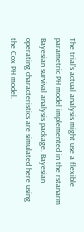The trial’s actual analysis might use a flexible parametric PH model implemented in the rstanarm Bayesian survival analysis package. Bayesian operating characteristics are simulated here using the Cox PH model.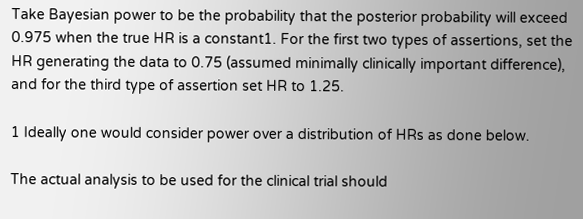Take Bayesian power to be the probability that the posterior probability will exceed 0.975 when the true HR is a constant1. For the first two types of assertions, set the HR generating the data to 0.75 (assumed minimally clinically important difference), and for the third type of assertion set HR to 1.25.

1 Ideally one would consider power over a distribution of HRs as done below.

The actual analysis to be used for the clinical trial should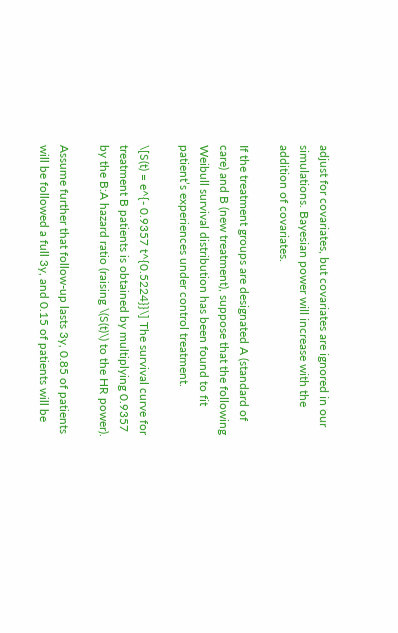adjust for covariates, but covariates are ignored in our simulations. Bayesian power will increase with the addition of covariates.

If the treatment groups are designated A (standard of care) and B (new treatment), suppose that the following Weibull survival distribution has been found to fit patient’s experiences under control treatment.

\[S(t) = e^{- 0.9357 t^{0.5224}}\] The survival curve for treatment B patients is obtained by multiplying 0.9357 by the B:A hazard ratio (raising \(S(t)\) to the HR power).

Assume further that follow-up lasts 3y, 0.85 of patients will be followed a full 3y, and 0.15 of patients will be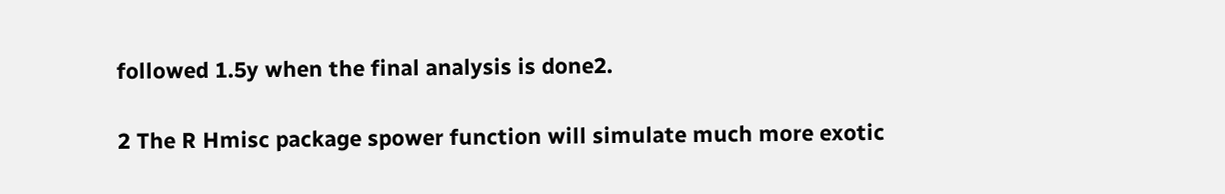followed 1.5y when the final analysis is done2.

2 The R Hmisc package spower function will simulate much more exotic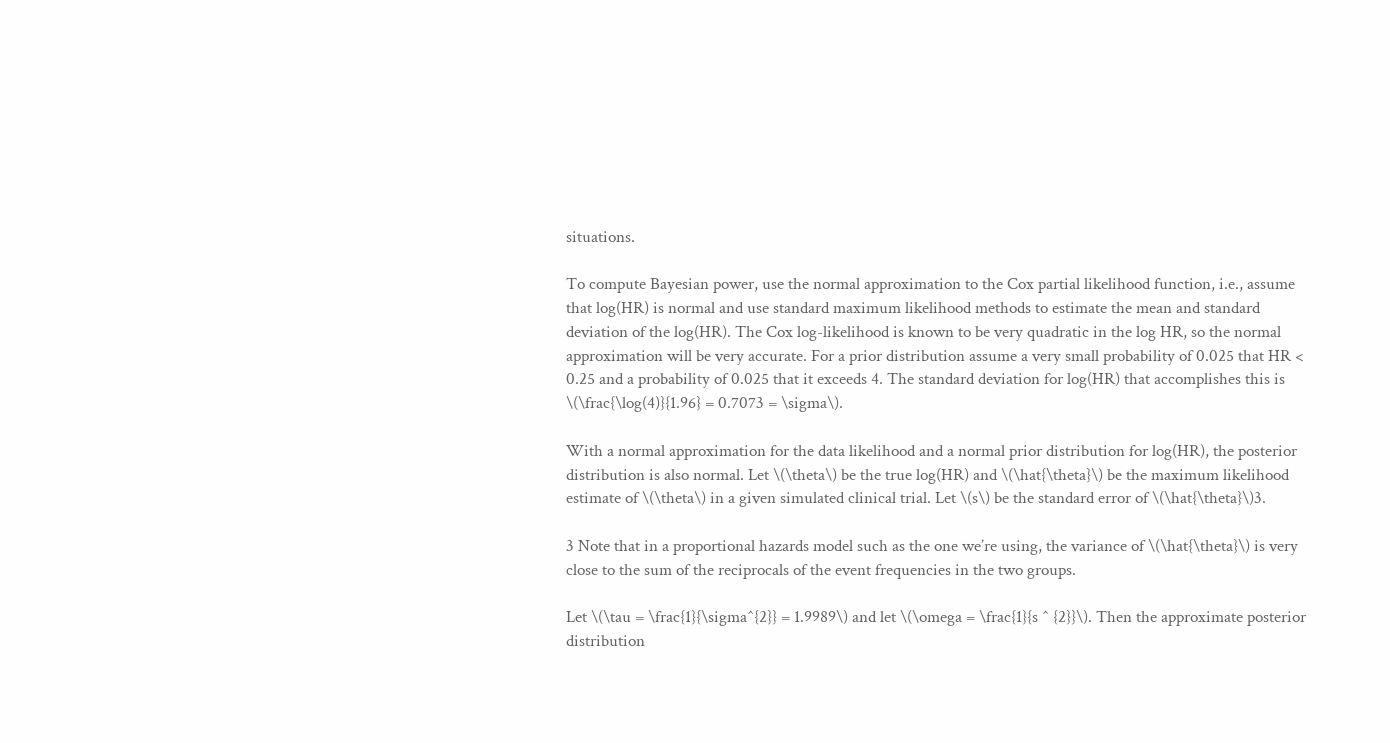situations.

To compute Bayesian power, use the normal approximation to the Cox partial likelihood function, i.e., assume that log(HR) is normal and use standard maximum likelihood methods to estimate the mean and standard deviation of the log(HR). The Cox log-likelihood is known to be very quadratic in the log HR, so the normal approximation will be very accurate. For a prior distribution assume a very small probability of 0.025 that HR < 0.25 and a probability of 0.025 that it exceeds 4. The standard deviation for log(HR) that accomplishes this is \(\frac{\log(4)}{1.96} = 0.7073 = \sigma\).

With a normal approximation for the data likelihood and a normal prior distribution for log(HR), the posterior distribution is also normal. Let \(\theta\) be the true log(HR) and \(\hat{\theta}\) be the maximum likelihood estimate of \(\theta\) in a given simulated clinical trial. Let \(s\) be the standard error of \(\hat{\theta}\)3.

3 Note that in a proportional hazards model such as the one we’re using, the variance of \(\hat{\theta}\) is very close to the sum of the reciprocals of the event frequencies in the two groups.

Let \(\tau = \frac{1}{\sigma^{2}} = 1.9989\) and let \(\omega = \frac{1}{s ^ {2}}\). Then the approximate posterior distribution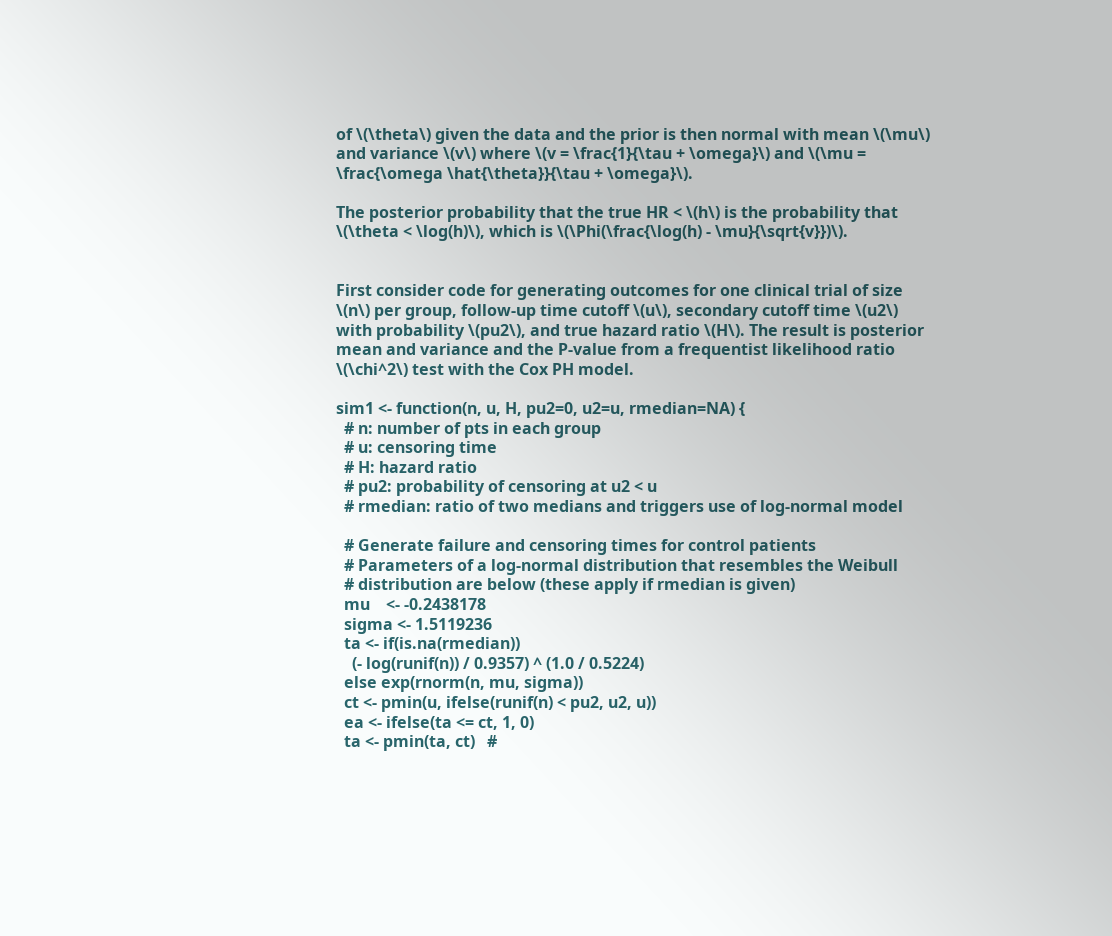of \(\theta\) given the data and the prior is then normal with mean \(\mu\) and variance \(v\) where \(v = \frac{1}{\tau + \omega}\) and \(\mu = \frac{\omega \hat{\theta}}{\tau + \omega}\).

The posterior probability that the true HR < \(h\) is the probability that \(\theta < \log(h)\), which is \(\Phi(\frac{\log(h) - \mu}{\sqrt{v}})\).


First consider code for generating outcomes for one clinical trial of size \(n\) per group, follow-up time cutoff \(u\), secondary cutoff time \(u2\) with probability \(pu2\), and true hazard ratio \(H\). The result is posterior mean and variance and the P-value from a frequentist likelihood ratio \(\chi^2\) test with the Cox PH model.

sim1 <- function(n, u, H, pu2=0, u2=u, rmedian=NA) {
  # n: number of pts in each group
  # u: censoring time
  # H: hazard ratio
  # pu2: probability of censoring at u2 < u
  # rmedian: ratio of two medians and triggers use of log-normal model

  # Generate failure and censoring times for control patients
  # Parameters of a log-normal distribution that resembles the Weibull
  # distribution are below (these apply if rmedian is given)
  mu    <- -0.2438178
  sigma <- 1.5119236
  ta <- if(is.na(rmedian))
    (- log(runif(n)) / 0.9357) ^ (1.0 / 0.5224)
  else exp(rnorm(n, mu, sigma))
  ct <- pmin(u, ifelse(runif(n) < pu2, u2, u))
  ea <- ifelse(ta <= ct, 1, 0)
  ta <- pmin(ta, ct)   #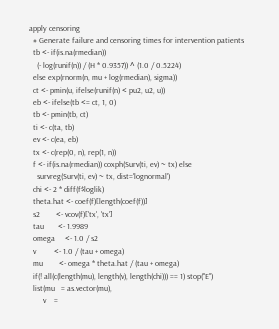apply censoring
  # Generate failure and censoring times for intervention patients
  tb <- if(is.na(rmedian))
    (- log(runif(n)) / (H * 0.9357)) ^ (1.0 / 0.5224)
  else exp(rnorm(n, mu + log(rmedian), sigma))
  ct <- pmin(u, ifelse(runif(n) < pu2, u2, u))
  eb <- ifelse(tb <= ct, 1, 0)
  tb <- pmin(tb, ct)
  ti <- c(ta, tb)
  ev <- c(ea, eb)
  tx <- c(rep(0, n), rep(1, n))
  f <- if(is.na(rmedian)) coxph(Surv(ti, ev) ~ tx) else
    survreg(Surv(ti, ev) ~ tx, dist='lognormal')
  chi <- 2 * diff(f$loglik)
  theta.hat <- coef(f)[length(coef(f))]
  s2        <- vcov(f)['tx', 'tx']
  tau       <- 1.9989
  omega     <- 1.0 / s2
  v         <- 1.0 / (tau + omega)
  mu        <- omega * theta.hat / (tau + omega)
  if(! all(c(length(mu), length(v), length(chi))) == 1) stop("E")
  list(mu   = as.vector(mu),
       v    =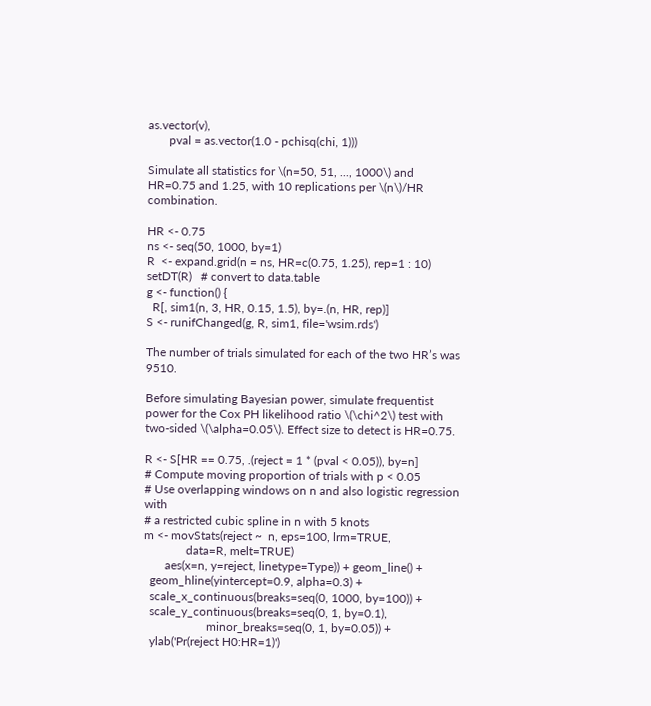as.vector(v),
       pval = as.vector(1.0 - pchisq(chi, 1)))

Simulate all statistics for \(n=50, 51, ..., 1000\) and HR=0.75 and 1.25, with 10 replications per \(n\)/HR combination.

HR <- 0.75
ns <- seq(50, 1000, by=1)
R  <- expand.grid(n = ns, HR=c(0.75, 1.25), rep=1 : 10)
setDT(R)   # convert to data.table
g <- function() {
  R[, sim1(n, 3, HR, 0.15, 1.5), by=.(n, HR, rep)]
S <- runifChanged(g, R, sim1, file='wsim.rds')

The number of trials simulated for each of the two HR’s was 9510.

Before simulating Bayesian power, simulate frequentist power for the Cox PH likelihood ratio \(\chi^2\) test with two-sided \(\alpha=0.05\). Effect size to detect is HR=0.75.

R <- S[HR == 0.75, .(reject = 1 * (pval < 0.05)), by=n]
# Compute moving proportion of trials with p < 0.05
# Use overlapping windows on n and also logistic regression with
# a restricted cubic spline in n with 5 knots
m <- movStats(reject ~  n, eps=100, lrm=TRUE,
              data=R, melt=TRUE)
       aes(x=n, y=reject, linetype=Type)) + geom_line() +
  geom_hline(yintercept=0.9, alpha=0.3) +
  scale_x_continuous(breaks=seq(0, 1000, by=100)) +
  scale_y_continuous(breaks=seq(0, 1, by=0.1),
                     minor_breaks=seq(0, 1, by=0.05)) +
  ylab('Pr(reject H0:HR=1)')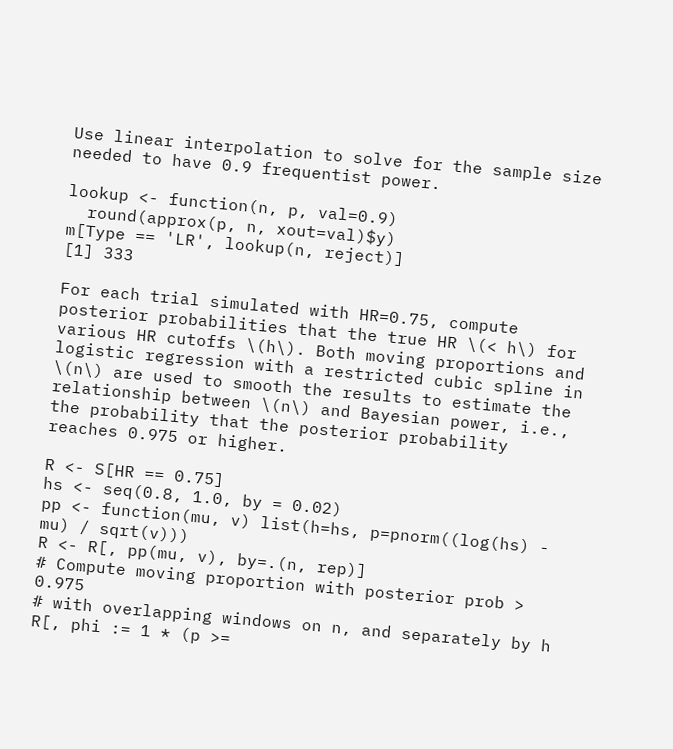Use linear interpolation to solve for the sample size needed to have 0.9 frequentist power.

lookup <- function(n, p, val=0.9)
  round(approx(p, n, xout=val)$y)
m[Type == 'LR', lookup(n, reject)]
[1] 333

For each trial simulated with HR=0.75, compute posterior probabilities that the true HR \(< h\) for various HR cutoffs \(h\). Both moving proportions and logistic regression with a restricted cubic spline in \(n\) are used to smooth the results to estimate the relationship between \(n\) and Bayesian power, i.e., the probability that the posterior probability reaches 0.975 or higher.

R <- S[HR == 0.75]
hs <- seq(0.8, 1.0, by = 0.02)
pp <- function(mu, v) list(h=hs, p=pnorm((log(hs) - mu) / sqrt(v)))
R <- R[, pp(mu, v), by=.(n, rep)]
# Compute moving proportion with posterior prob > 0.975
# with overlapping windows on n, and separately by h
R[, phi := 1 * (p >=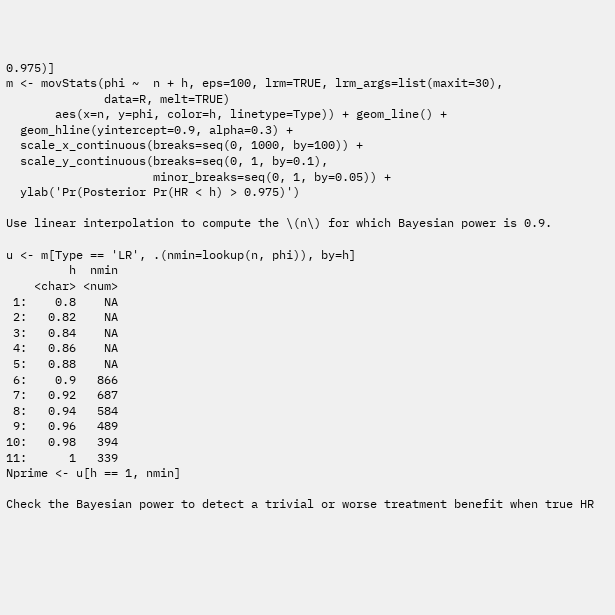0.975)]
m <- movStats(phi ~  n + h, eps=100, lrm=TRUE, lrm_args=list(maxit=30),
              data=R, melt=TRUE)
       aes(x=n, y=phi, color=h, linetype=Type)) + geom_line() +
  geom_hline(yintercept=0.9, alpha=0.3) +
  scale_x_continuous(breaks=seq(0, 1000, by=100)) +
  scale_y_continuous(breaks=seq(0, 1, by=0.1),
                     minor_breaks=seq(0, 1, by=0.05)) +
  ylab('Pr(Posterior Pr(HR < h) > 0.975)')

Use linear interpolation to compute the \(n\) for which Bayesian power is 0.9.

u <- m[Type == 'LR', .(nmin=lookup(n, phi)), by=h]
         h  nmin
    <char> <num>
 1:    0.8    NA
 2:   0.82    NA
 3:   0.84    NA
 4:   0.86    NA
 5:   0.88    NA
 6:    0.9   866
 7:   0.92   687
 8:   0.94   584
 9:   0.96   489
10:   0.98   394
11:      1   339
Nprime <- u[h == 1, nmin]

Check the Bayesian power to detect a trivial or worse treatment benefit when true HR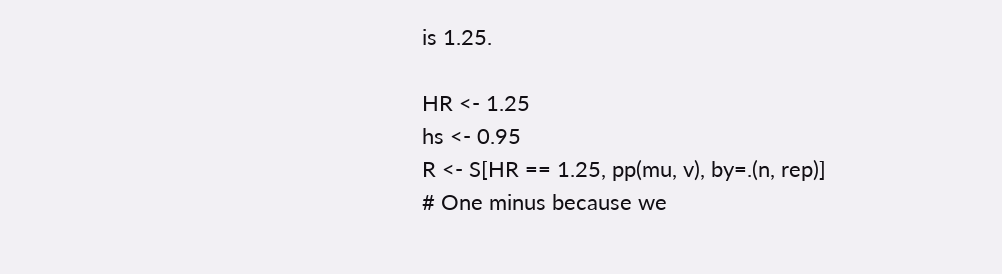is 1.25.

HR <- 1.25
hs <- 0.95
R <- S[HR == 1.25, pp(mu, v), by=.(n, rep)]
# One minus because we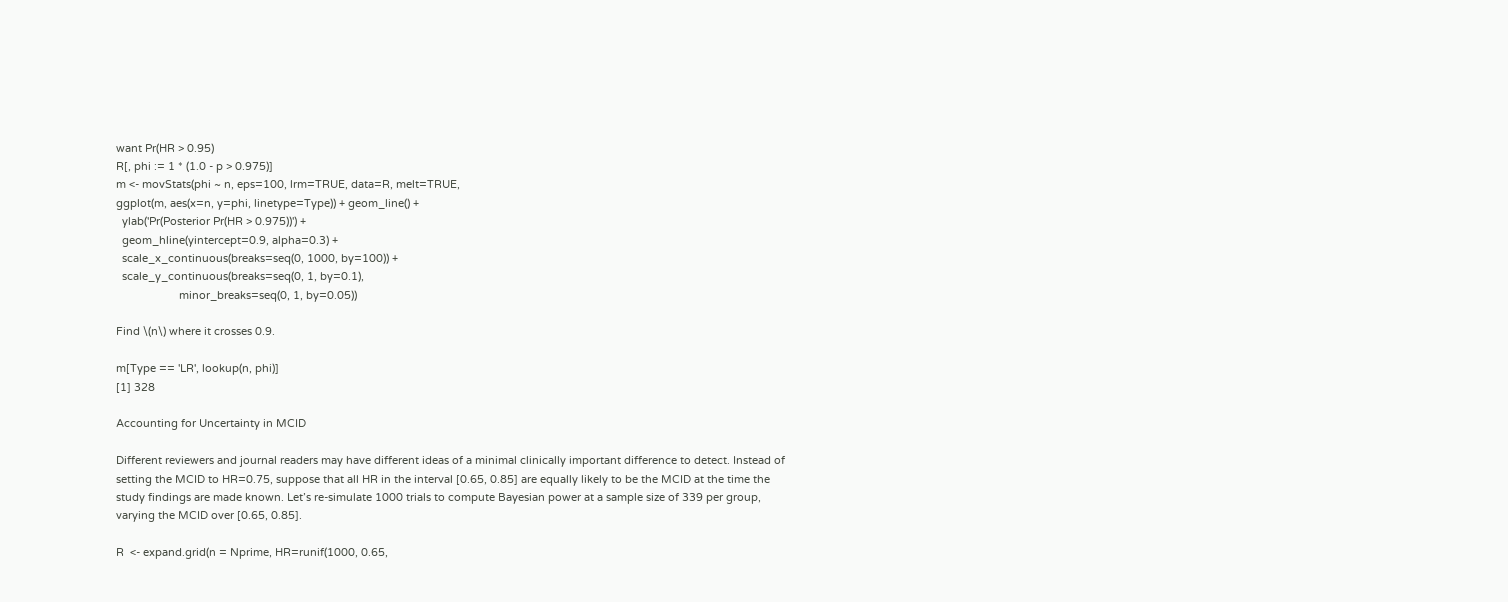want Pr(HR > 0.95)
R[, phi := 1 * (1.0 - p > 0.975)]
m <- movStats(phi ~ n, eps=100, lrm=TRUE, data=R, melt=TRUE,
ggplot(m, aes(x=n, y=phi, linetype=Type)) + geom_line() +
  ylab('Pr(Posterior Pr(HR > 0.975))') +
  geom_hline(yintercept=0.9, alpha=0.3) +
  scale_x_continuous(breaks=seq(0, 1000, by=100)) +
  scale_y_continuous(breaks=seq(0, 1, by=0.1),
                     minor_breaks=seq(0, 1, by=0.05))

Find \(n\) where it crosses 0.9.

m[Type == 'LR', lookup(n, phi)]
[1] 328

Accounting for Uncertainty in MCID

Different reviewers and journal readers may have different ideas of a minimal clinically important difference to detect. Instead of setting the MCID to HR=0.75, suppose that all HR in the interval [0.65, 0.85] are equally likely to be the MCID at the time the study findings are made known. Let’s re-simulate 1000 trials to compute Bayesian power at a sample size of 339 per group, varying the MCID over [0.65, 0.85].

R  <- expand.grid(n = Nprime, HR=runif(1000, 0.65,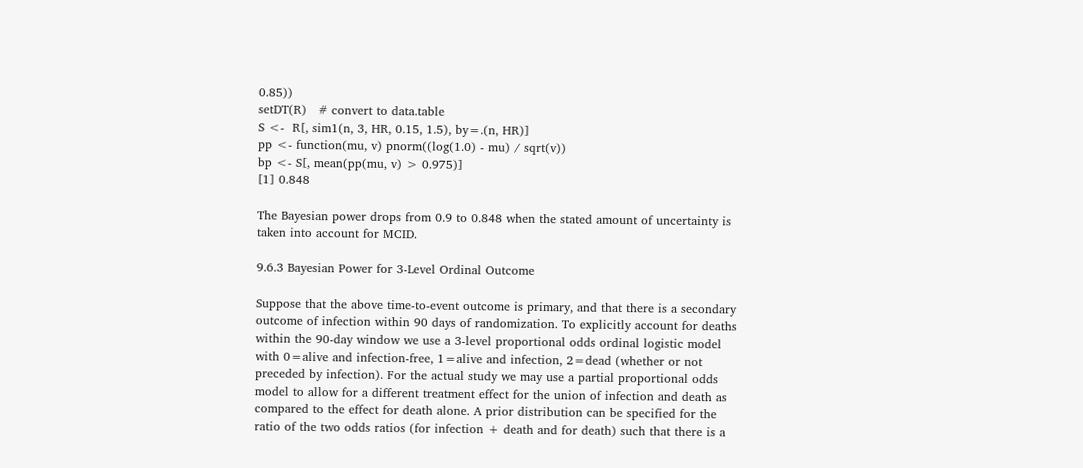0.85))
setDT(R)   # convert to data.table
S <-  R[, sim1(n, 3, HR, 0.15, 1.5), by=.(n, HR)]
pp <- function(mu, v) pnorm((log(1.0) - mu) / sqrt(v))
bp <- S[, mean(pp(mu, v) > 0.975)]
[1] 0.848

The Bayesian power drops from 0.9 to 0.848 when the stated amount of uncertainty is taken into account for MCID.

9.6.3 Bayesian Power for 3-Level Ordinal Outcome

Suppose that the above time-to-event outcome is primary, and that there is a secondary outcome of infection within 90 days of randomization. To explicitly account for deaths within the 90-day window we use a 3-level proportional odds ordinal logistic model with 0=alive and infection-free, 1=alive and infection, 2=dead (whether or not preceded by infection). For the actual study we may use a partial proportional odds model to allow for a different treatment effect for the union of infection and death as compared to the effect for death alone. A prior distribution can be specified for the ratio of the two odds ratios (for infection + death and for death) such that there is a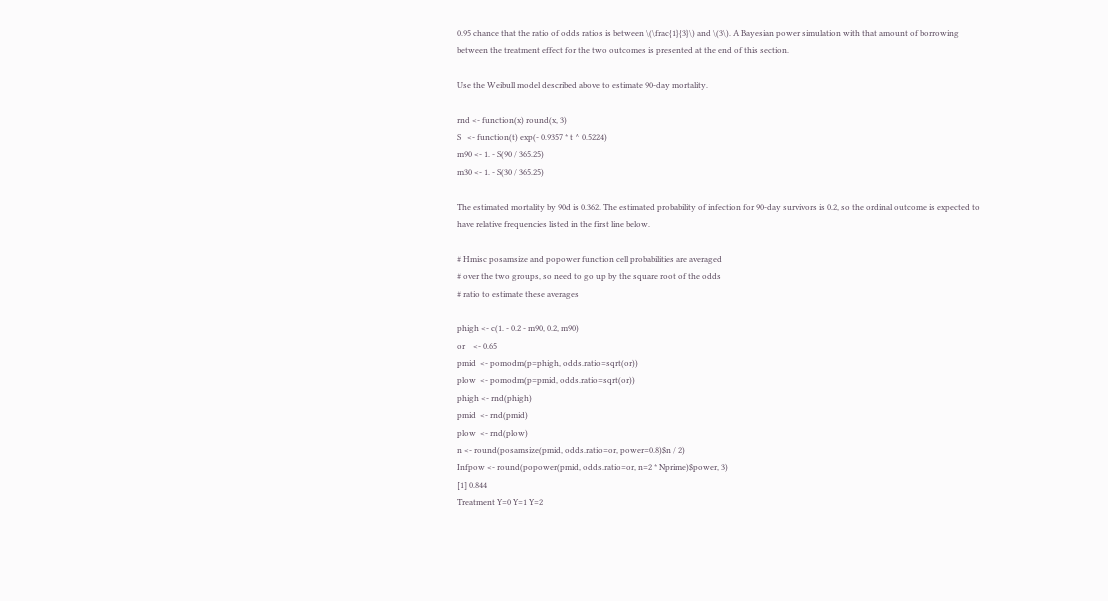0.95 chance that the ratio of odds ratios is between \(\frac{1}{3}\) and \(3\). A Bayesian power simulation with that amount of borrowing between the treatment effect for the two outcomes is presented at the end of this section.

Use the Weibull model described above to estimate 90-day mortality.

rnd <- function(x) round(x, 3)
S   <- function(t) exp(- 0.9357 * t ^ 0.5224)
m90 <- 1. - S(90 / 365.25)
m30 <- 1. - S(30 / 365.25)

The estimated mortality by 90d is 0.362. The estimated probability of infection for 90-day survivors is 0.2, so the ordinal outcome is expected to have relative frequencies listed in the first line below.

# Hmisc posamsize and popower function cell probabilities are averaged
# over the two groups, so need to go up by the square root of the odds
# ratio to estimate these averages

phigh <- c(1. - 0.2 - m90, 0.2, m90)
or    <- 0.65
pmid  <- pomodm(p=phigh, odds.ratio=sqrt(or))
plow  <- pomodm(p=pmid, odds.ratio=sqrt(or))
phigh <- rnd(phigh)
pmid  <- rnd(pmid)
plow  <- rnd(plow)
n <- round(posamsize(pmid, odds.ratio=or, power=0.8)$n / 2)
Infpow <- round(popower(pmid, odds.ratio=or, n=2 * Nprime)$power, 3)
[1] 0.844
Treatment Y=0 Y=1 Y=2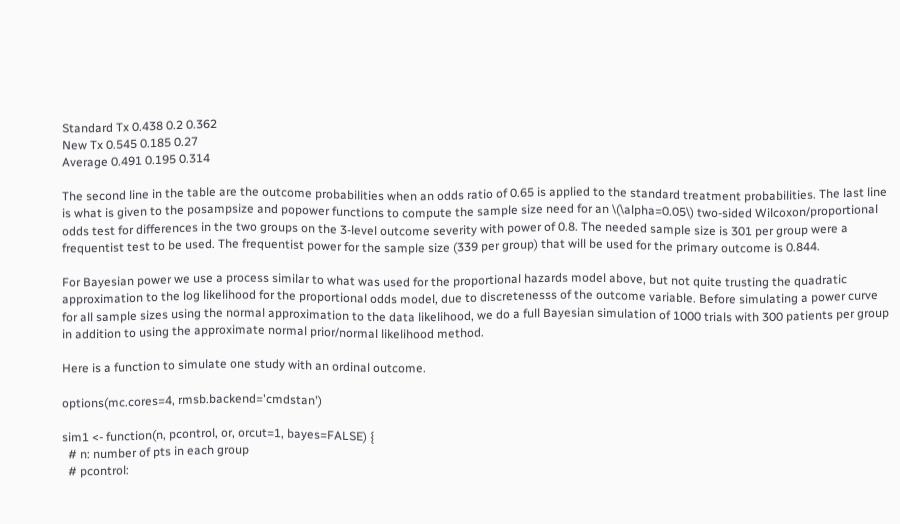Standard Tx 0.438 0.2 0.362
New Tx 0.545 0.185 0.27
Average 0.491 0.195 0.314

The second line in the table are the outcome probabilities when an odds ratio of 0.65 is applied to the standard treatment probabilities. The last line is what is given to the posampsize and popower functions to compute the sample size need for an \(\alpha=0.05\) two-sided Wilcoxon/proportional odds test for differences in the two groups on the 3-level outcome severity with power of 0.8. The needed sample size is 301 per group were a frequentist test to be used. The frequentist power for the sample size (339 per group) that will be used for the primary outcome is 0.844.

For Bayesian power we use a process similar to what was used for the proportional hazards model above, but not quite trusting the quadratic approximation to the log likelihood for the proportional odds model, due to discretenesss of the outcome variable. Before simulating a power curve for all sample sizes using the normal approximation to the data likelihood, we do a full Bayesian simulation of 1000 trials with 300 patients per group in addition to using the approximate normal prior/normal likelihood method.

Here is a function to simulate one study with an ordinal outcome.

options(mc.cores=4, rmsb.backend='cmdstan')

sim1 <- function(n, pcontrol, or, orcut=1, bayes=FALSE) {
  # n: number of pts in each group
  # pcontrol: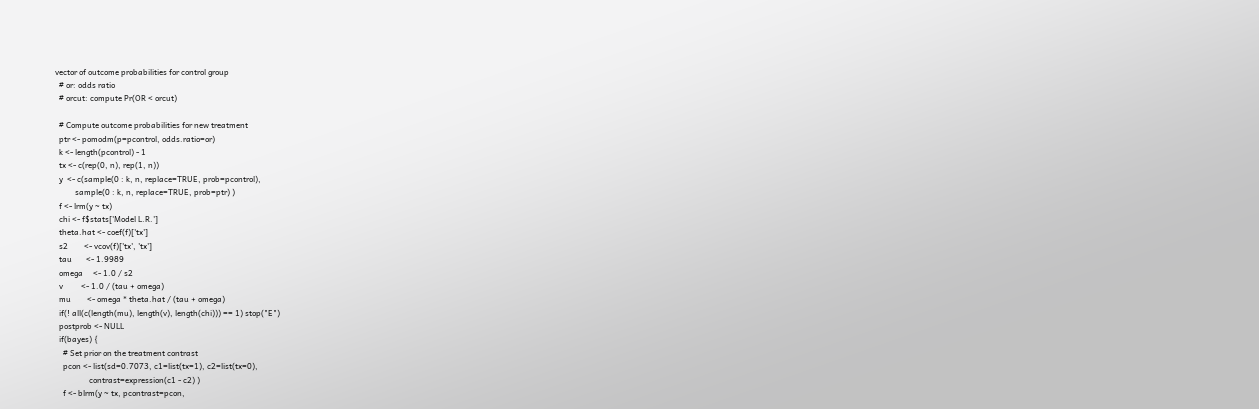vector of outcome probabilities for control group
  # or: odds ratio
  # orcut: compute Pr(OR < orcut)

  # Compute outcome probabilities for new treatment
  ptr <- pomodm(p=pcontrol, odds.ratio=or)
  k <- length(pcontrol) - 1
  tx <- c(rep(0, n), rep(1, n))
  y  <- c(sample(0 : k, n, replace=TRUE, prob=pcontrol),
          sample(0 : k, n, replace=TRUE, prob=ptr) )
  f <- lrm(y ~ tx)
  chi <- f$stats['Model L.R.']
  theta.hat <- coef(f)['tx']
  s2        <- vcov(f)['tx', 'tx']
  tau       <- 1.9989
  omega     <- 1.0 / s2
  v         <- 1.0 / (tau + omega)
  mu        <- omega * theta.hat / (tau + omega)
  if(! all(c(length(mu), length(v), length(chi))) == 1) stop("E")
  postprob <- NULL
  if(bayes) {
    # Set prior on the treatment contrast
    pcon <- list(sd=0.7073, c1=list(tx=1), c2=list(tx=0),
                 contrast=expression(c1 - c2) )
    f <- blrm(y ~ tx, pcontrast=pcon,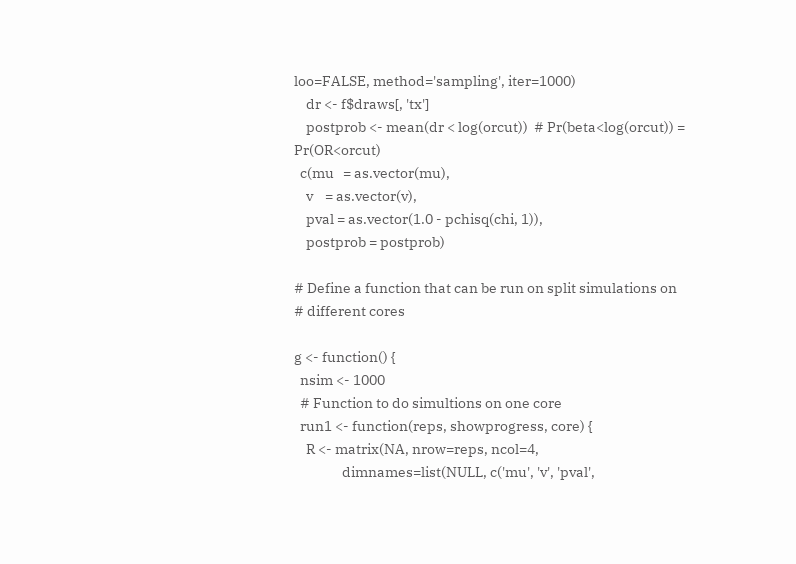loo=FALSE, method='sampling', iter=1000)
    dr <- f$draws[, 'tx']
    postprob <- mean(dr < log(orcut))  # Pr(beta<log(orcut)) = Pr(OR<orcut)
  c(mu   = as.vector(mu),
    v    = as.vector(v),
    pval = as.vector(1.0 - pchisq(chi, 1)),
    postprob = postprob)

# Define a function that can be run on split simulations on
# different cores

g <- function() {
  nsim <- 1000
  # Function to do simultions on one core
  run1 <- function(reps, showprogress, core) {
    R <- matrix(NA, nrow=reps, ncol=4,
                dimnames=list(NULL, c('mu', 'v', 'pval',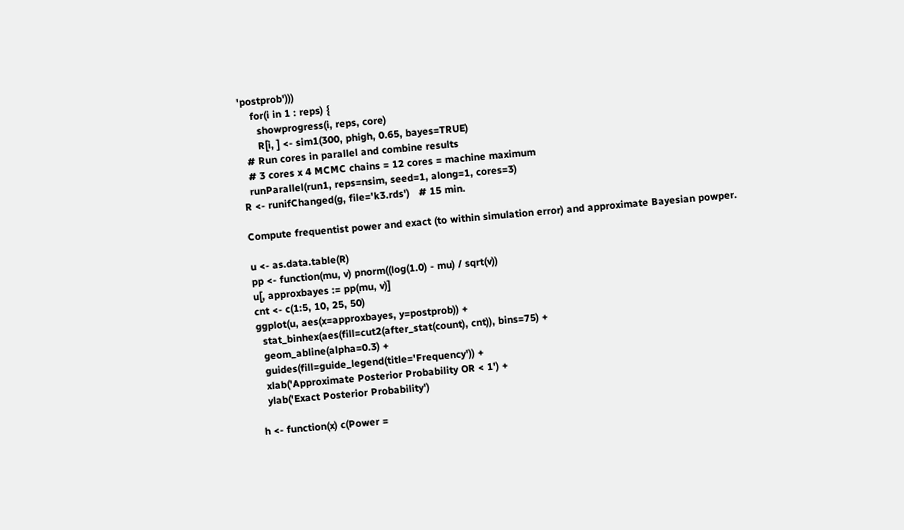'postprob')))
    for(i in 1 : reps) {
      showprogress(i, reps, core)
      R[i, ] <- sim1(300, phigh, 0.65, bayes=TRUE)
  # Run cores in parallel and combine results
  # 3 cores x 4 MCMC chains = 12 cores = machine maximum
  runParallel(run1, reps=nsim, seed=1, along=1, cores=3)
R <- runifChanged(g, file='k3.rds')   # 15 min.

Compute frequentist power and exact (to within simulation error) and approximate Bayesian powper.

u <- as.data.table(R)
pp <- function(mu, v) pnorm((log(1.0) - mu) / sqrt(v))
u[, approxbayes := pp(mu, v)]
cnt <- c(1:5, 10, 25, 50)
ggplot(u, aes(x=approxbayes, y=postprob)) +
  stat_binhex(aes(fill=cut2(after_stat(count), cnt)), bins=75) +
  geom_abline(alpha=0.3) +
  guides(fill=guide_legend(title='Frequency')) +
  xlab('Approximate Posterior Probability OR < 1') +
  ylab('Exact Posterior Probability')

h <- function(x) c(Power =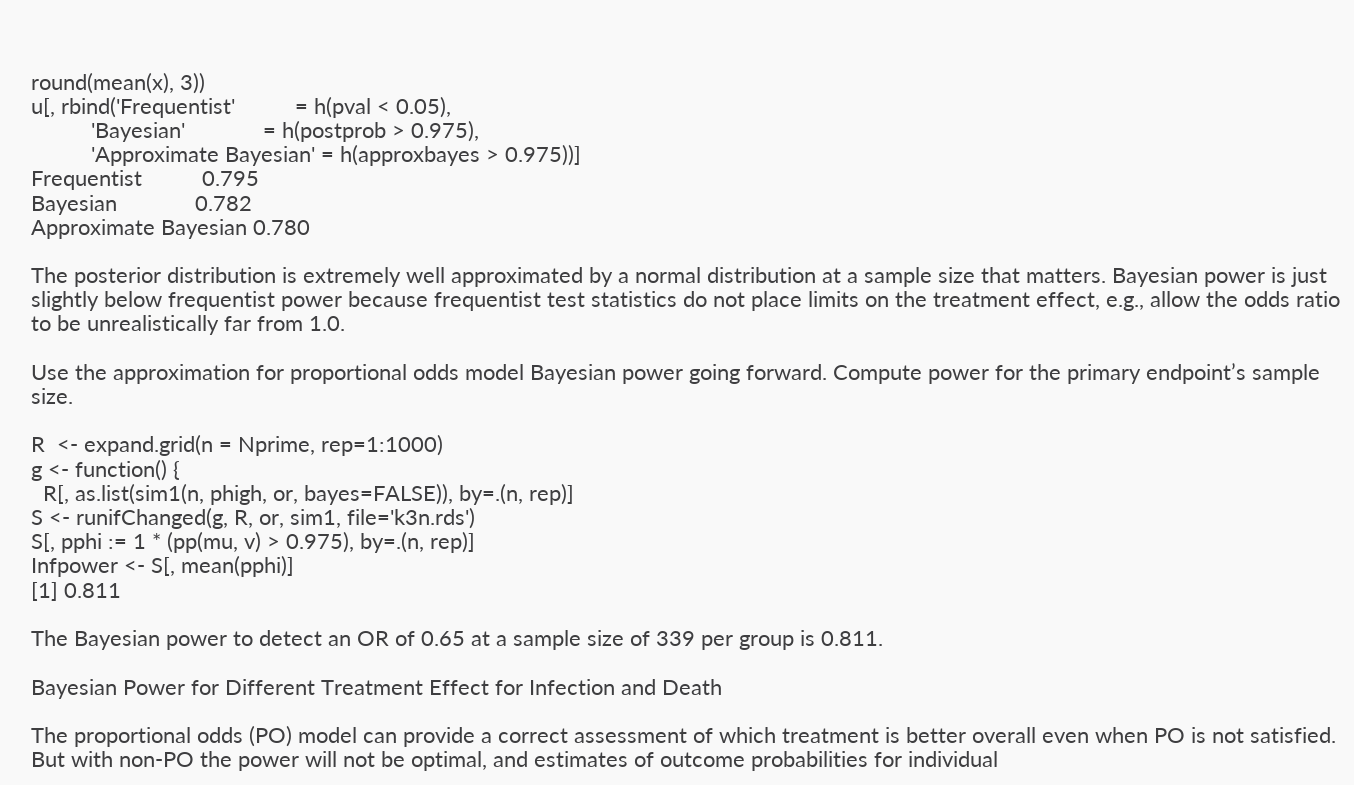round(mean(x), 3))
u[, rbind('Frequentist'          = h(pval < 0.05),
          'Bayesian'             = h(postprob > 0.975),
          'Approximate Bayesian' = h(approxbayes > 0.975))]
Frequentist          0.795
Bayesian             0.782
Approximate Bayesian 0.780

The posterior distribution is extremely well approximated by a normal distribution at a sample size that matters. Bayesian power is just slightly below frequentist power because frequentist test statistics do not place limits on the treatment effect, e.g., allow the odds ratio to be unrealistically far from 1.0.

Use the approximation for proportional odds model Bayesian power going forward. Compute power for the primary endpoint’s sample size.

R  <- expand.grid(n = Nprime, rep=1:1000)
g <- function() {
  R[, as.list(sim1(n, phigh, or, bayes=FALSE)), by=.(n, rep)]
S <- runifChanged(g, R, or, sim1, file='k3n.rds')
S[, pphi := 1 * (pp(mu, v) > 0.975), by=.(n, rep)]
Infpower <- S[, mean(pphi)]
[1] 0.811

The Bayesian power to detect an OR of 0.65 at a sample size of 339 per group is 0.811.

Bayesian Power for Different Treatment Effect for Infection and Death

The proportional odds (PO) model can provide a correct assessment of which treatment is better overall even when PO is not satisfied. But with non-PO the power will not be optimal, and estimates of outcome probabilities for individual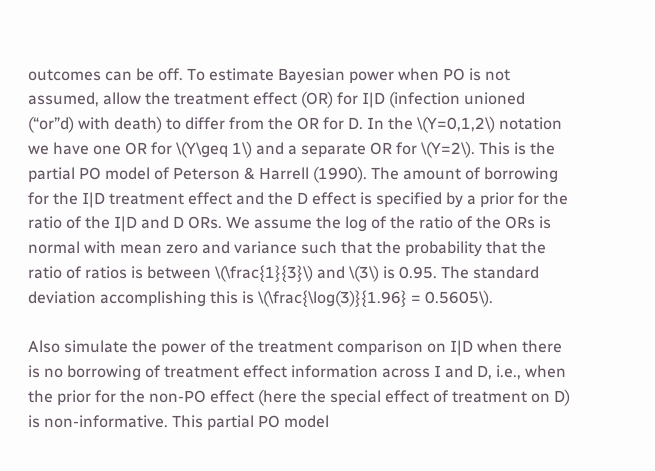outcomes can be off. To estimate Bayesian power when PO is not assumed, allow the treatment effect (OR) for I|D (infection unioned (“or”d) with death) to differ from the OR for D. In the \(Y=0,1,2\) notation we have one OR for \(Y\geq 1\) and a separate OR for \(Y=2\). This is the partial PO model of Peterson & Harrell (1990). The amount of borrowing for the I|D treatment effect and the D effect is specified by a prior for the ratio of the I|D and D ORs. We assume the log of the ratio of the ORs is normal with mean zero and variance such that the probability that the ratio of ratios is between \(\frac{1}{3}\) and \(3\) is 0.95. The standard deviation accomplishing this is \(\frac{\log(3)}{1.96} = 0.5605\).

Also simulate the power of the treatment comparison on I|D when there is no borrowing of treatment effect information across I and D, i.e., when the prior for the non-PO effect (here the special effect of treatment on D) is non-informative. This partial PO model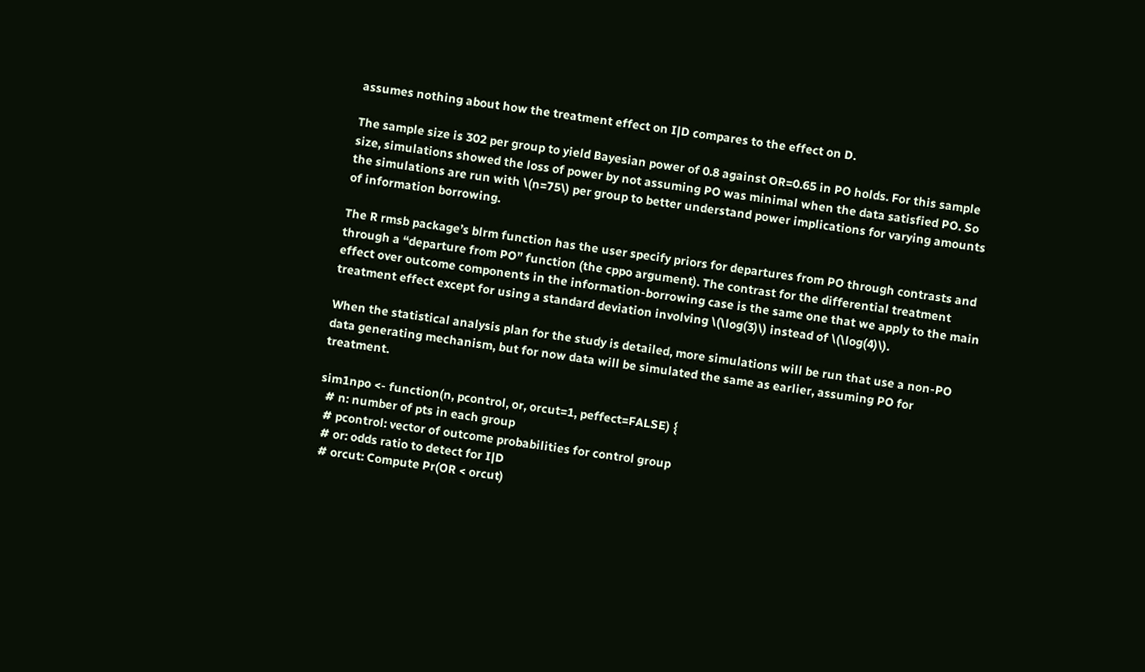assumes nothing about how the treatment effect on I|D compares to the effect on D.

The sample size is 302 per group to yield Bayesian power of 0.8 against OR=0.65 in PO holds. For this sample size, simulations showed the loss of power by not assuming PO was minimal when the data satisfied PO. So the simulations are run with \(n=75\) per group to better understand power implications for varying amounts of information borrowing.

The R rmsb package’s blrm function has the user specify priors for departures from PO through contrasts and through a “departure from PO” function (the cppo argument). The contrast for the differential treatment effect over outcome components in the information-borrowing case is the same one that we apply to the main treatment effect except for using a standard deviation involving \(\log(3)\) instead of \(\log(4)\).

When the statistical analysis plan for the study is detailed, more simulations will be run that use a non-PO data generating mechanism, but for now data will be simulated the same as earlier, assuming PO for treatment.

sim1npo <- function(n, pcontrol, or, orcut=1, peffect=FALSE) {
  # n: number of pts in each group
  # pcontrol: vector of outcome probabilities for control group
  # or: odds ratio to detect for I|D
  # orcut: Compute Pr(OR < orcut)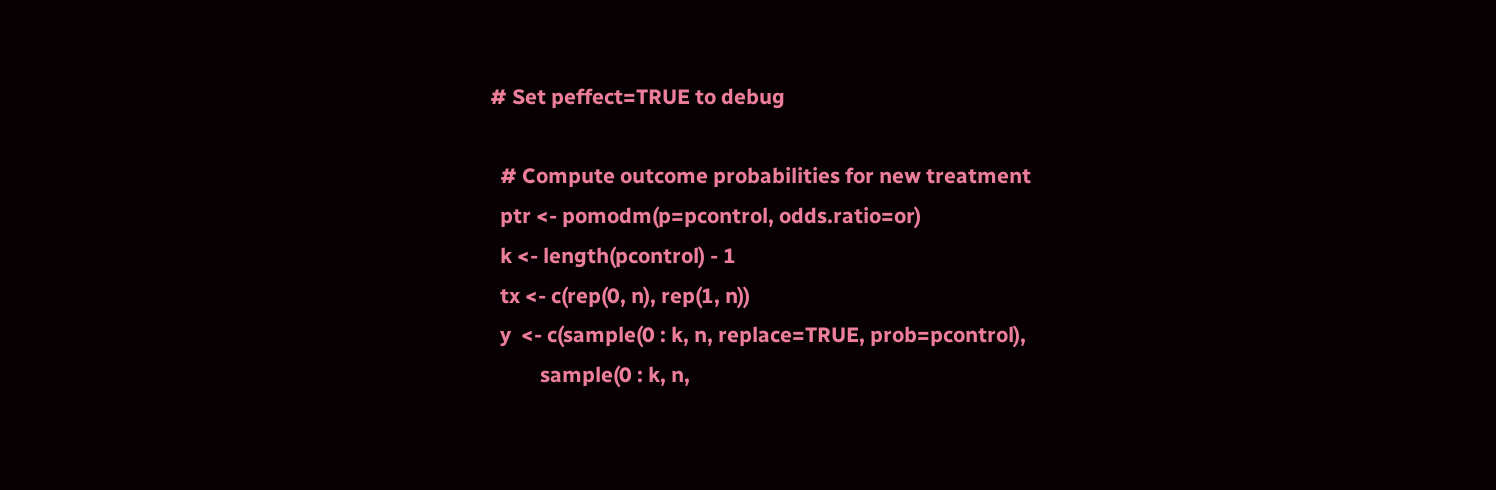# Set peffect=TRUE to debug

  # Compute outcome probabilities for new treatment
  ptr <- pomodm(p=pcontrol, odds.ratio=or)
  k <- length(pcontrol) - 1
  tx <- c(rep(0, n), rep(1, n))
  y  <- c(sample(0 : k, n, replace=TRUE, prob=pcontrol),
          sample(0 : k, n,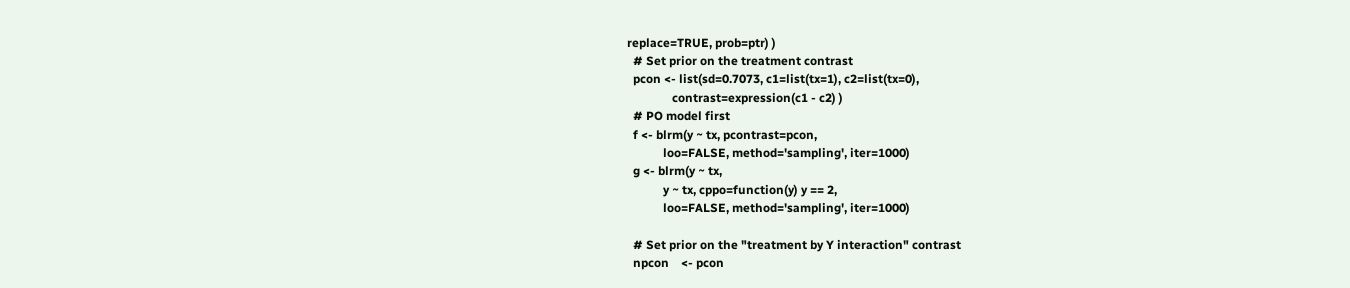replace=TRUE, prob=ptr) )
  # Set prior on the treatment contrast
  pcon <- list(sd=0.7073, c1=list(tx=1), c2=list(tx=0),
               contrast=expression(c1 - c2) )
  # PO model first
  f <- blrm(y ~ tx, pcontrast=pcon,
            loo=FALSE, method='sampling', iter=1000)
  g <- blrm(y ~ tx,
            y ~ tx, cppo=function(y) y == 2,
            loo=FALSE, method='sampling', iter=1000)

  # Set prior on the "treatment by Y interaction" contrast
  npcon    <- pcon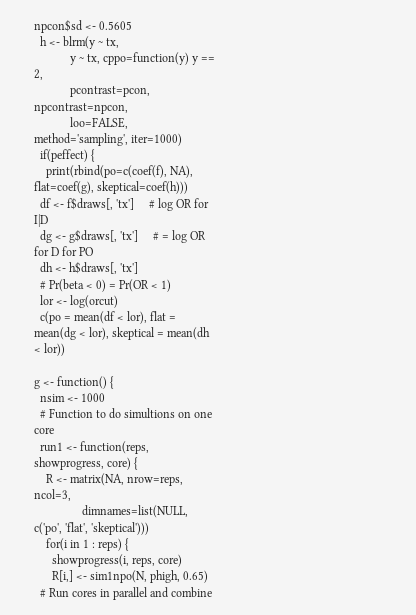npcon$sd <- 0.5605
  h <- blrm(y ~ tx,
            y ~ tx, cppo=function(y) y == 2,
            pcontrast=pcon, npcontrast=npcon,
            loo=FALSE, method='sampling', iter=1000)
  if(peffect) {
    print(rbind(po=c(coef(f), NA), flat=coef(g), skeptical=coef(h)))
  df <- f$draws[, 'tx']     # log OR for I|D
  dg <- g$draws[, 'tx']     # = log OR for D for PO
  dh <- h$draws[, 'tx']
  # Pr(beta < 0) = Pr(OR < 1)
  lor <- log(orcut)
  c(po = mean(df < lor), flat = mean(dg < lor), skeptical = mean(dh < lor))

g <- function() {
  nsim <- 1000
  # Function to do simultions on one core
  run1 <- function(reps, showprogress, core) {
    R <- matrix(NA, nrow=reps, ncol=3,
                dimnames=list(NULL, c('po', 'flat', 'skeptical')))
    for(i in 1 : reps) {
      showprogress(i, reps, core)
      R[i,] <- sim1npo(N, phigh, 0.65)
  # Run cores in parallel and combine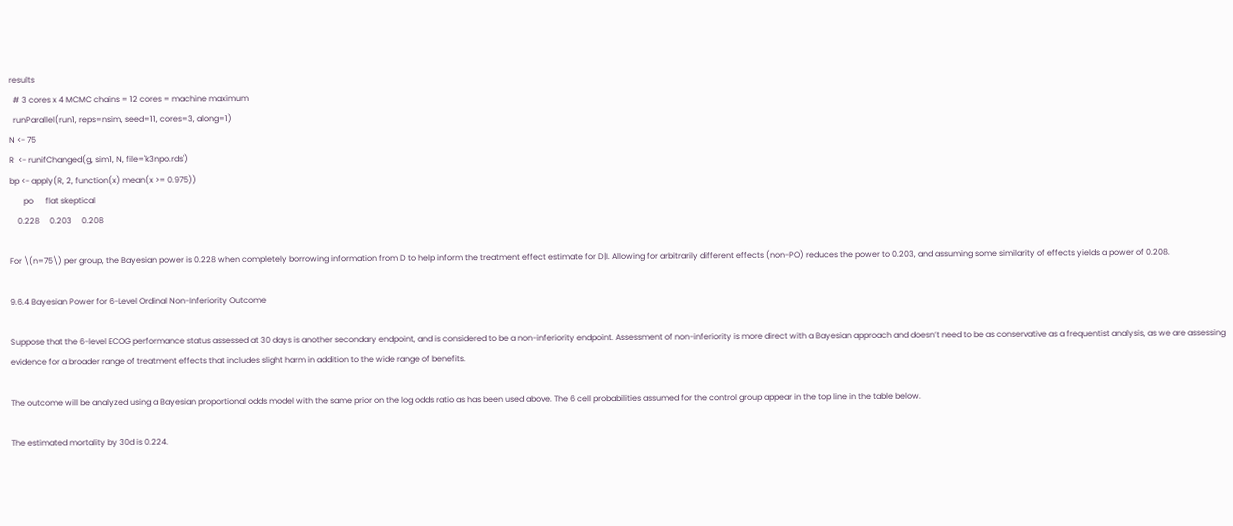results
  # 3 cores x 4 MCMC chains = 12 cores = machine maximum
  runParallel(run1, reps=nsim, seed=11, cores=3, along=1)
N <- 75
R  <- runifChanged(g, sim1, N, file='k3npo.rds')
bp <- apply(R, 2, function(x) mean(x >= 0.975))
       po      flat skeptical
    0.228     0.203     0.208

For \(n=75\) per group, the Bayesian power is 0.228 when completely borrowing information from D to help inform the treatment effect estimate for D|I. Allowing for arbitrarily different effects (non-PO) reduces the power to 0.203, and assuming some similarity of effects yields a power of 0.208.

9.6.4 Bayesian Power for 6-Level Ordinal Non-Inferiority Outcome

Suppose that the 6-level ECOG performance status assessed at 30 days is another secondary endpoint, and is considered to be a non-inferiority endpoint. Assessment of non-inferiority is more direct with a Bayesian approach and doesn’t need to be as conservative as a frequentist analysis, as we are assessing evidence for a broader range of treatment effects that includes slight harm in addition to the wide range of benefits.

The outcome will be analyzed using a Bayesian proportional odds model with the same prior on the log odds ratio as has been used above. The 6 cell probabilities assumed for the control group appear in the top line in the table below.

The estimated mortality by 30d is 0.224.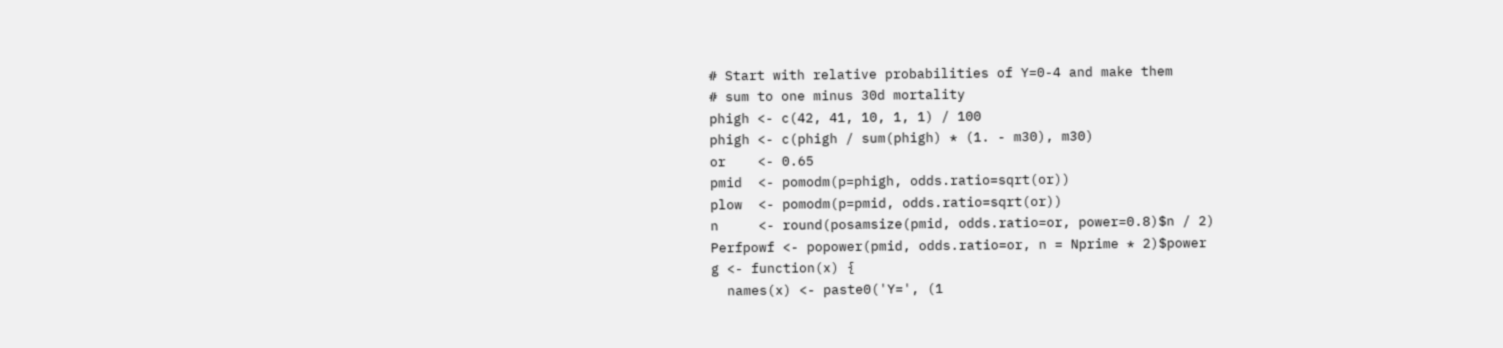# Start with relative probabilities of Y=0-4 and make them
# sum to one minus 30d mortality
phigh <- c(42, 41, 10, 1, 1) / 100
phigh <- c(phigh / sum(phigh) * (1. - m30), m30)
or    <- 0.65
pmid  <- pomodm(p=phigh, odds.ratio=sqrt(or))
plow  <- pomodm(p=pmid, odds.ratio=sqrt(or))
n     <- round(posamsize(pmid, odds.ratio=or, power=0.8)$n / 2)
Perfpowf <- popower(pmid, odds.ratio=or, n = Nprime * 2)$power
g <- function(x) {
  names(x) <- paste0('Y=', (1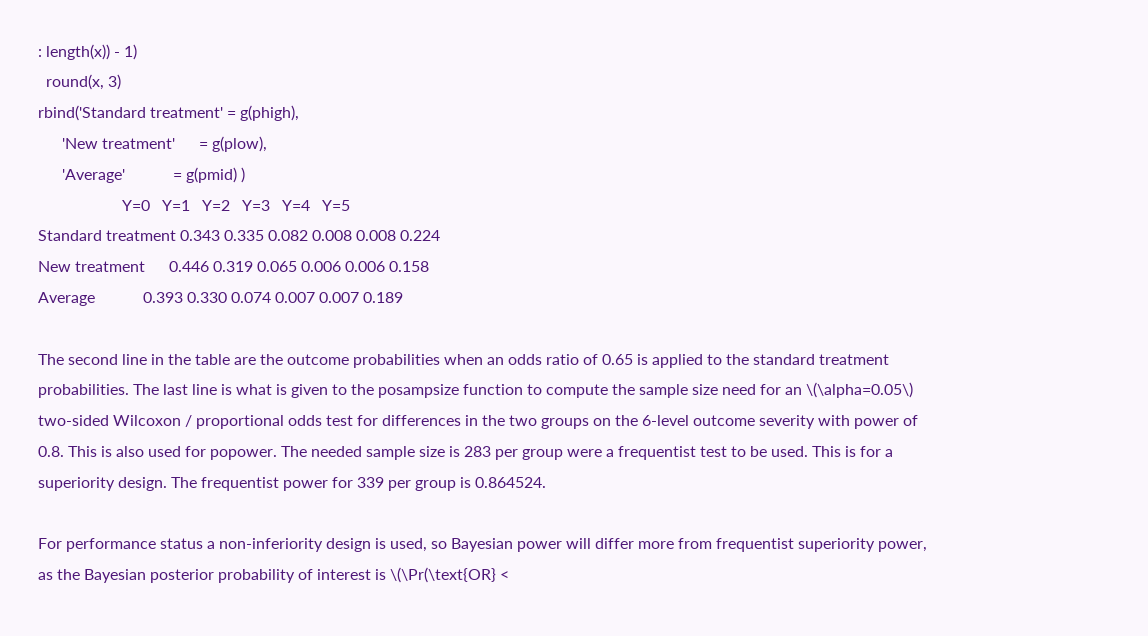: length(x)) - 1)
  round(x, 3)
rbind('Standard treatment' = g(phigh),
      'New treatment'      = g(plow),
      'Average'            = g(pmid) )
                     Y=0   Y=1   Y=2   Y=3   Y=4   Y=5
Standard treatment 0.343 0.335 0.082 0.008 0.008 0.224
New treatment      0.446 0.319 0.065 0.006 0.006 0.158
Average            0.393 0.330 0.074 0.007 0.007 0.189

The second line in the table are the outcome probabilities when an odds ratio of 0.65 is applied to the standard treatment probabilities. The last line is what is given to the posampsize function to compute the sample size need for an \(\alpha=0.05\) two-sided Wilcoxon / proportional odds test for differences in the two groups on the 6-level outcome severity with power of 0.8. This is also used for popower. The needed sample size is 283 per group were a frequentist test to be used. This is for a superiority design. The frequentist power for 339 per group is 0.864524.

For performance status a non-inferiority design is used, so Bayesian power will differ more from frequentist superiority power, as the Bayesian posterior probability of interest is \(\Pr(\text{OR} <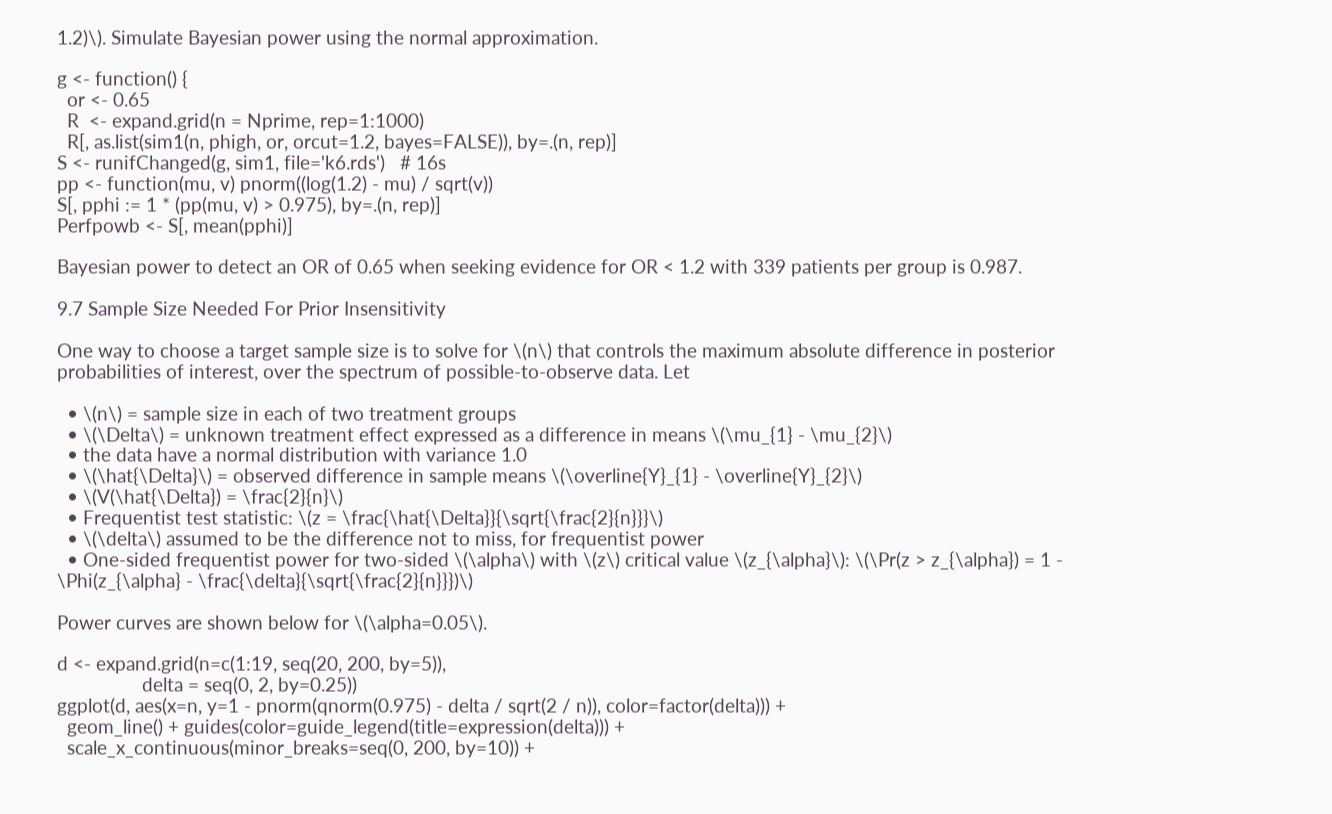1.2)\). Simulate Bayesian power using the normal approximation.

g <- function() {
  or <- 0.65
  R  <- expand.grid(n = Nprime, rep=1:1000)
  R[, as.list(sim1(n, phigh, or, orcut=1.2, bayes=FALSE)), by=.(n, rep)]
S <- runifChanged(g, sim1, file='k6.rds')   # 16s
pp <- function(mu, v) pnorm((log(1.2) - mu) / sqrt(v))
S[, pphi := 1 * (pp(mu, v) > 0.975), by=.(n, rep)]
Perfpowb <- S[, mean(pphi)]

Bayesian power to detect an OR of 0.65 when seeking evidence for OR < 1.2 with 339 patients per group is 0.987.

9.7 Sample Size Needed For Prior Insensitivity

One way to choose a target sample size is to solve for \(n\) that controls the maximum absolute difference in posterior probabilities of interest, over the spectrum of possible-to-observe data. Let

  • \(n\) = sample size in each of two treatment groups
  • \(\Delta\) = unknown treatment effect expressed as a difference in means \(\mu_{1} - \mu_{2}\)
  • the data have a normal distribution with variance 1.0
  • \(\hat{\Delta}\) = observed difference in sample means \(\overline{Y}_{1} - \overline{Y}_{2}\)
  • \(V(\hat{\Delta}) = \frac{2}{n}\)
  • Frequentist test statistic: \(z = \frac{\hat{\Delta}}{\sqrt{\frac{2}{n}}}\)
  • \(\delta\) assumed to be the difference not to miss, for frequentist power
  • One-sided frequentist power for two-sided \(\alpha\) with \(z\) critical value \(z_{\alpha}\): \(\Pr(z > z_{\alpha}) = 1 - \Phi(z_{\alpha} - \frac{\delta}{\sqrt{\frac{2}{n}}})\)

Power curves are shown below for \(\alpha=0.05\).

d <- expand.grid(n=c(1:19, seq(20, 200, by=5)),
                 delta = seq(0, 2, by=0.25))
ggplot(d, aes(x=n, y=1 - pnorm(qnorm(0.975) - delta / sqrt(2 / n)), color=factor(delta))) +
  geom_line() + guides(color=guide_legend(title=expression(delta))) +
  scale_x_continuous(minor_breaks=seq(0, 200, by=10)) +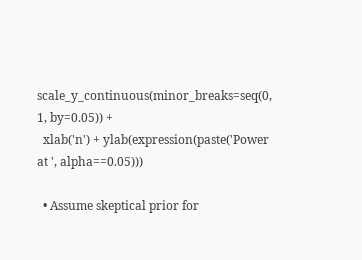scale_y_continuous(minor_breaks=seq(0,   1, by=0.05)) +
  xlab('n') + ylab(expression(paste('Power at ', alpha==0.05)))

  • Assume skeptical prior for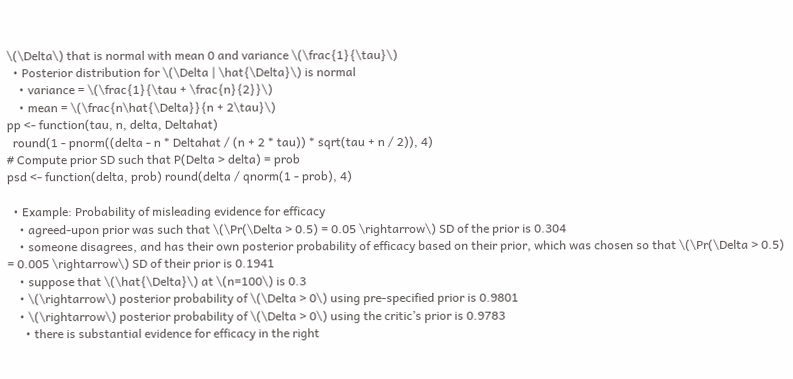\(\Delta\) that is normal with mean 0 and variance \(\frac{1}{\tau}\)
  • Posterior distribution for \(\Delta | \hat{\Delta}\) is normal
    • variance = \(\frac{1}{\tau + \frac{n}{2}}\)
    • mean = \(\frac{n\hat{\Delta}}{n + 2\tau}\)
pp <- function(tau, n, delta, Deltahat)
  round(1 - pnorm((delta - n * Deltahat / (n + 2 * tau)) * sqrt(tau + n / 2)), 4)
# Compute prior SD such that P(Delta > delta) = prob
psd <- function(delta, prob) round(delta / qnorm(1 - prob), 4)

  • Example: Probability of misleading evidence for efficacy
    • agreed-upon prior was such that \(\Pr(\Delta > 0.5) = 0.05 \rightarrow\) SD of the prior is 0.304
    • someone disagrees, and has their own posterior probability of efficacy based on their prior, which was chosen so that \(\Pr(\Delta > 0.5) = 0.005 \rightarrow\) SD of their prior is 0.1941
    • suppose that \(\hat{\Delta}\) at \(n=100\) is 0.3
    • \(\rightarrow\) posterior probability of \(\Delta > 0\) using pre-specified prior is 0.9801
    • \(\rightarrow\) posterior probability of \(\Delta > 0\) using the critic’s prior is 0.9783
      • there is substantial evidence for efficacy in the right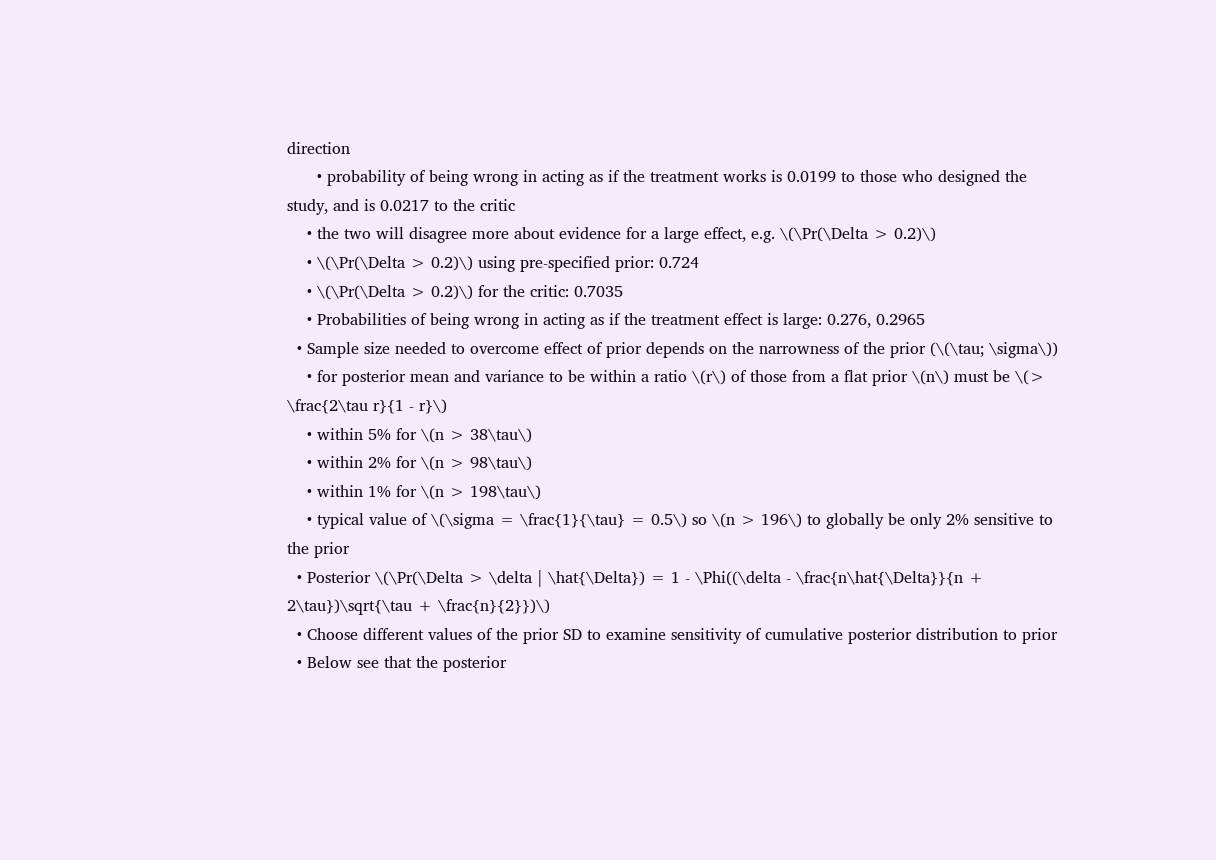direction
      • probability of being wrong in acting as if the treatment works is 0.0199 to those who designed the study, and is 0.0217 to the critic
    • the two will disagree more about evidence for a large effect, e.g. \(\Pr(\Delta > 0.2)\)
    • \(\Pr(\Delta > 0.2)\) using pre-specified prior: 0.724
    • \(\Pr(\Delta > 0.2)\) for the critic: 0.7035
    • Probabilities of being wrong in acting as if the treatment effect is large: 0.276, 0.2965
  • Sample size needed to overcome effect of prior depends on the narrowness of the prior (\(\tau; \sigma\))
    • for posterior mean and variance to be within a ratio \(r\) of those from a flat prior \(n\) must be \(> \frac{2\tau r}{1 - r}\)
    • within 5% for \(n > 38\tau\)
    • within 2% for \(n > 98\tau\)
    • within 1% for \(n > 198\tau\)
    • typical value of \(\sigma = \frac{1}{\tau} = 0.5\) so \(n > 196\) to globally be only 2% sensitive to the prior
  • Posterior \(\Pr(\Delta > \delta | \hat{\Delta}) = 1 - \Phi((\delta - \frac{n\hat{\Delta}}{n + 2\tau})\sqrt{\tau + \frac{n}{2}})\)
  • Choose different values of the prior SD to examine sensitivity of cumulative posterior distribution to prior
  • Below see that the posterior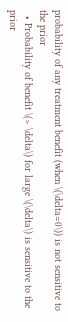probability of any treatment benefit (when \(\delta=0\)) is not sensitive to the prior
  • Probability of benefit \(> \delta\) for large \(\delta\) is sensitive to the prior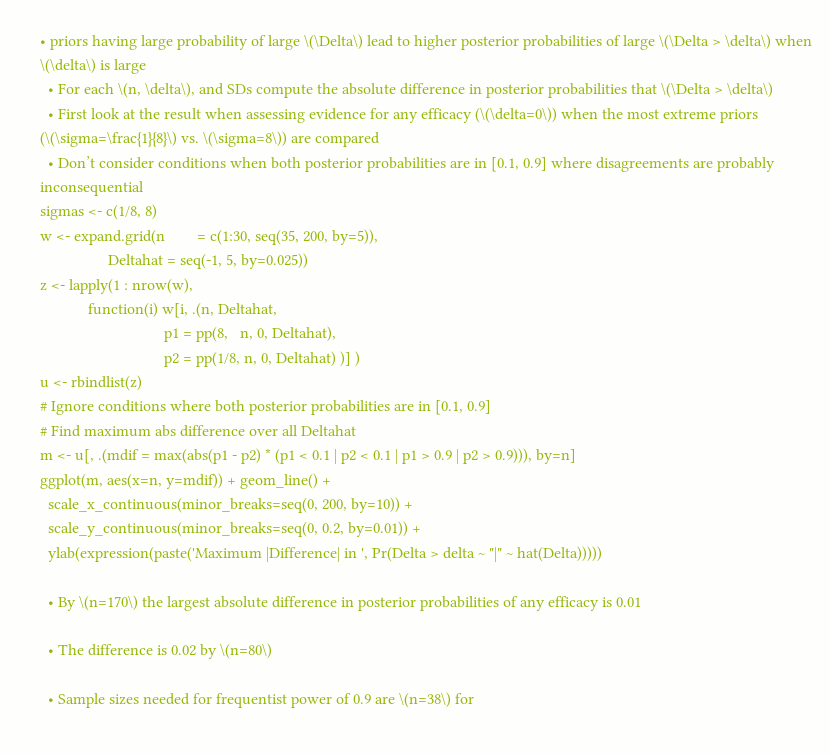• priors having large probability of large \(\Delta\) lead to higher posterior probabilities of large \(\Delta > \delta\) when \(\delta\) is large
  • For each \(n, \delta\), and SDs compute the absolute difference in posterior probabilities that \(\Delta > \delta\)
  • First look at the result when assessing evidence for any efficacy (\(\delta=0\)) when the most extreme priors (\(\sigma=\frac{1}{8}\) vs. \(\sigma=8\)) are compared
  • Don’t consider conditions when both posterior probabilities are in [0.1, 0.9] where disagreements are probably inconsequential
sigmas <- c(1/8, 8)
w <- expand.grid(n        = c(1:30, seq(35, 200, by=5)),
                 Deltahat = seq(-1, 5, by=0.025))
z <- lapply(1 : nrow(w),
            function(i) w[i, .(n, Deltahat,
                               p1 = pp(8,   n, 0, Deltahat),
                               p2 = pp(1/8, n, 0, Deltahat) )] )
u <- rbindlist(z)
# Ignore conditions where both posterior probabilities are in [0.1, 0.9]
# Find maximum abs difference over all Deltahat
m <- u[, .(mdif = max(abs(p1 - p2) * (p1 < 0.1 | p2 < 0.1 | p1 > 0.9 | p2 > 0.9))), by=n]
ggplot(m, aes(x=n, y=mdif)) + geom_line() +
  scale_x_continuous(minor_breaks=seq(0, 200, by=10)) +
  scale_y_continuous(minor_breaks=seq(0, 0.2, by=0.01)) +
  ylab(expression(paste('Maximum |Difference| in ', Pr(Delta > delta ~ "|" ~ hat(Delta)))))

  • By \(n=170\) the largest absolute difference in posterior probabilities of any efficacy is 0.01

  • The difference is 0.02 by \(n=80\)

  • Sample sizes needed for frequentist power of 0.9 are \(n=38\) for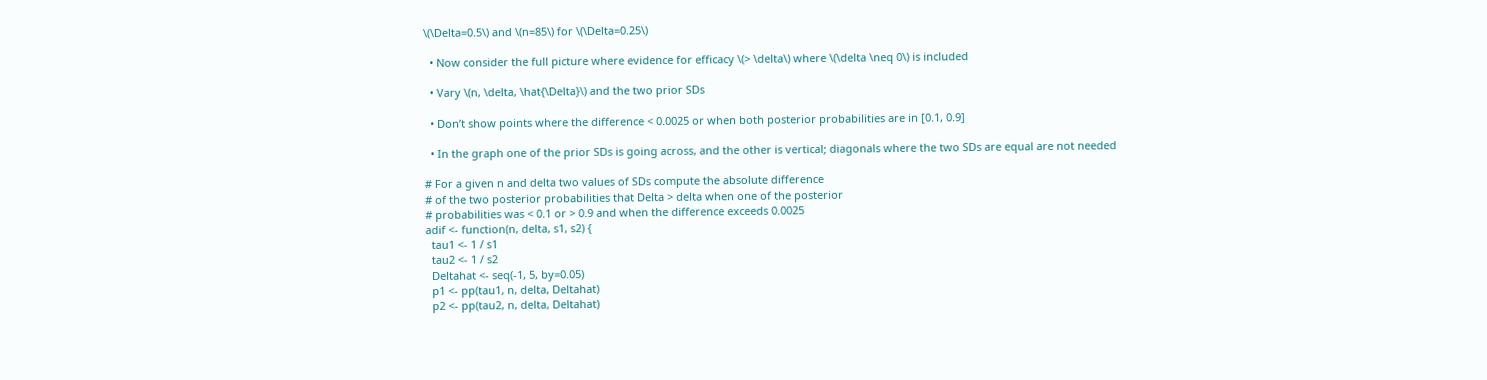\(\Delta=0.5\) and \(n=85\) for \(\Delta=0.25\)

  • Now consider the full picture where evidence for efficacy \(> \delta\) where \(\delta \neq 0\) is included

  • Vary \(n, \delta, \hat{\Delta}\) and the two prior SDs

  • Don’t show points where the difference < 0.0025 or when both posterior probabilities are in [0.1, 0.9]

  • In the graph one of the prior SDs is going across, and the other is vertical; diagonals where the two SDs are equal are not needed

# For a given n and delta two values of SDs compute the absolute difference
# of the two posterior probabilities that Delta > delta when one of the posterior
# probabilities was < 0.1 or > 0.9 and when the difference exceeds 0.0025
adif <- function(n, delta, s1, s2) {
  tau1 <- 1 / s1
  tau2 <- 1 / s2
  Deltahat <- seq(-1, 5, by=0.05)
  p1 <- pp(tau1, n, delta, Deltahat)
  p2 <- pp(tau2, n, delta, Deltahat)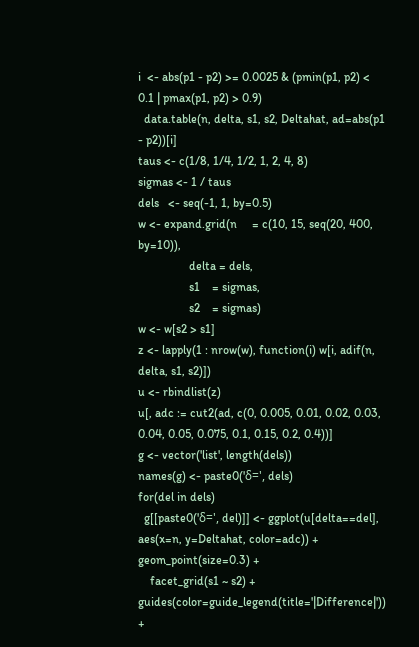i  <- abs(p1 - p2) >= 0.0025 & (pmin(p1, p2) < 0.1 | pmax(p1, p2) > 0.9)
  data.table(n, delta, s1, s2, Deltahat, ad=abs(p1 - p2))[i]
taus <- c(1/8, 1/4, 1/2, 1, 2, 4, 8)
sigmas <- 1 / taus
dels   <- seq(-1, 1, by=0.5)
w <- expand.grid(n     = c(10, 15, seq(20, 400, by=10)),
                 delta = dels,
                 s1    = sigmas,
                 s2    = sigmas)
w <- w[s2 > s1]
z <- lapply(1 : nrow(w), function(i) w[i, adif(n, delta, s1, s2)])
u <- rbindlist(z)
u[, adc := cut2(ad, c(0, 0.005, 0.01, 0.02, 0.03, 0.04, 0.05, 0.075, 0.1, 0.15, 0.2, 0.4))]
g <- vector('list', length(dels))
names(g) <- paste0('δ=', dels)
for(del in dels)
  g[[paste0('δ=', del)]] <- ggplot(u[delta==del], aes(x=n, y=Deltahat, color=adc)) + geom_point(size=0.3) +
    facet_grid(s1 ~ s2) + guides(color=guide_legend(title='|Difference|')) +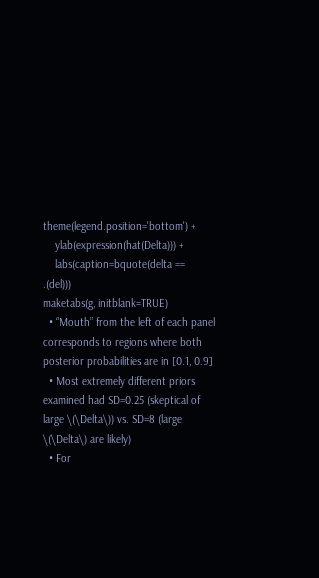theme(legend.position='bottom') +
    ylab(expression(hat(Delta))) +
    labs(caption=bquote(delta == .(del)))
maketabs(g, initblank=TRUE)
  • “Mouth” from the left of each panel corresponds to regions where both posterior probabilities are in [0.1, 0.9]
  • Most extremely different priors examined had SD=0.25 (skeptical of large \(\Delta\)) vs. SD=8 (large \(\Delta\) are likely)
  • For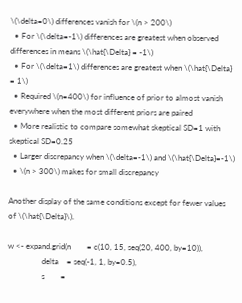\(\delta=0\) differences vanish for \(n > 200\)
  • For \(\delta=-1\) differences are greatest when observed differences in means \(\hat{\Delta} = -1\)
  • For \(\delta=1\) differences are greatest when \(\hat{\Delta} = 1\)
  • Required \(n=400\) for influence of prior to almost vanish everywhere when the most different priors are paired
  • More realistic to compare somewhat skeptical SD=1 with skeptical SD=0.25
  • Larger discrepancy when \(\delta=-1\) and \(\hat{\Delta}=-1\)
  • \(n > 300\) makes for small discrepancy

Another display of the same conditions except for fewer values of \(\hat{\Delta}\).

w <- expand.grid(n        = c(10, 15, seq(20, 400, by=10)),
                 delta    = seq(-1, 1, by=0.5),
                 s        =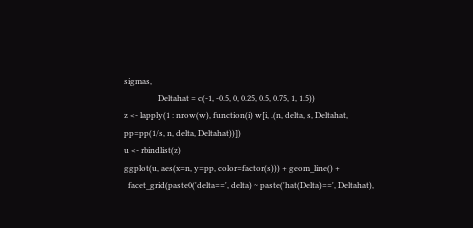sigmas,
                 Deltahat = c(-1, -0.5, 0, 0.25, 0.5, 0.75, 1, 1.5))
z <- lapply(1 : nrow(w), function(i) w[i, .(n, delta, s, Deltahat, pp=pp(1/s, n, delta, Deltahat))])
u <- rbindlist(z)
ggplot(u, aes(x=n, y=pp, color=factor(s))) + geom_line() +
  facet_grid(paste0('delta==', delta) ~ paste('hat(Delta)==', Deltahat),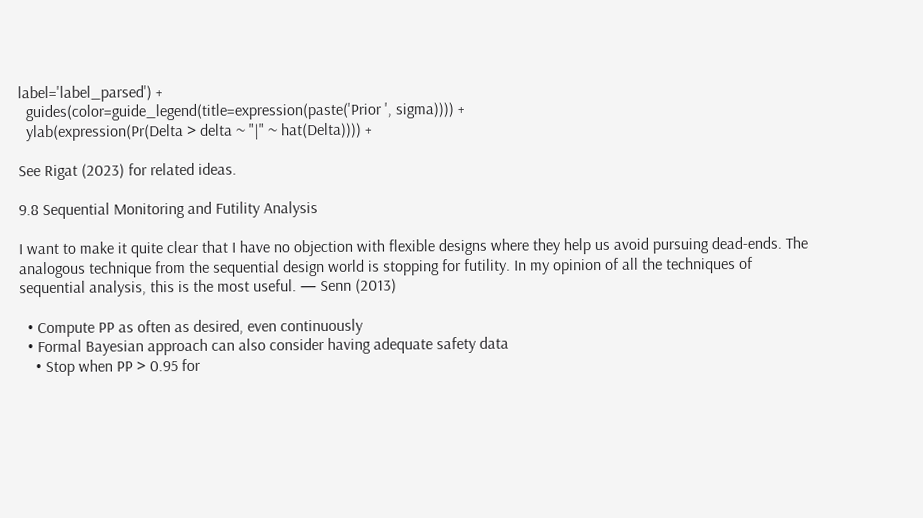label='label_parsed') +
  guides(color=guide_legend(title=expression(paste('Prior ', sigma)))) +
  ylab(expression(Pr(Delta > delta ~ "|" ~ hat(Delta)))) +

See Rigat (2023) for related ideas.

9.8 Sequential Monitoring and Futility Analysis

I want to make it quite clear that I have no objection with flexible designs where they help us avoid pursuing dead-ends. The analogous technique from the sequential design world is stopping for futility. In my opinion of all the techniques of sequential analysis, this is the most useful. — Senn (2013)

  • Compute PP as often as desired, even continuously
  • Formal Bayesian approach can also consider having adequate safety data
    • Stop when PP > 0.95 for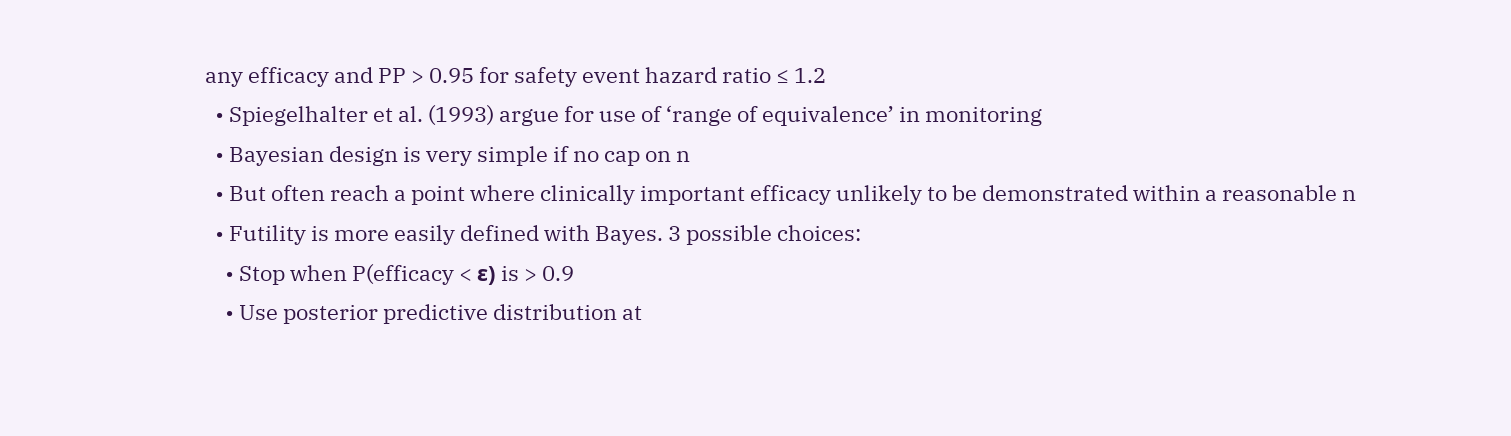any efficacy and PP > 0.95 for safety event hazard ratio ≤ 1.2
  • Spiegelhalter et al. (1993) argue for use of ‘range of equivalence’ in monitoring
  • Bayesian design is very simple if no cap on n
  • But often reach a point where clinically important efficacy unlikely to be demonstrated within a reasonable n
  • Futility is more easily defined with Bayes. 3 possible choices:
    • Stop when P(efficacy < ε) is > 0.9
    • Use posterior predictive distribution at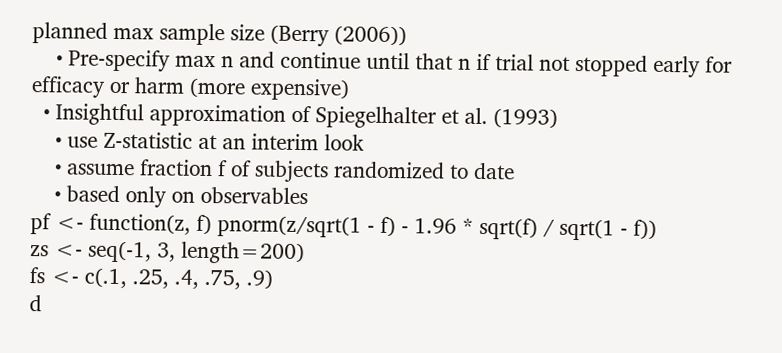planned max sample size (Berry (2006))
    • Pre-specify max n and continue until that n if trial not stopped early for efficacy or harm (more expensive)
  • Insightful approximation of Spiegelhalter et al. (1993)
    • use Z-statistic at an interim look
    • assume fraction f of subjects randomized to date
    • based only on observables
pf <- function(z, f) pnorm(z/sqrt(1 - f) - 1.96 * sqrt(f) / sqrt(1 - f))
zs <- seq(-1, 3, length=200)
fs <- c(.1, .25, .4, .75, .9)
d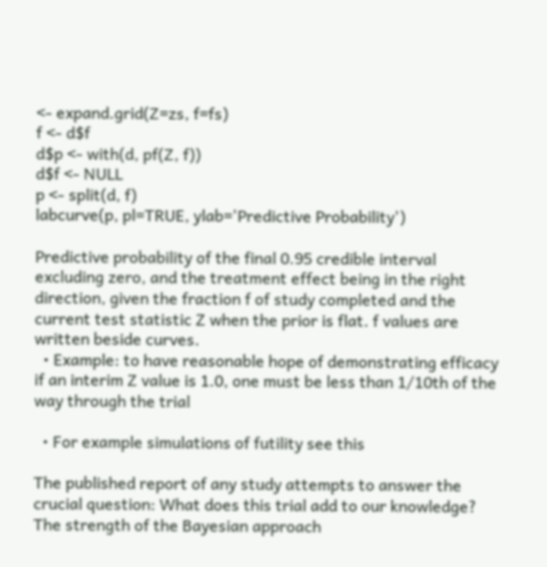<- expand.grid(Z=zs, f=fs)
f <- d$f
d$p <- with(d, pf(Z, f))
d$f <- NULL
p <- split(d, f)
labcurve(p, pl=TRUE, ylab='Predictive Probability')

Predictive probability of the final 0.95 credible interval excluding zero, and the treatment effect being in the right direction, given the fraction f of study completed and the current test statistic Z when the prior is flat. f values are written beside curves.
  • Example: to have reasonable hope of demonstrating efficacy if an interim Z value is 1.0, one must be less than 1/10th of the way through the trial

  • For example simulations of futility see this

The published report of any study attempts to answer the crucial question: What does this trial add to our knowledge? The strength of the Bayesian approach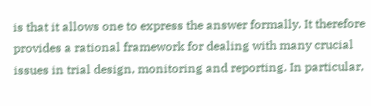is that it allows one to express the answer formally. It therefore provides a rational framework for dealing with many crucial issues in trial design, monitoring and reporting. In particular,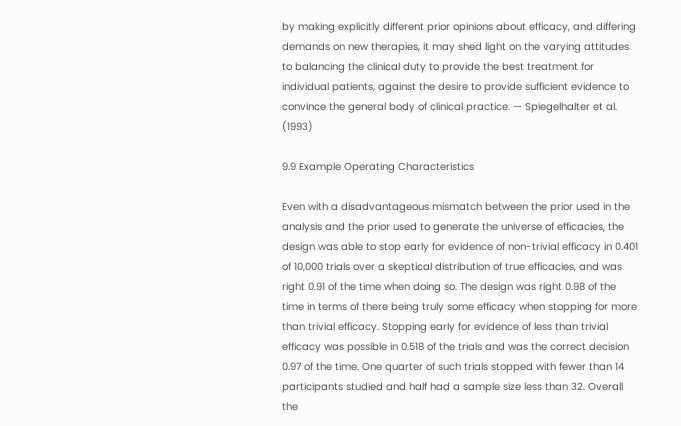by making explicitly different prior opinions about efficacy, and differing demands on new therapies, it may shed light on the varying attitudes to balancing the clinical duty to provide the best treatment for individual patients, against the desire to provide sufficient evidence to convince the general body of clinical practice. — Spiegelhalter et al. (1993)

9.9 Example Operating Characteristics

Even with a disadvantageous mismatch between the prior used in the analysis and the prior used to generate the universe of efficacies, the design was able to stop early for evidence of non-trivial efficacy in 0.401 of 10,000 trials over a skeptical distribution of true efficacies, and was right 0.91 of the time when doing so. The design was right 0.98 of the time in terms of there being truly some efficacy when stopping for more than trivial efficacy. Stopping early for evidence of less than trivial efficacy was possible in 0.518 of the trials and was the correct decision 0.97 of the time. One quarter of such trials stopped with fewer than 14 participants studied and half had a sample size less than 32. Overall the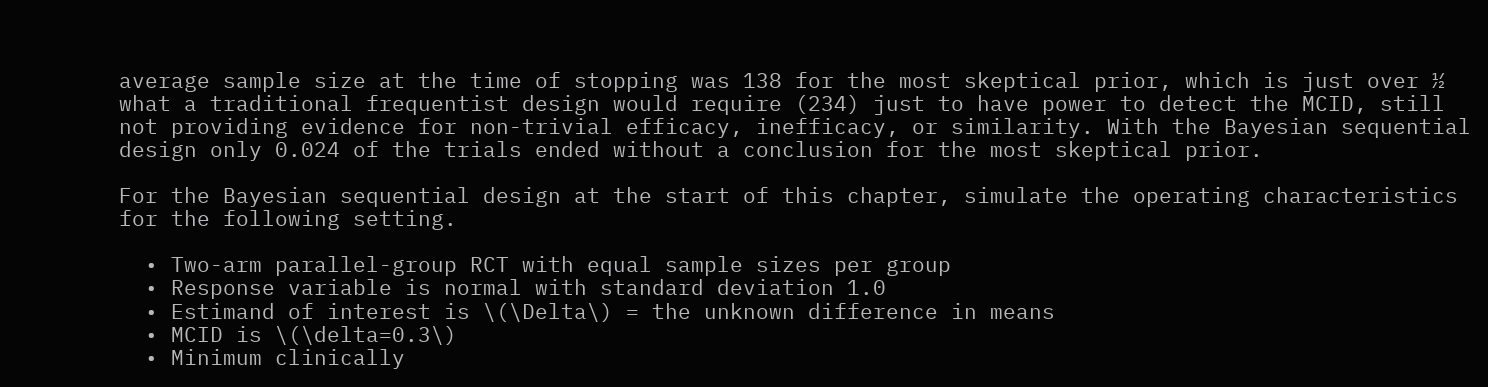average sample size at the time of stopping was 138 for the most skeptical prior, which is just over ½ what a traditional frequentist design would require (234) just to have power to detect the MCID, still not providing evidence for non-trivial efficacy, inefficacy, or similarity. With the Bayesian sequential design only 0.024 of the trials ended without a conclusion for the most skeptical prior.

For the Bayesian sequential design at the start of this chapter, simulate the operating characteristics for the following setting.

  • Two-arm parallel-group RCT with equal sample sizes per group
  • Response variable is normal with standard deviation 1.0
  • Estimand of interest is \(\Delta\) = the unknown difference in means
  • MCID is \(\delta=0.3\)
  • Minimum clinically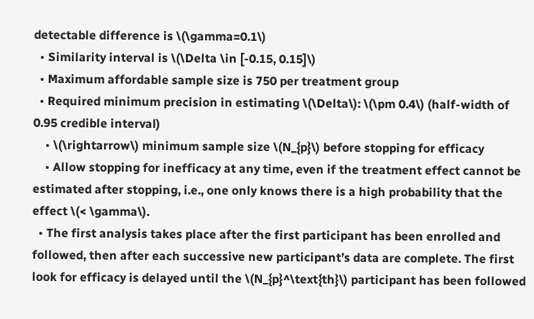detectable difference is \(\gamma=0.1\)
  • Similarity interval is \(\Delta \in [-0.15, 0.15]\)
  • Maximum affordable sample size is 750 per treatment group
  • Required minimum precision in estimating \(\Delta\): \(\pm 0.4\) (half-width of 0.95 credible interval)
    • \(\rightarrow\) minimum sample size \(N_{p}\) before stopping for efficacy
    • Allow stopping for inefficacy at any time, even if the treatment effect cannot be estimated after stopping, i.e., one only knows there is a high probability that the effect \(< \gamma\).
  • The first analysis takes place after the first participant has been enrolled and followed, then after each successive new participant’s data are complete. The first look for efficacy is delayed until the \(N_{p}^\text{th}\) participant has been followed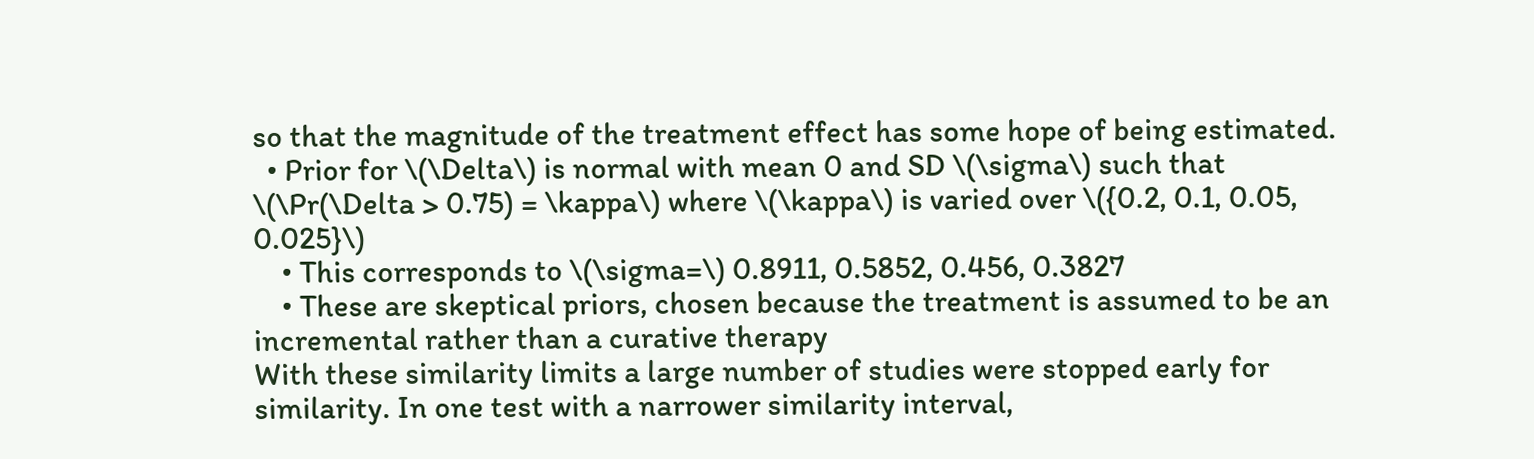so that the magnitude of the treatment effect has some hope of being estimated.
  • Prior for \(\Delta\) is normal with mean 0 and SD \(\sigma\) such that \(\Pr(\Delta > 0.75) = \kappa\) where \(\kappa\) is varied over \({0.2, 0.1, 0.05, 0.025}\)
    • This corresponds to \(\sigma=\) 0.8911, 0.5852, 0.456, 0.3827
    • These are skeptical priors, chosen because the treatment is assumed to be an incremental rather than a curative therapy
With these similarity limits a large number of studies were stopped early for similarity. In one test with a narrower similarity interval,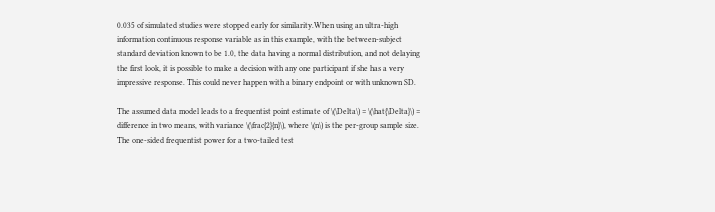0.035 of simulated studies were stopped early for similarity.When using an ultra-high information continuous response variable as in this example, with the between-subject standard deviation known to be 1.0, the data having a normal distribution, and not delaying the first look, it is possible to make a decision with any one participant if she has a very impressive response. This could never happen with a binary endpoint or with unknown SD.

The assumed data model leads to a frequentist point estimate of \(\Delta\) = \(\hat{\Delta}\) = difference in two means, with variance \(\frac{2}{n}\), where \(n\) is the per-group sample size. The one-sided frequentist power for a two-tailed test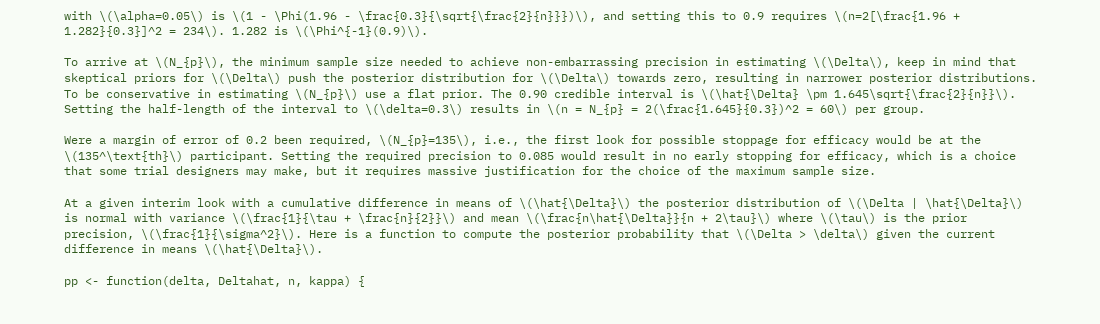with \(\alpha=0.05\) is \(1 - \Phi(1.96 - \frac{0.3}{\sqrt{\frac{2}{n}}})\), and setting this to 0.9 requires \(n=2[\frac{1.96 + 1.282}{0.3}]^2 = 234\). 1.282 is \(\Phi^{-1}(0.9)\).

To arrive at \(N_{p}\), the minimum sample size needed to achieve non-embarrassing precision in estimating \(\Delta\), keep in mind that skeptical priors for \(\Delta\) push the posterior distribution for \(\Delta\) towards zero, resulting in narrower posterior distributions. To be conservative in estimating \(N_{p}\) use a flat prior. The 0.90 credible interval is \(\hat{\Delta} \pm 1.645\sqrt{\frac{2}{n}}\). Setting the half-length of the interval to \(\delta=0.3\) results in \(n = N_{p} = 2(\frac{1.645}{0.3})^2 = 60\) per group.

Were a margin of error of 0.2 been required, \(N_{p}=135\), i.e., the first look for possible stoppage for efficacy would be at the \(135^\text{th}\) participant. Setting the required precision to 0.085 would result in no early stopping for efficacy, which is a choice that some trial designers may make, but it requires massive justification for the choice of the maximum sample size.

At a given interim look with a cumulative difference in means of \(\hat{\Delta}\) the posterior distribution of \(\Delta | \hat{\Delta}\) is normal with variance \(\frac{1}{\tau + \frac{n}{2}}\) and mean \(\frac{n\hat{\Delta}}{n + 2\tau}\) where \(\tau\) is the prior precision, \(\frac{1}{\sigma^2}\). Here is a function to compute the posterior probability that \(\Delta > \delta\) given the current difference in means \(\hat{\Delta}\).

pp <- function(delta, Deltahat, n, kappa) {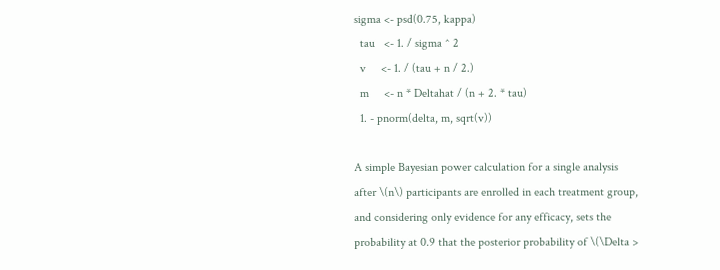sigma <- psd(0.75, kappa)
  tau   <- 1. / sigma ^ 2
  v     <- 1. / (tau + n / 2.)
  m     <- n * Deltahat / (n + 2. * tau)
  1. - pnorm(delta, m, sqrt(v))

A simple Bayesian power calculation for a single analysis after \(n\) participants are enrolled in each treatment group, and considering only evidence for any efficacy, sets the probability at 0.9 that the posterior probability of \(\Delta >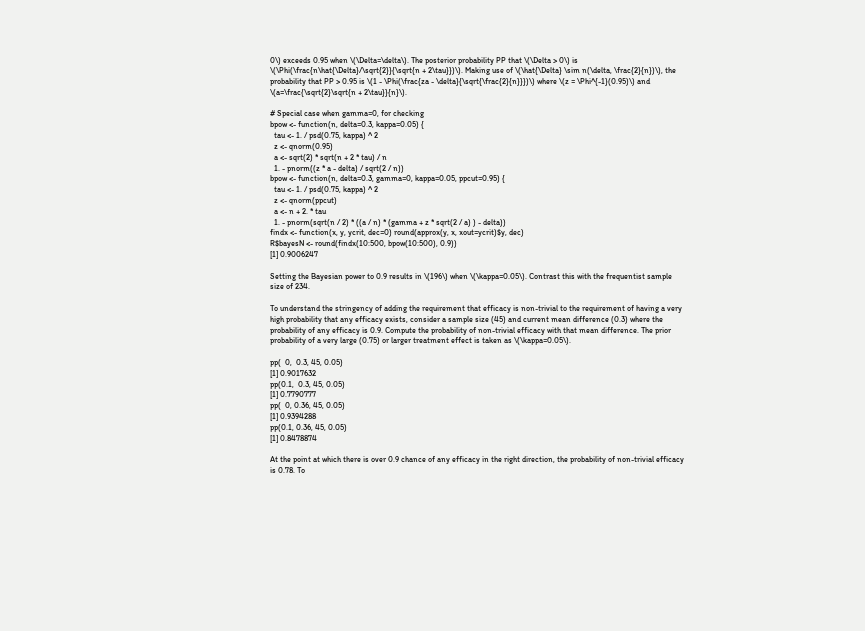0\) exceeds 0.95 when \(\Delta=\delta\). The posterior probability PP that \(\Delta > 0\) is \(\Phi(\frac{n\hat{\Delta}/\sqrt{2}}{\sqrt{n + 2\tau}})\). Making use of \(\hat{\Delta} \sim n(\delta, \frac{2}{n})\), the probability that PP > 0.95 is \(1 - \Phi(\frac{za - \delta}{\sqrt{\frac{2}{n}}})\) where \(z = \Phi^{-1}(0.95)\) and \(a=\frac{\sqrt{2}\sqrt{n + 2\tau}}{n}\).

# Special case when gamma=0, for checking
bpow <- function(n, delta=0.3, kappa=0.05) {
  tau <- 1. / psd(0.75, kappa) ^ 2
  z <- qnorm(0.95)
  a <- sqrt(2) * sqrt(n + 2 * tau) / n
  1. - pnorm((z * a - delta) / sqrt(2 / n))
bpow <- function(n, delta=0.3, gamma=0, kappa=0.05, ppcut=0.95) {
  tau <- 1. / psd(0.75, kappa) ^ 2
  z <- qnorm(ppcut)
  a <- n + 2. * tau
  1. - pnorm(sqrt(n / 2) * ((a / n) * (gamma + z * sqrt(2 / a) ) - delta))
findx <- function(x, y, ycrit, dec=0) round(approx(y, x, xout=ycrit)$y, dec)
R$bayesN <- round(findx(10:500, bpow(10:500), 0.9))
[1] 0.9006247

Setting the Bayesian power to 0.9 results in \(196\) when \(\kappa=0.05\). Contrast this with the frequentist sample size of 234.

To understand the stringency of adding the requirement that efficacy is non-trivial to the requirement of having a very high probability that any efficacy exists, consider a sample size (45) and current mean difference (0.3) where the probability of any efficacy is 0.9. Compute the probability of non-trivial efficacy with that mean difference. The prior probability of a very large (0.75) or larger treatment effect is taken as \(\kappa=0.05\).

pp(  0,  0.3, 45, 0.05)
[1] 0.9017632
pp(0.1,  0.3, 45, 0.05)
[1] 0.7790777
pp(  0, 0.36, 45, 0.05)
[1] 0.9394288
pp(0.1, 0.36, 45, 0.05)
[1] 0.8478874

At the point at which there is over 0.9 chance of any efficacy in the right direction, the probability of non-trivial efficacy is 0.78. To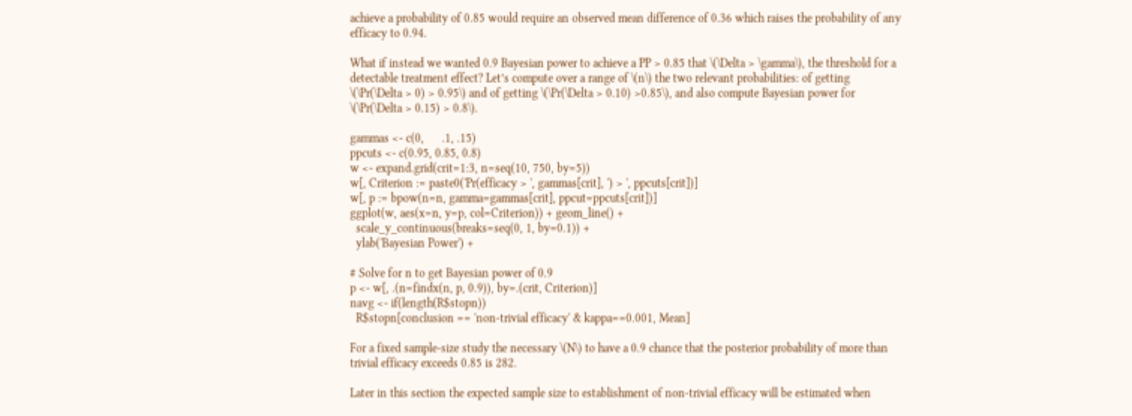achieve a probability of 0.85 would require an observed mean difference of 0.36 which raises the probability of any efficacy to 0.94.

What if instead we wanted 0.9 Bayesian power to achieve a PP > 0.85 that \(\Delta > \gamma\), the threshold for a detectable treatment effect? Let’s compute over a range of \(n\) the two relevant probabilities: of getting \(\Pr(\Delta > 0) > 0.95\) and of getting \(\Pr(\Delta > 0.10) >0.85\), and also compute Bayesian power for \(\Pr(\Delta > 0.15) > 0.8\).

gammas <- c(0,      .1, .15)
ppcuts <- c(0.95, 0.85, 0.8)
w <- expand.grid(crit=1:3, n=seq(10, 750, by=5))
w[, Criterion := paste0('Pr(efficacy > ', gammas[crit], ') > ', ppcuts[crit])]
w[, p := bpow(n=n, gamma=gammas[crit], ppcut=ppcuts[crit])]
ggplot(w, aes(x=n, y=p, col=Criterion)) + geom_line() +
  scale_y_continuous(breaks=seq(0, 1, by=0.1)) +
  ylab('Bayesian Power') +

# Solve for n to get Bayesian power of 0.9
p <- w[, .(n=findx(n, p, 0.9)), by=.(crit, Criterion)]
navg <- if(length(R$stopn))
  R$stopn[conclusion == 'non-trivial efficacy' & kappa==0.001, Mean]

For a fixed sample-size study the necessary \(N\) to have a 0.9 chance that the posterior probability of more than trivial efficacy exceeds 0.85 is 282.

Later in this section the expected sample size to establishment of non-trivial efficacy will be estimated when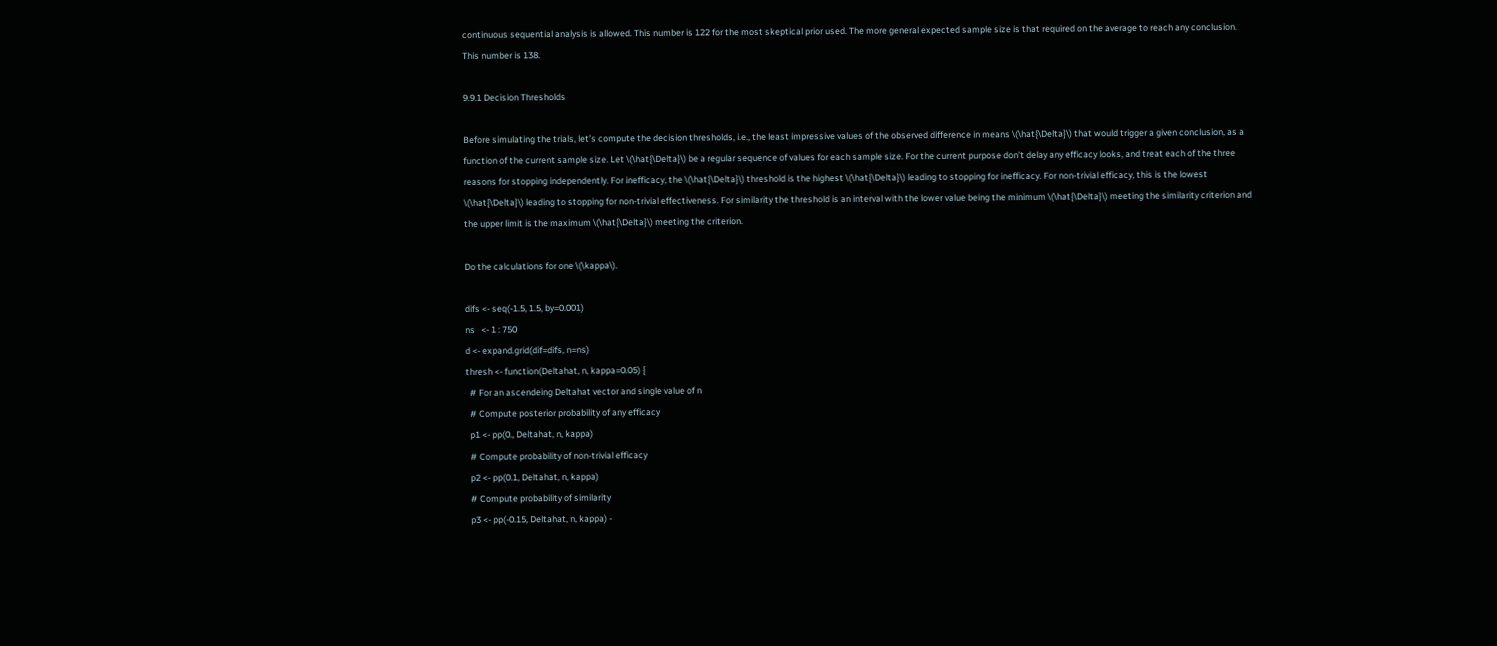continuous sequential analysis is allowed. This number is 122 for the most skeptical prior used. The more general expected sample size is that required on the average to reach any conclusion. This number is 138.

9.9.1 Decision Thresholds

Before simulating the trials, let’s compute the decision thresholds, i.e., the least impressive values of the observed difference in means \(\hat{\Delta}\) that would trigger a given conclusion, as a function of the current sample size. Let \(\hat{\Delta}\) be a regular sequence of values for each sample size. For the current purpose don’t delay any efficacy looks, and treat each of the three reasons for stopping independently. For inefficacy, the \(\hat{\Delta}\) threshold is the highest \(\hat{\Delta}\) leading to stopping for inefficacy. For non-trivial efficacy, this is the lowest \(\hat{\Delta}\) leading to stopping for non-trivial effectiveness. For similarity the threshold is an interval with the lower value being the minimum \(\hat{\Delta}\) meeting the similarity criterion and the upper limit is the maximum \(\hat{\Delta}\) meeting the criterion.

Do the calculations for one \(\kappa\).

difs <- seq(-1.5, 1.5, by=0.001)
ns   <- 1 : 750
d <- expand.grid(dif=difs, n=ns)
thresh <- function(Deltahat, n, kappa=0.05) {
  # For an ascendeing Deltahat vector and single value of n
  # Compute posterior probability of any efficacy
  p1 <- pp(0., Deltahat, n, kappa)
  # Compute probability of non-trivial efficacy
  p2 <- pp(0.1, Deltahat, n, kappa)
  # Compute probability of similarity
  p3 <- pp(-0.15, Deltahat, n, kappa) -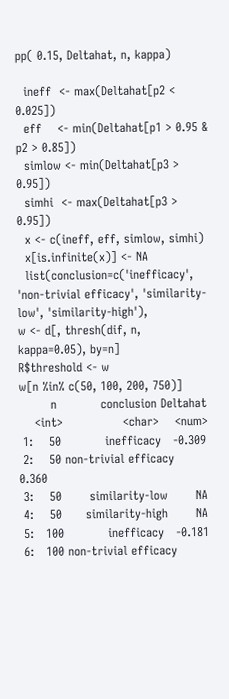pp( 0.15, Deltahat, n, kappa)

  ineff  <- max(Deltahat[p2 < 0.025])
  eff    <- min(Deltahat[p1 > 0.95 & p2 > 0.85])
  simlow <- min(Deltahat[p3 > 0.95])
  simhi  <- max(Deltahat[p3 > 0.95])
  x <- c(ineff, eff, simlow, simhi)
  x[is.infinite(x)] <- NA
  list(conclusion=c('inefficacy', 'non-trivial efficacy', 'similarity-low', 'similarity-high'),
w <- d[, thresh(dif, n, kappa=0.05), by=n]
R$threshold <- w
w[n %in% c(50, 100, 200, 750)]
        n           conclusion Deltahat
    <int>               <char>    <num>
 1:    50           inefficacy   -0.309
 2:    50 non-trivial efficacy    0.360
 3:    50       similarity-low       NA
 4:    50      similarity-high       NA
 5:   100           inefficacy   -0.181
 6:   100 non-trivial efficacy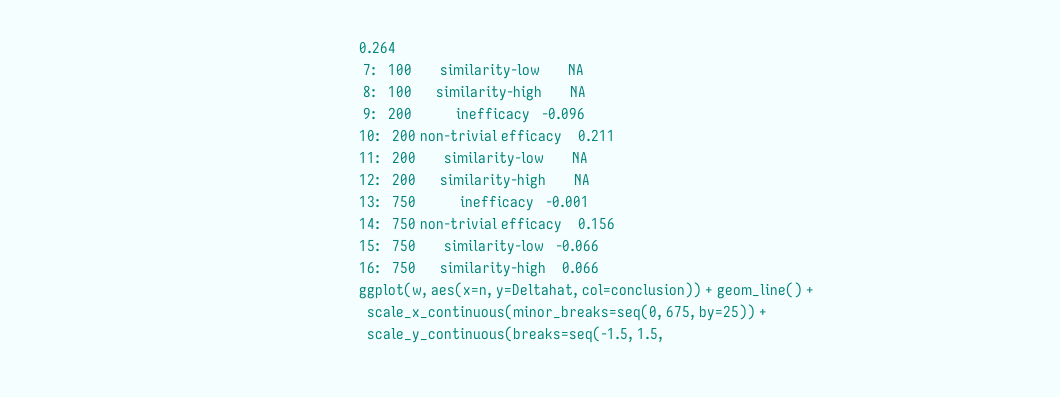0.264
 7:   100       similarity-low       NA
 8:   100      similarity-high       NA
 9:   200           inefficacy   -0.096
10:   200 non-trivial efficacy    0.211
11:   200       similarity-low       NA
12:   200      similarity-high       NA
13:   750           inefficacy   -0.001
14:   750 non-trivial efficacy    0.156
15:   750       similarity-low   -0.066
16:   750      similarity-high    0.066
ggplot(w, aes(x=n, y=Deltahat, col=conclusion)) + geom_line() +
  scale_x_continuous(minor_breaks=seq(0, 675, by=25)) +
  scale_y_continuous(breaks=seq(-1.5, 1.5,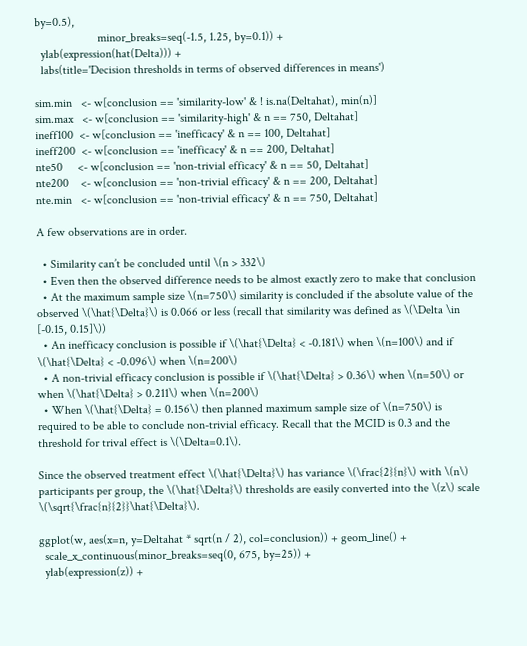by=0.5),
                     minor_breaks=seq(-1.5, 1.25, by=0.1)) +
  ylab(expression(hat(Delta))) +
  labs(title='Decision thresholds in terms of observed differences in means')

sim.min   <- w[conclusion == 'similarity-low' & ! is.na(Deltahat), min(n)]
sim.max   <- w[conclusion == 'similarity-high' & n == 750, Deltahat]
ineff100  <- w[conclusion == 'inefficacy' & n == 100, Deltahat]
ineff200  <- w[conclusion == 'inefficacy' & n == 200, Deltahat]
nte50     <- w[conclusion == 'non-trivial efficacy' & n == 50, Deltahat]
nte200    <- w[conclusion == 'non-trivial efficacy' & n == 200, Deltahat]
nte.min   <- w[conclusion == 'non-trivial efficacy' & n == 750, Deltahat]

A few observations are in order.

  • Similarity can’t be concluded until \(n > 332\)
  • Even then the observed difference needs to be almost exactly zero to make that conclusion
  • At the maximum sample size \(n=750\) similarity is concluded if the absolute value of the observed \(\hat{\Delta}\) is 0.066 or less (recall that similarity was defined as \(\Delta \in [-0.15, 0.15]\))
  • An inefficacy conclusion is possible if \(\hat{\Delta} < -0.181\) when \(n=100\) and if \(\hat{\Delta} < -0.096\) when \(n=200\)
  • A non-trivial efficacy conclusion is possible if \(\hat{\Delta} > 0.36\) when \(n=50\) or when \(\hat{\Delta} > 0.211\) when \(n=200\)
  • When \(\hat{\Delta} = 0.156\) then planned maximum sample size of \(n=750\) is required to be able to conclude non-trivial efficacy. Recall that the MCID is 0.3 and the threshold for trival effect is \(\Delta=0.1\).

Since the observed treatment effect \(\hat{\Delta}\) has variance \(\frac{2}{n}\) with \(n\) participants per group, the \(\hat{\Delta}\) thresholds are easily converted into the \(z\) scale \(\sqrt{\frac{n}{2}}\hat{\Delta}\).

ggplot(w, aes(x=n, y=Deltahat * sqrt(n / 2), col=conclusion)) + geom_line() +
  scale_x_continuous(minor_breaks=seq(0, 675, by=25)) +
  ylab(expression(z)) +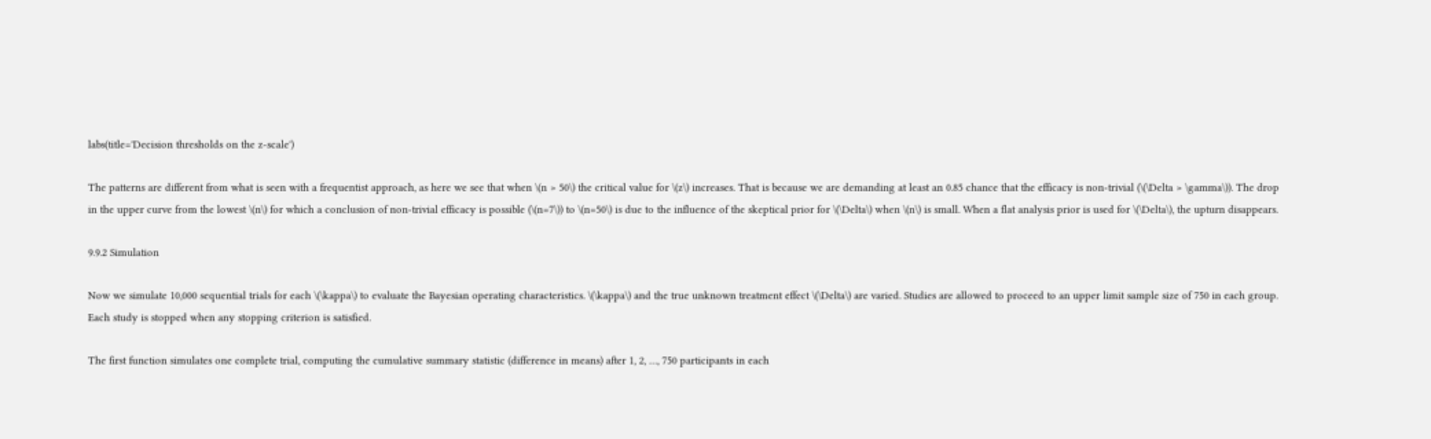labs(title='Decision thresholds on the z-scale')

The patterns are different from what is seen with a frequentist approach, as here we see that when \(n > 50\) the critical value for \(z\) increases. That is because we are demanding at least an 0.85 chance that the efficacy is non-trivial (\(\Delta > \gamma\)). The drop in the upper curve from the lowest \(n\) for which a conclusion of non-trivial efficacy is possible (\(n=7\)) to \(n=50\) is due to the influence of the skeptical prior for \(\Delta\) when \(n\) is small. When a flat analysis prior is used for \(\Delta\), the upturn disappears.

9.9.2 Simulation

Now we simulate 10,000 sequential trials for each \(\kappa\) to evaluate the Bayesian operating characteristics. \(\kappa\) and the true unknown treatment effect \(\Delta\) are varied. Studies are allowed to proceed to an upper limit sample size of 750 in each group. Each study is stopped when any stopping criterion is satisfied.

The first function simulates one complete trial, computing the cumulative summary statistic (difference in means) after 1, 2, …, 750 participants in each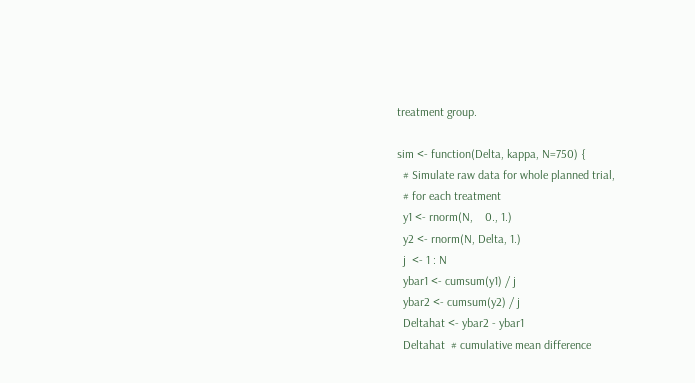treatment group.

sim <- function(Delta, kappa, N=750) {
  # Simulate raw data for whole planned trial,
  # for each treatment
  y1 <- rnorm(N,    0., 1.)
  y2 <- rnorm(N, Delta, 1.)
  j  <- 1 : N
  ybar1 <- cumsum(y1) / j
  ybar2 <- cumsum(y2) / j
  Deltahat <- ybar2 - ybar1
  Deltahat  # cumulative mean difference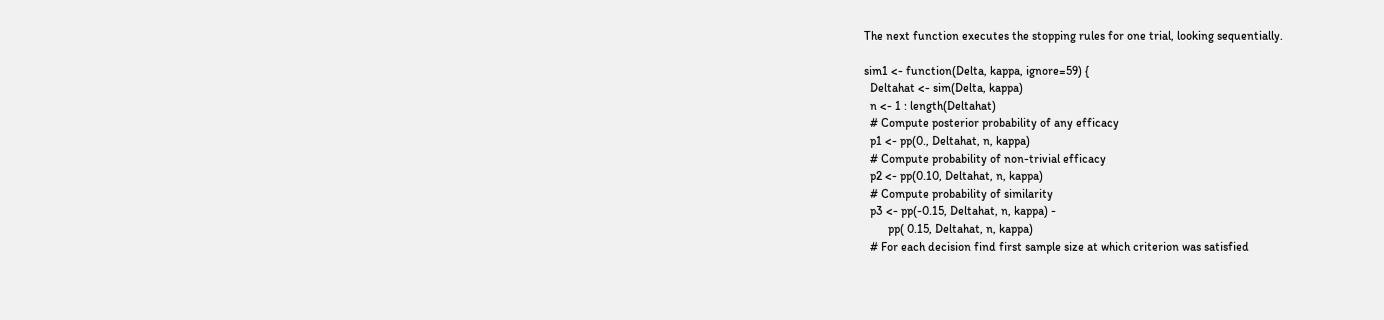The next function executes the stopping rules for one trial, looking sequentially.

sim1 <- function(Delta, kappa, ignore=59) {
  Deltahat <- sim(Delta, kappa)
  n <- 1 : length(Deltahat)
  # Compute posterior probability of any efficacy
  p1 <- pp(0., Deltahat, n, kappa)
  # Compute probability of non-trivial efficacy
  p2 <- pp(0.10, Deltahat, n, kappa)
  # Compute probability of similarity
  p3 <- pp(-0.15, Deltahat, n, kappa) -
        pp( 0.15, Deltahat, n, kappa)
  # For each decision find first sample size at which criterion was satisfied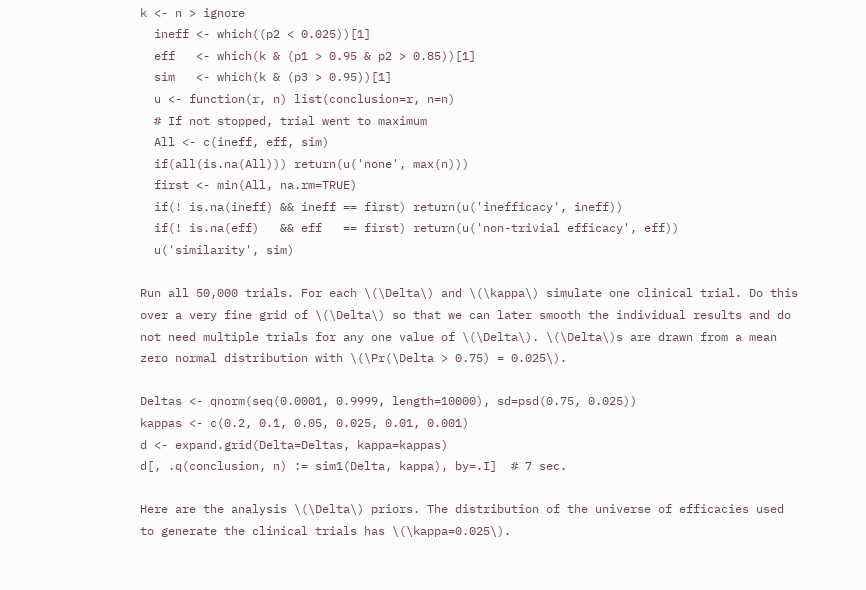k <- n > ignore
  ineff <- which((p2 < 0.025))[1]
  eff   <- which(k & (p1 > 0.95 & p2 > 0.85))[1]
  sim   <- which(k & (p3 > 0.95))[1]
  u <- function(r, n) list(conclusion=r, n=n)
  # If not stopped, trial went to maximum
  All <- c(ineff, eff, sim)
  if(all(is.na(All))) return(u('none', max(n)))
  first <- min(All, na.rm=TRUE)
  if(! is.na(ineff) && ineff == first) return(u('inefficacy', ineff))
  if(! is.na(eff)   && eff   == first) return(u('non-trivial efficacy', eff))
  u('similarity', sim)

Run all 50,000 trials. For each \(\Delta\) and \(\kappa\) simulate one clinical trial. Do this over a very fine grid of \(\Delta\) so that we can later smooth the individual results and do not need multiple trials for any one value of \(\Delta\). \(\Delta\)s are drawn from a mean zero normal distribution with \(\Pr(\Delta > 0.75) = 0.025\).

Deltas <- qnorm(seq(0.0001, 0.9999, length=10000), sd=psd(0.75, 0.025))
kappas <- c(0.2, 0.1, 0.05, 0.025, 0.01, 0.001)
d <- expand.grid(Delta=Deltas, kappa=kappas)
d[, .q(conclusion, n) := sim1(Delta, kappa), by=.I]  # 7 sec.

Here are the analysis \(\Delta\) priors. The distribution of the universe of efficacies used to generate the clinical trials has \(\kappa=0.025\).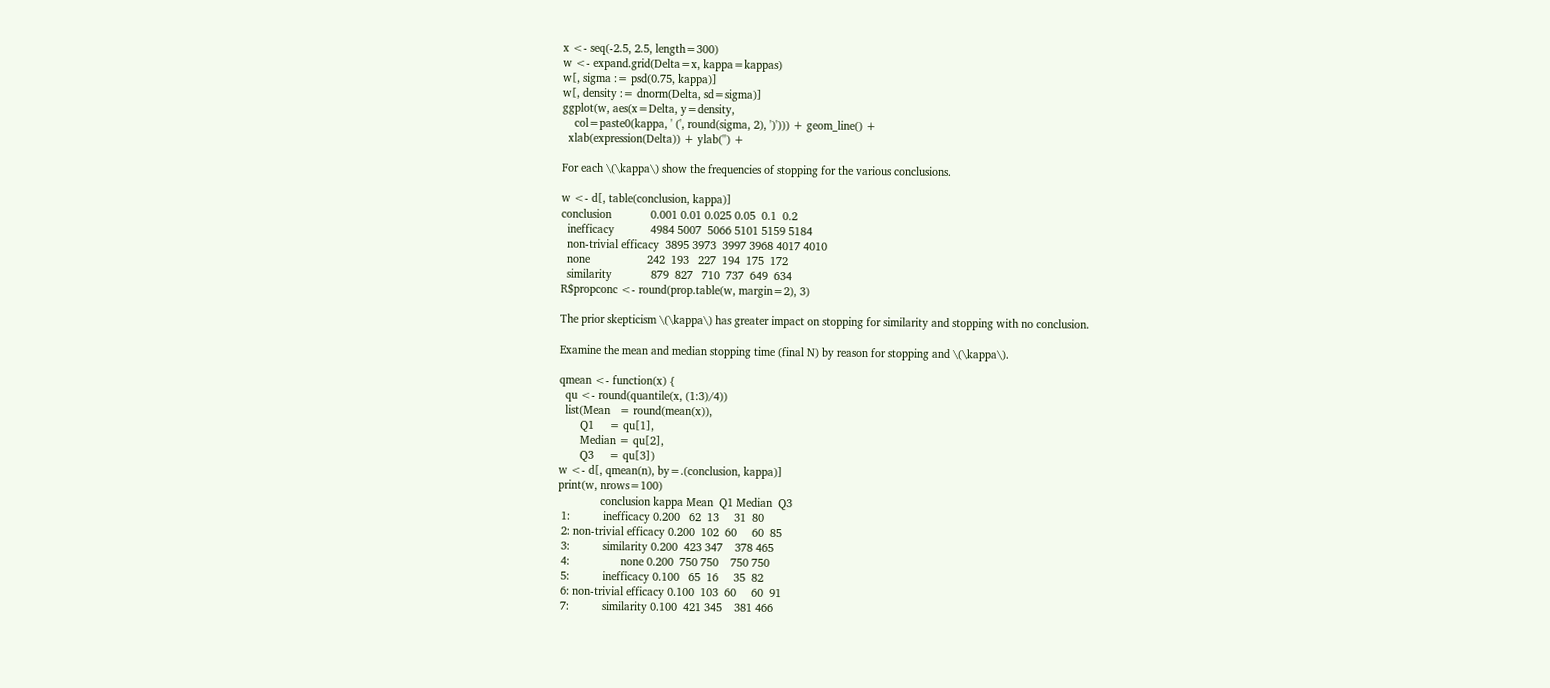x <- seq(-2.5, 2.5, length=300)
w <- expand.grid(Delta=x, kappa=kappas)
w[, sigma := psd(0.75, kappa)]
w[, density := dnorm(Delta, sd=sigma)]
ggplot(w, aes(x=Delta, y=density,
    col=paste0(kappa, ' (', round(sigma, 2), ')'))) + geom_line() +
  xlab(expression(Delta)) + ylab('') +

For each \(\kappa\) show the frequencies of stopping for the various conclusions.

w <- d[, table(conclusion, kappa)]
conclusion             0.001 0.01 0.025 0.05  0.1  0.2
  inefficacy            4984 5007  5066 5101 5159 5184
  non-trivial efficacy  3895 3973  3997 3968 4017 4010
  none                   242  193   227  194  175  172
  similarity             879  827   710  737  649  634
R$propconc <- round(prop.table(w, margin=2), 3)

The prior skepticism \(\kappa\) has greater impact on stopping for similarity and stopping with no conclusion.

Examine the mean and median stopping time (final N) by reason for stopping and \(\kappa\).

qmean <- function(x) {
  qu <- round(quantile(x, (1:3)/4))
  list(Mean   = round(mean(x)),
       Q1     = qu[1],
       Median = qu[2],
       Q3     = qu[3])
w <- d[, qmean(n), by=.(conclusion, kappa)]
print(w, nrows=100)
              conclusion kappa Mean  Q1 Median  Q3
 1:           inefficacy 0.200   62  13     31  80
 2: non-trivial efficacy 0.200  102  60     60  85
 3:           similarity 0.200  423 347    378 465
 4:                 none 0.200  750 750    750 750
 5:           inefficacy 0.100   65  16     35  82
 6: non-trivial efficacy 0.100  103  60     60  91
 7:           similarity 0.100  421 345    381 466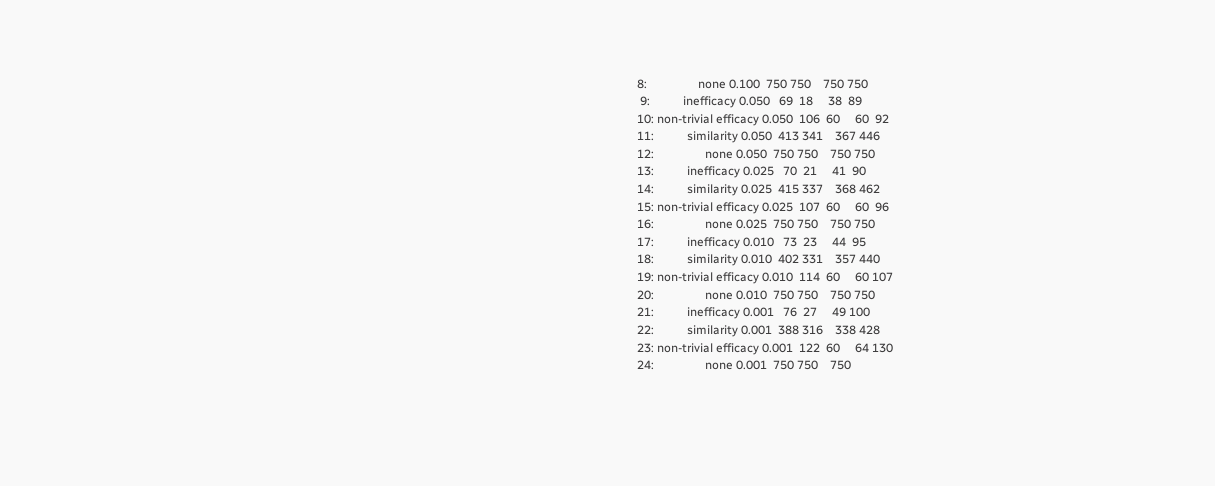8:                 none 0.100  750 750    750 750
 9:           inefficacy 0.050   69  18     38  89
10: non-trivial efficacy 0.050  106  60     60  92
11:           similarity 0.050  413 341    367 446
12:                 none 0.050  750 750    750 750
13:           inefficacy 0.025   70  21     41  90
14:           similarity 0.025  415 337    368 462
15: non-trivial efficacy 0.025  107  60     60  96
16:                 none 0.025  750 750    750 750
17:           inefficacy 0.010   73  23     44  95
18:           similarity 0.010  402 331    357 440
19: non-trivial efficacy 0.010  114  60     60 107
20:                 none 0.010  750 750    750 750
21:           inefficacy 0.001   76  27     49 100
22:           similarity 0.001  388 316    338 428
23: non-trivial efficacy 0.001  122  60     64 130
24:                 none 0.001  750 750    750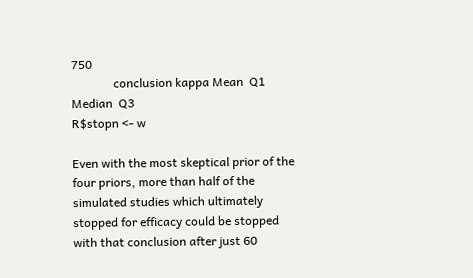750
              conclusion kappa Mean  Q1 Median  Q3
R$stopn <- w

Even with the most skeptical prior of the four priors, more than half of the simulated studies which ultimately stopped for efficacy could be stopped with that conclusion after just 60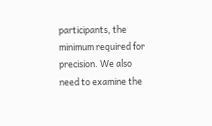participants, the minimum required for precision. We also need to examine the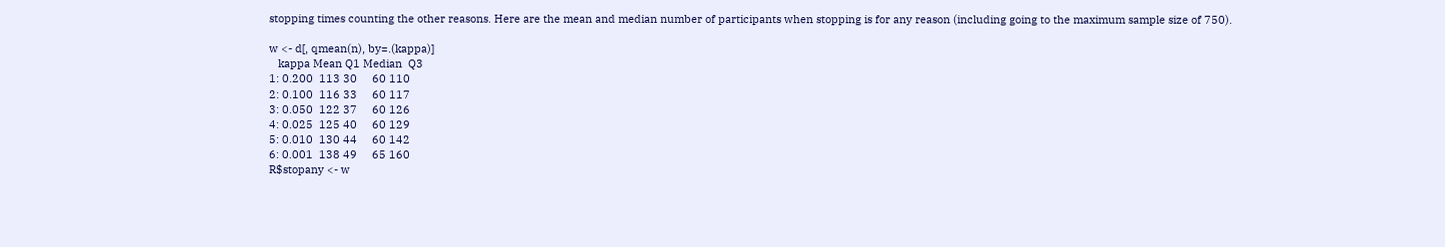stopping times counting the other reasons. Here are the mean and median number of participants when stopping is for any reason (including going to the maximum sample size of 750).

w <- d[, qmean(n), by=.(kappa)]
   kappa Mean Q1 Median  Q3
1: 0.200  113 30     60 110
2: 0.100  116 33     60 117
3: 0.050  122 37     60 126
4: 0.025  125 40     60 129
5: 0.010  130 44     60 142
6: 0.001  138 49     65 160
R$stopany <- w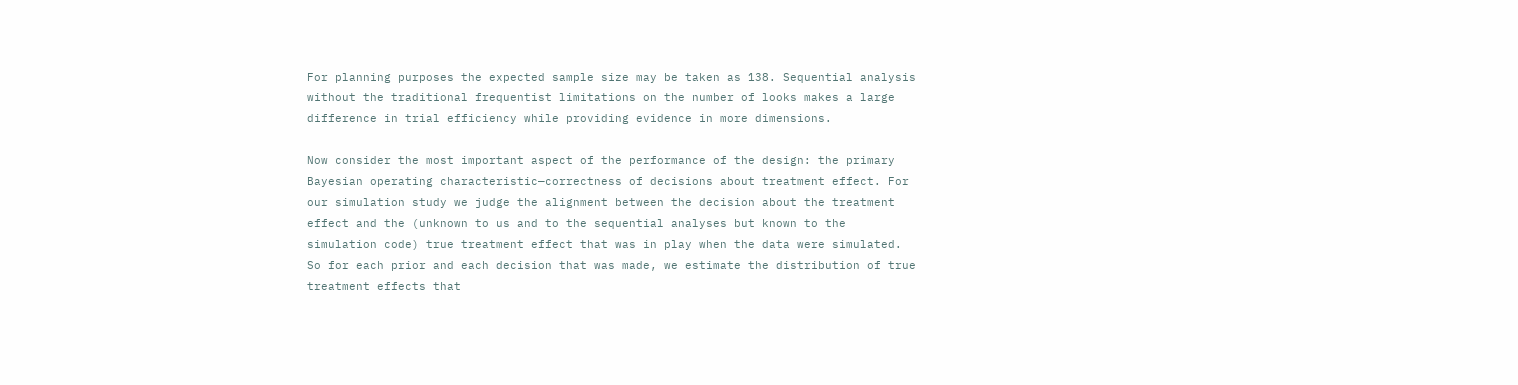For planning purposes the expected sample size may be taken as 138. Sequential analysis without the traditional frequentist limitations on the number of looks makes a large difference in trial efficiency while providing evidence in more dimensions.

Now consider the most important aspect of the performance of the design: the primary Bayesian operating characteristic—correctness of decisions about treatment effect. For our simulation study we judge the alignment between the decision about the treatment effect and the (unknown to us and to the sequential analyses but known to the simulation code) true treatment effect that was in play when the data were simulated. So for each prior and each decision that was made, we estimate the distribution of true treatment effects that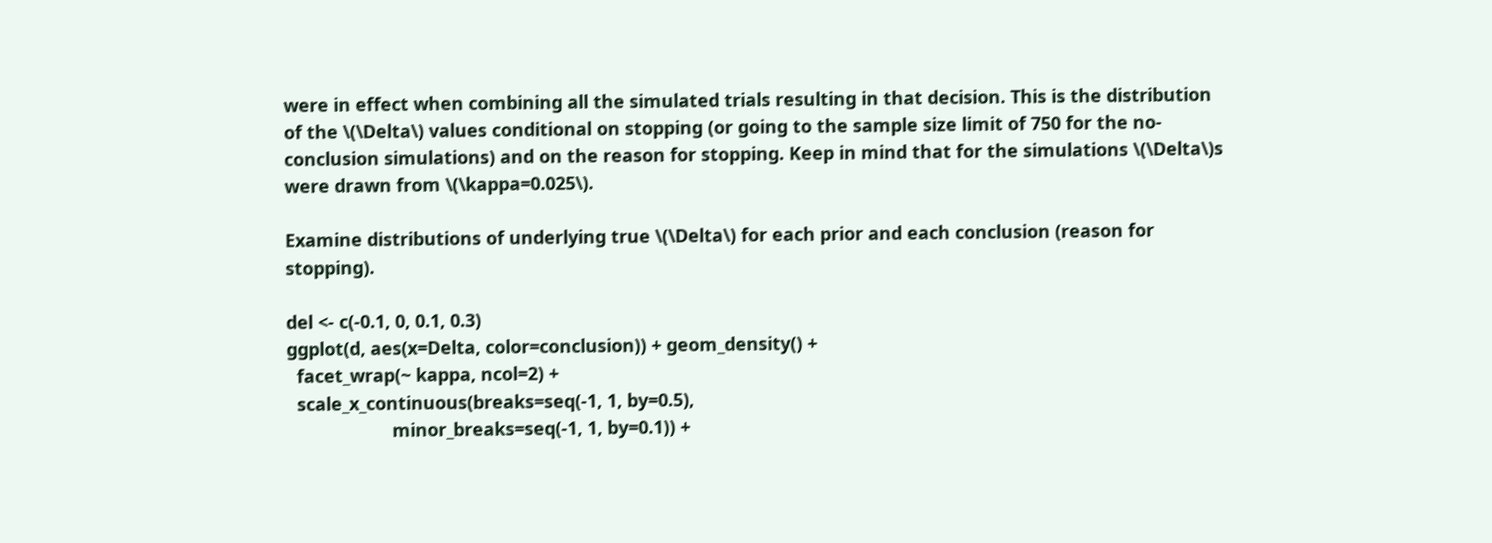were in effect when combining all the simulated trials resulting in that decision. This is the distribution of the \(\Delta\) values conditional on stopping (or going to the sample size limit of 750 for the no-conclusion simulations) and on the reason for stopping. Keep in mind that for the simulations \(\Delta\)s were drawn from \(\kappa=0.025\).

Examine distributions of underlying true \(\Delta\) for each prior and each conclusion (reason for stopping).

del <- c(-0.1, 0, 0.1, 0.3)
ggplot(d, aes(x=Delta, color=conclusion)) + geom_density() +
  facet_wrap(~ kappa, ncol=2) +
  scale_x_continuous(breaks=seq(-1, 1, by=0.5),
                     minor_breaks=seq(-1, 1, by=0.1)) +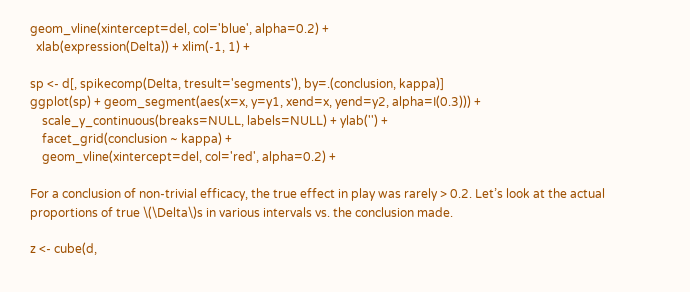geom_vline(xintercept=del, col='blue', alpha=0.2) +
  xlab(expression(Delta)) + xlim(-1, 1) +

sp <- d[, spikecomp(Delta, tresult='segments'), by=.(conclusion, kappa)]
ggplot(sp) + geom_segment(aes(x=x, y=y1, xend=x, yend=y2, alpha=I(0.3))) +
    scale_y_continuous(breaks=NULL, labels=NULL) + ylab('') +
    facet_grid(conclusion ~ kappa) +
    geom_vline(xintercept=del, col='red', alpha=0.2) +

For a conclusion of non-trivial efficacy, the true effect in play was rarely > 0.2. Let’s look at the actual proportions of true \(\Delta\)s in various intervals vs. the conclusion made.

z <- cube(d,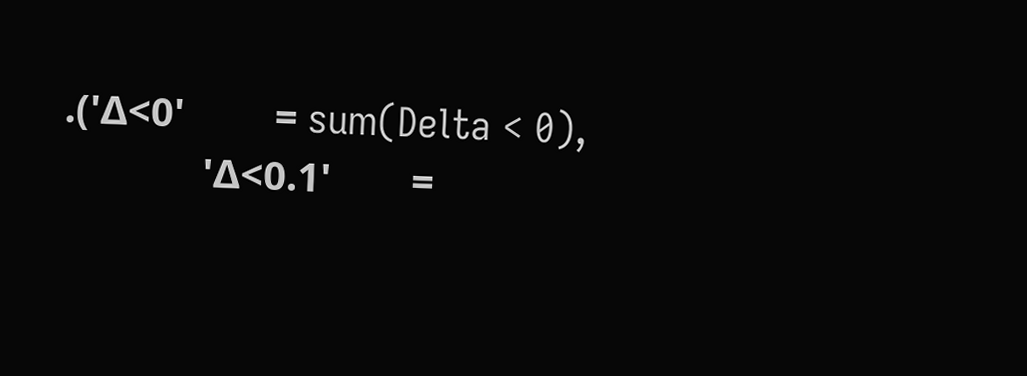.('Δ<0'         = sum(Delta < 0),
              'Δ<0.1'        =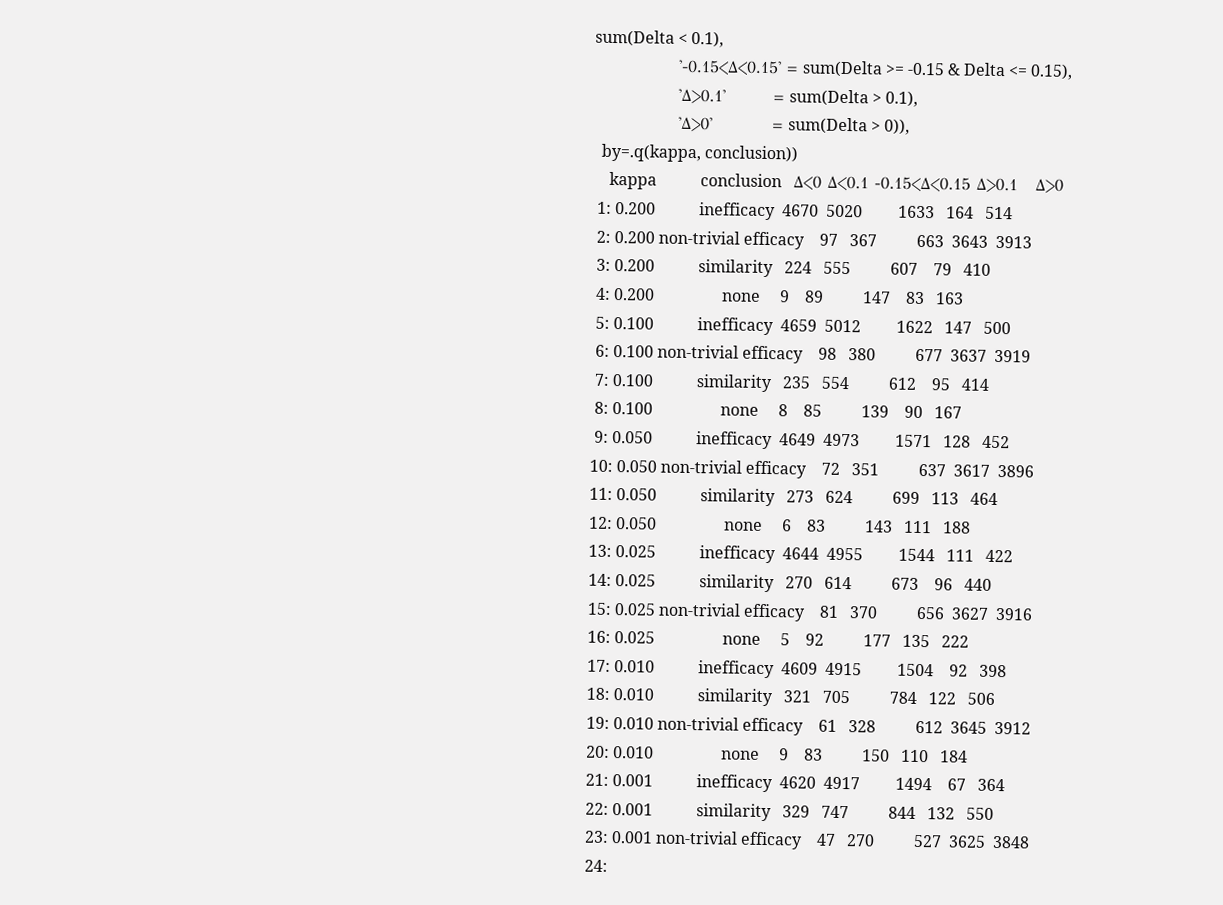sum(Delta < 0.1),
              '-0.15<Δ<0.15' = sum(Delta >= -0.15 & Delta <= 0.15),
              'Δ>0.1'        = sum(Delta > 0.1),
              'Δ>0'          = sum(Delta > 0)),
  by=.q(kappa, conclusion))
    kappa           conclusion   Δ<0 Δ<0.1 -0.15<Δ<0.15 Δ>0.1   Δ>0
 1: 0.200           inefficacy  4670  5020         1633   164   514
 2: 0.200 non-trivial efficacy    97   367          663  3643  3913
 3: 0.200           similarity   224   555          607    79   410
 4: 0.200                 none     9    89          147    83   163
 5: 0.100           inefficacy  4659  5012         1622   147   500
 6: 0.100 non-trivial efficacy    98   380          677  3637  3919
 7: 0.100           similarity   235   554          612    95   414
 8: 0.100                 none     8    85          139    90   167
 9: 0.050           inefficacy  4649  4973         1571   128   452
10: 0.050 non-trivial efficacy    72   351          637  3617  3896
11: 0.050           similarity   273   624          699   113   464
12: 0.050                 none     6    83          143   111   188
13: 0.025           inefficacy  4644  4955         1544   111   422
14: 0.025           similarity   270   614          673    96   440
15: 0.025 non-trivial efficacy    81   370          656  3627  3916
16: 0.025                 none     5    92          177   135   222
17: 0.010           inefficacy  4609  4915         1504    92   398
18: 0.010           similarity   321   705          784   122   506
19: 0.010 non-trivial efficacy    61   328          612  3645  3912
20: 0.010                 none     9    83          150   110   184
21: 0.001           inefficacy  4620  4917         1494    67   364
22: 0.001           similarity   329   747          844   132   550
23: 0.001 non-trivial efficacy    47   270          527  3625  3848
24: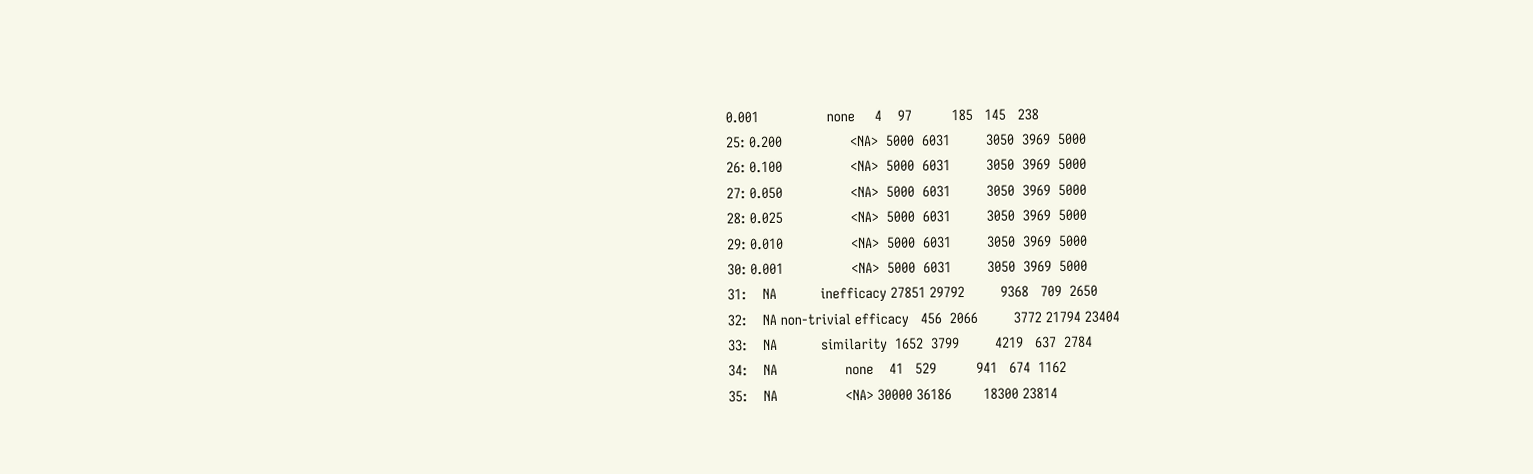0.001                 none     4    97          185   145   238
25: 0.200                 <NA>  5000  6031         3050  3969  5000
26: 0.100                 <NA>  5000  6031         3050  3969  5000
27: 0.050                 <NA>  5000  6031         3050  3969  5000
28: 0.025                 <NA>  5000  6031         3050  3969  5000
29: 0.010                 <NA>  5000  6031         3050  3969  5000
30: 0.001                 <NA>  5000  6031         3050  3969  5000
31:    NA           inefficacy 27851 29792         9368   709  2650
32:    NA non-trivial efficacy   456  2066         3772 21794 23404
33:    NA           similarity  1652  3799         4219   637  2784
34:    NA                 none    41   529          941   674  1162
35:    NA                 <NA> 30000 36186        18300 23814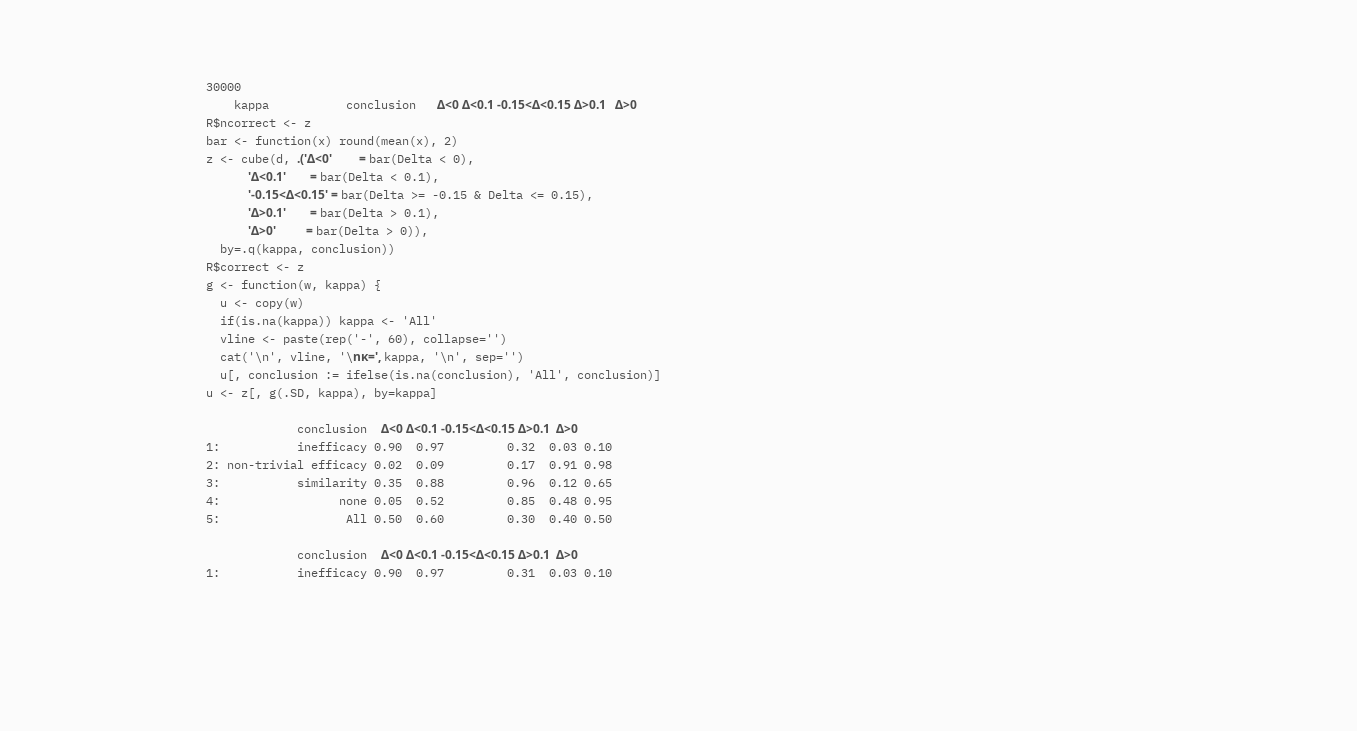30000
    kappa           conclusion   Δ<0 Δ<0.1 -0.15<Δ<0.15 Δ>0.1   Δ>0
R$ncorrect <- z
bar <- function(x) round(mean(x), 2)
z <- cube(d, .('Δ<0'         = bar(Delta < 0),
              'Δ<0.1'        = bar(Delta < 0.1),
              '-0.15<Δ<0.15' = bar(Delta >= -0.15 & Delta <= 0.15),
              'Δ>0.1'        = bar(Delta > 0.1),
              'Δ>0'          = bar(Delta > 0)),
  by=.q(kappa, conclusion))
R$correct <- z
g <- function(w, kappa) {
  u <- copy(w)
  if(is.na(kappa)) kappa <- 'All'
  vline <- paste(rep('-', 60), collapse='')
  cat('\n', vline, '\nκ=', kappa, '\n', sep='')
  u[, conclusion := ifelse(is.na(conclusion), 'All', conclusion)]
u <- z[, g(.SD, kappa), by=kappa]

             conclusion  Δ<0 Δ<0.1 -0.15<Δ<0.15 Δ>0.1  Δ>0
1:           inefficacy 0.90  0.97         0.32  0.03 0.10
2: non-trivial efficacy 0.02  0.09         0.17  0.91 0.98
3:           similarity 0.35  0.88         0.96  0.12 0.65
4:                 none 0.05  0.52         0.85  0.48 0.95
5:                  All 0.50  0.60         0.30  0.40 0.50

             conclusion  Δ<0 Δ<0.1 -0.15<Δ<0.15 Δ>0.1  Δ>0
1:           inefficacy 0.90  0.97         0.31  0.03 0.10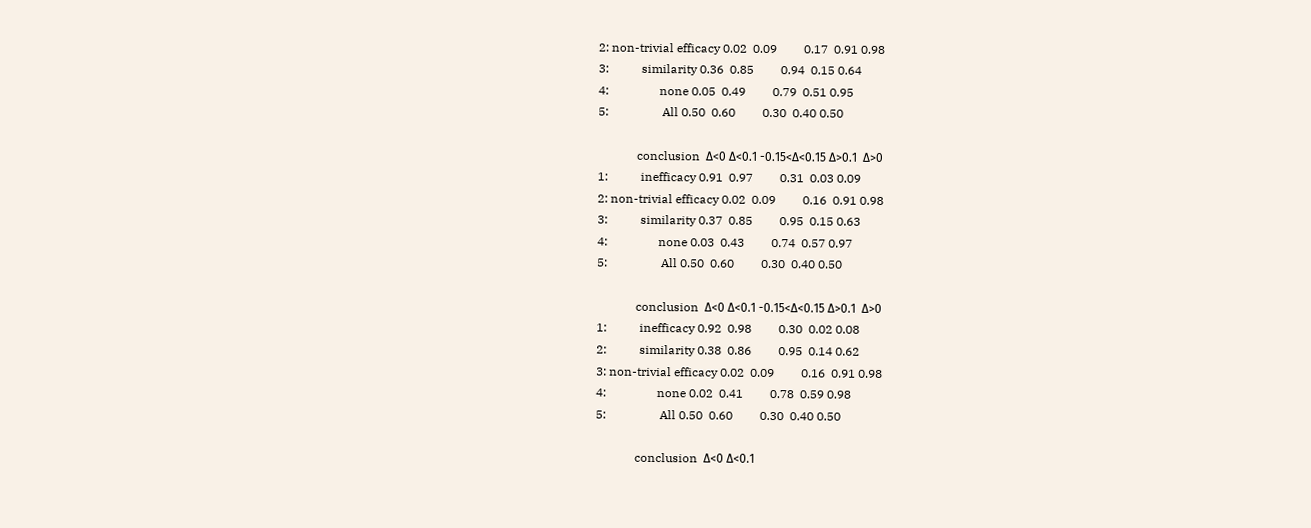2: non-trivial efficacy 0.02  0.09         0.17  0.91 0.98
3:           similarity 0.36  0.85         0.94  0.15 0.64
4:                 none 0.05  0.49         0.79  0.51 0.95
5:                  All 0.50  0.60         0.30  0.40 0.50

             conclusion  Δ<0 Δ<0.1 -0.15<Δ<0.15 Δ>0.1  Δ>0
1:           inefficacy 0.91  0.97         0.31  0.03 0.09
2: non-trivial efficacy 0.02  0.09         0.16  0.91 0.98
3:           similarity 0.37  0.85         0.95  0.15 0.63
4:                 none 0.03  0.43         0.74  0.57 0.97
5:                  All 0.50  0.60         0.30  0.40 0.50

             conclusion  Δ<0 Δ<0.1 -0.15<Δ<0.15 Δ>0.1  Δ>0
1:           inefficacy 0.92  0.98         0.30  0.02 0.08
2:           similarity 0.38  0.86         0.95  0.14 0.62
3: non-trivial efficacy 0.02  0.09         0.16  0.91 0.98
4:                 none 0.02  0.41         0.78  0.59 0.98
5:                  All 0.50  0.60         0.30  0.40 0.50

             conclusion  Δ<0 Δ<0.1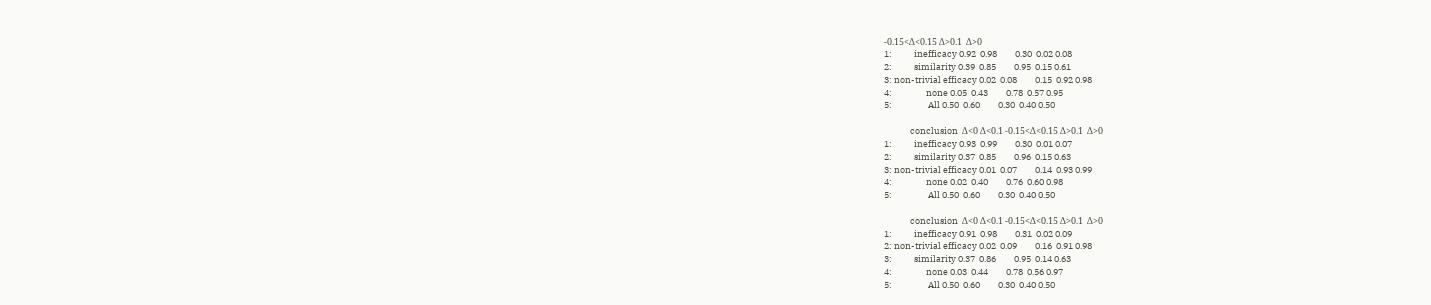-0.15<Δ<0.15 Δ>0.1  Δ>0
1:           inefficacy 0.92  0.98         0.30  0.02 0.08
2:           similarity 0.39  0.85         0.95  0.15 0.61
3: non-trivial efficacy 0.02  0.08         0.15  0.92 0.98
4:                 none 0.05  0.43         0.78  0.57 0.95
5:                  All 0.50  0.60         0.30  0.40 0.50

             conclusion  Δ<0 Δ<0.1 -0.15<Δ<0.15 Δ>0.1  Δ>0
1:           inefficacy 0.93  0.99         0.30  0.01 0.07
2:           similarity 0.37  0.85         0.96  0.15 0.63
3: non-trivial efficacy 0.01  0.07         0.14  0.93 0.99
4:                 none 0.02  0.40         0.76  0.60 0.98
5:                  All 0.50  0.60         0.30  0.40 0.50

             conclusion  Δ<0 Δ<0.1 -0.15<Δ<0.15 Δ>0.1  Δ>0
1:           inefficacy 0.91  0.98         0.31  0.02 0.09
2: non-trivial efficacy 0.02  0.09         0.16  0.91 0.98
3:           similarity 0.37  0.86         0.95  0.14 0.63
4:                 none 0.03  0.44         0.78  0.56 0.97
5:                  All 0.50  0.60         0.30  0.40 0.50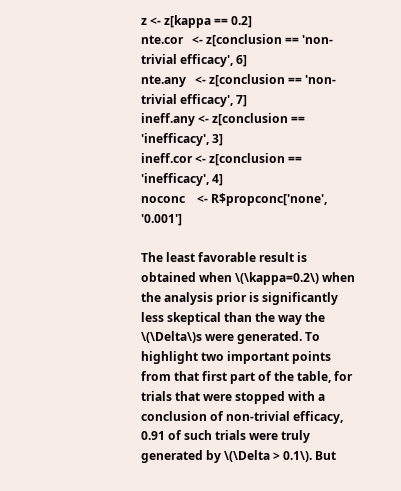z <- z[kappa == 0.2]
nte.cor   <- z[conclusion == 'non-trivial efficacy', 6]
nte.any   <- z[conclusion == 'non-trivial efficacy', 7]
ineff.any <- z[conclusion == 'inefficacy', 3]
ineff.cor <- z[conclusion == 'inefficacy', 4]
noconc    <- R$propconc['none', '0.001']

The least favorable result is obtained when \(\kappa=0.2\) when the analysis prior is significantly less skeptical than the way the \(\Delta\)s were generated. To highlight two important points from that first part of the table, for trials that were stopped with a conclusion of non-trivial efficacy, 0.91 of such trials were truly generated by \(\Delta > 0.1\). But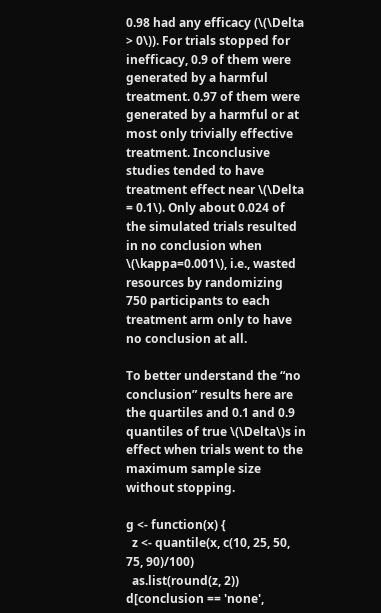0.98 had any efficacy (\(\Delta > 0\)). For trials stopped for inefficacy, 0.9 of them were generated by a harmful treatment. 0.97 of them were generated by a harmful or at most only trivially effective treatment. Inconclusive studies tended to have treatment effect near \(\Delta = 0.1\). Only about 0.024 of the simulated trials resulted in no conclusion when \(\kappa=0.001\), i.e., wasted resources by randomizing 750 participants to each treatment arm only to have no conclusion at all.

To better understand the “no conclusion” results here are the quartiles and 0.1 and 0.9 quantiles of true \(\Delta\)s in effect when trials went to the maximum sample size without stopping.

g <- function(x) {
  z <- quantile(x, c(10, 25, 50, 75, 90)/100)
  as.list(round(z, 2))
d[conclusion == 'none',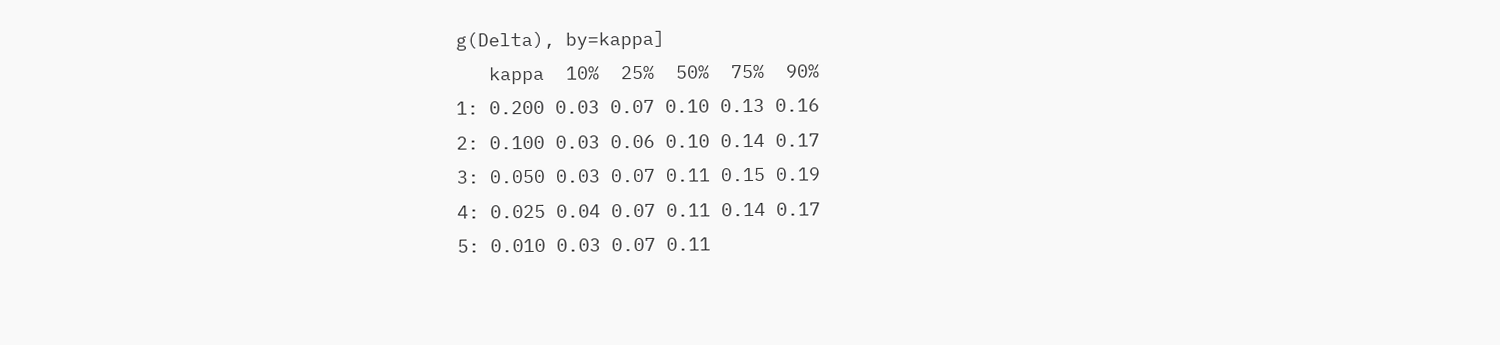g(Delta), by=kappa]
   kappa  10%  25%  50%  75%  90%
1: 0.200 0.03 0.07 0.10 0.13 0.16
2: 0.100 0.03 0.06 0.10 0.14 0.17
3: 0.050 0.03 0.07 0.11 0.15 0.19
4: 0.025 0.04 0.07 0.11 0.14 0.17
5: 0.010 0.03 0.07 0.11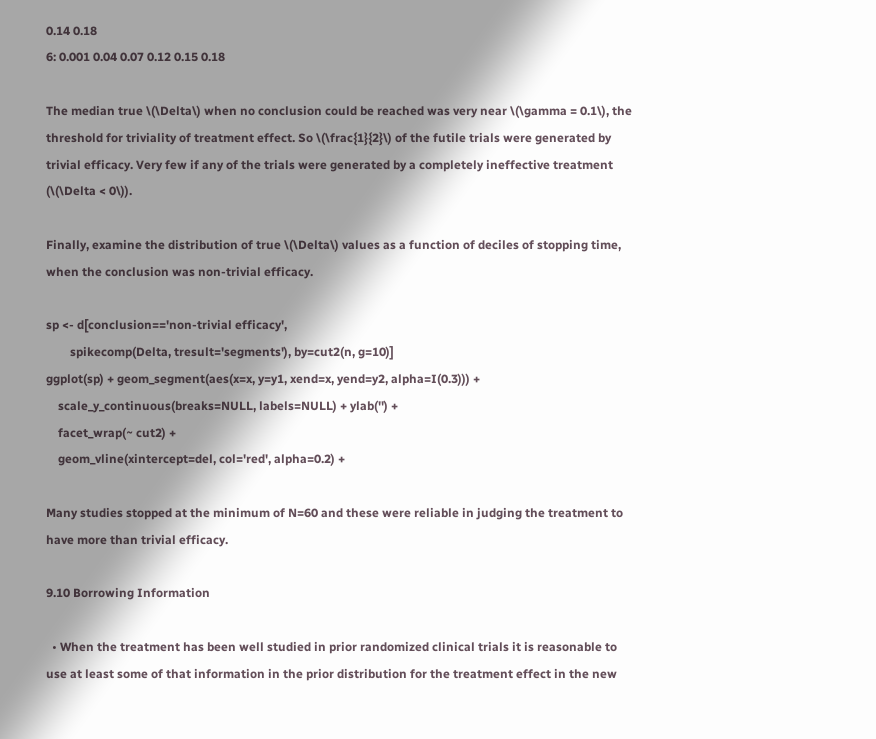0.14 0.18
6: 0.001 0.04 0.07 0.12 0.15 0.18

The median true \(\Delta\) when no conclusion could be reached was very near \(\gamma = 0.1\), the threshold for triviality of treatment effect. So \(\frac{1}{2}\) of the futile trials were generated by trivial efficacy. Very few if any of the trials were generated by a completely ineffective treatment (\(\Delta < 0\)).

Finally, examine the distribution of true \(\Delta\) values as a function of deciles of stopping time, when the conclusion was non-trivial efficacy.

sp <- d[conclusion=='non-trivial efficacy',
        spikecomp(Delta, tresult='segments'), by=cut2(n, g=10)]
ggplot(sp) + geom_segment(aes(x=x, y=y1, xend=x, yend=y2, alpha=I(0.3))) +
    scale_y_continuous(breaks=NULL, labels=NULL) + ylab('') +
    facet_wrap(~ cut2) +
    geom_vline(xintercept=del, col='red', alpha=0.2) +

Many studies stopped at the minimum of N=60 and these were reliable in judging the treatment to have more than trivial efficacy.

9.10 Borrowing Information

  • When the treatment has been well studied in prior randomized clinical trials it is reasonable to use at least some of that information in the prior distribution for the treatment effect in the new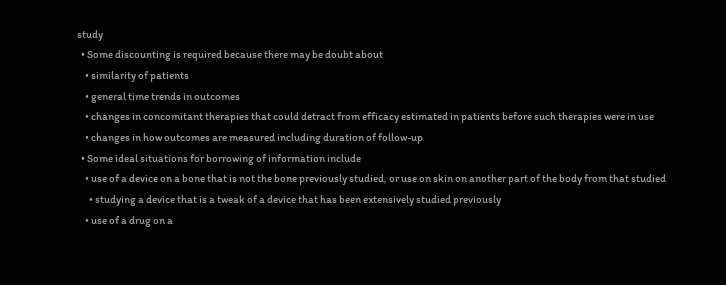study
  • Some discounting is required because there may be doubt about
    • similarity of patients
    • general time trends in outcomes
    • changes in concomitant therapies that could detract from efficacy estimated in patients before such therapies were in use
    • changes in how outcomes are measured including duration of follow-up
  • Some ideal situations for borrowing of information include
    • use of a device on a bone that is not the bone previously studied, or use on skin on another part of the body from that studied
      • studying a device that is a tweak of a device that has been extensively studied previously
    • use of a drug on a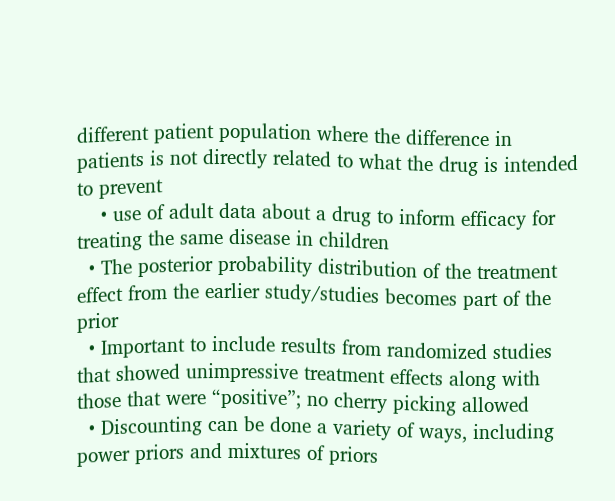different patient population where the difference in patients is not directly related to what the drug is intended to prevent
    • use of adult data about a drug to inform efficacy for treating the same disease in children
  • The posterior probability distribution of the treatment effect from the earlier study/studies becomes part of the prior
  • Important to include results from randomized studies that showed unimpressive treatment effects along with those that were “positive”; no cherry picking allowed
  • Discounting can be done a variety of ways, including power priors and mixtures of priors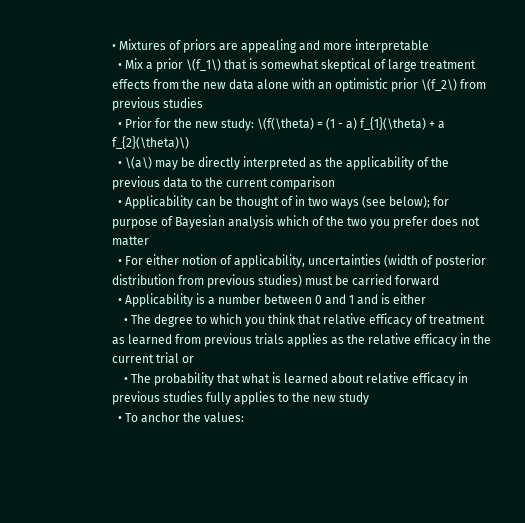• Mixtures of priors are appealing and more interpretable
  • Mix a prior \(f_1\) that is somewhat skeptical of large treatment effects from the new data alone with an optimistic prior \(f_2\) from previous studies
  • Prior for the new study: \(f(\theta) = (1 - a) f_{1}(\theta) + a f_{2}(\theta)\)
  • \(a\) may be directly interpreted as the applicability of the previous data to the current comparison
  • Applicability can be thought of in two ways (see below); for purpose of Bayesian analysis which of the two you prefer does not matter
  • For either notion of applicability, uncertainties (width of posterior distribution from previous studies) must be carried forward
  • Applicability is a number between 0 and 1 and is either
    • The degree to which you think that relative efficacy of treatment as learned from previous trials applies as the relative efficacy in the current trial or
    • The probability that what is learned about relative efficacy in previous studies fully applies to the new study
  • To anchor the values: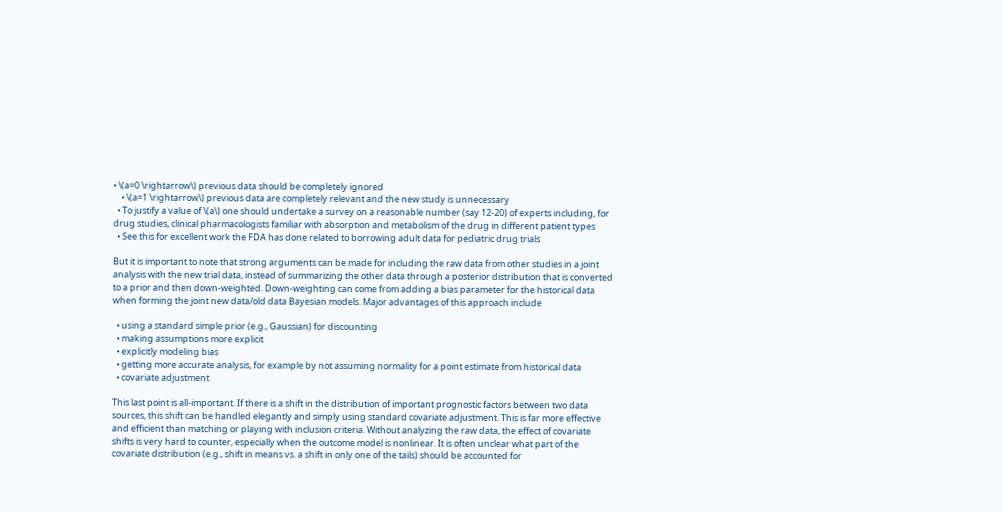• \(a=0 \rightarrow\) previous data should be completely ignored
    • \(a=1 \rightarrow\) previous data are completely relevant and the new study is unnecessary
  • To justify a value of \(a\) one should undertake a survey on a reasonable number (say 12-20) of experts including, for drug studies, clinical pharmacologists familiar with absorption and metabolism of the drug in different patient types
  • See this for excellent work the FDA has done related to borrowing adult data for pediatric drug trials

But it is important to note that strong arguments can be made for including the raw data from other studies in a joint analysis with the new trial data, instead of summarizing the other data through a posterior distribution that is converted to a prior and then down-weighted. Down-weighting can come from adding a bias parameter for the historical data when forming the joint new data/old data Bayesian models. Major advantages of this approach include

  • using a standard simple prior (e.g., Gaussian) for discounting
  • making assumptions more explicit
  • explicitly modeling bias
  • getting more accurate analysis, for example by not assuming normality for a point estimate from historical data
  • covariate adjustment

This last point is all-important. If there is a shift in the distribution of important prognostic factors between two data sources, this shift can be handled elegantly and simply using standard covariate adjustment. This is far more effective and efficient than matching or playing with inclusion criteria. Without analyzing the raw data, the effect of covariate shifts is very hard to counter, especially when the outcome model is nonlinear. It is often unclear what part of the covariate distribution (e.g., shift in means vs. a shift in only one of the tails) should be accounted for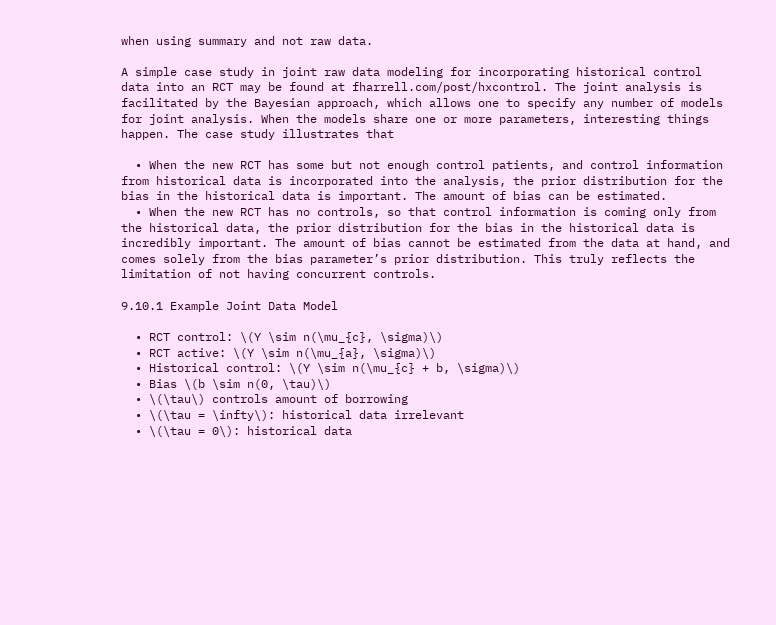when using summary and not raw data.

A simple case study in joint raw data modeling for incorporating historical control data into an RCT may be found at fharrell.com/post/hxcontrol. The joint analysis is facilitated by the Bayesian approach, which allows one to specify any number of models for joint analysis. When the models share one or more parameters, interesting things happen. The case study illustrates that

  • When the new RCT has some but not enough control patients, and control information from historical data is incorporated into the analysis, the prior distribution for the bias in the historical data is important. The amount of bias can be estimated.
  • When the new RCT has no controls, so that control information is coming only from the historical data, the prior distribution for the bias in the historical data is incredibly important. The amount of bias cannot be estimated from the data at hand, and comes solely from the bias parameter’s prior distribution. This truly reflects the limitation of not having concurrent controls.

9.10.1 Example Joint Data Model

  • RCT control: \(Y \sim n(\mu_{c}, \sigma)\)
  • RCT active: \(Y \sim n(\mu_{a}, \sigma)\)
  • Historical control: \(Y \sim n(\mu_{c} + b, \sigma)\)
  • Bias \(b \sim n(0, \tau)\)
  • \(\tau\) controls amount of borrowing
  • \(\tau = \infty\): historical data irrelevant
  • \(\tau = 0\): historical data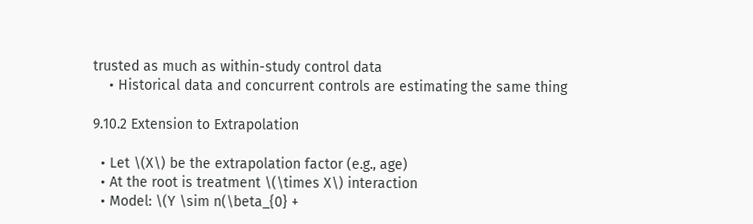trusted as much as within-study control data
    • Historical data and concurrent controls are estimating the same thing

9.10.2 Extension to Extrapolation

  • Let \(X\) be the extrapolation factor (e.g., age)
  • At the root is treatment \(\times X\) interaction
  • Model: \(Y \sim n(\beta_{0} +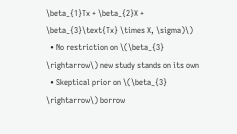\beta_{1}Tx + \beta_{2}X + \beta_{3}\text{Tx} \times X, \sigma)\)
  • No restriction on \(\beta_{3} \rightarrow\) new study stands on its own
  • Skeptical prior on \(\beta_{3} \rightarrow\) borrow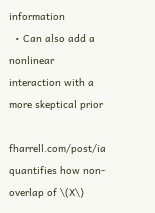information
  • Can also add a nonlinear interaction with a more skeptical prior

fharrell.com/post/ia quantifies how non-overlap of \(X\)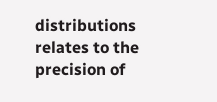distributions relates to the precision of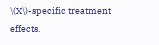\(X\)-specific treatment effects.